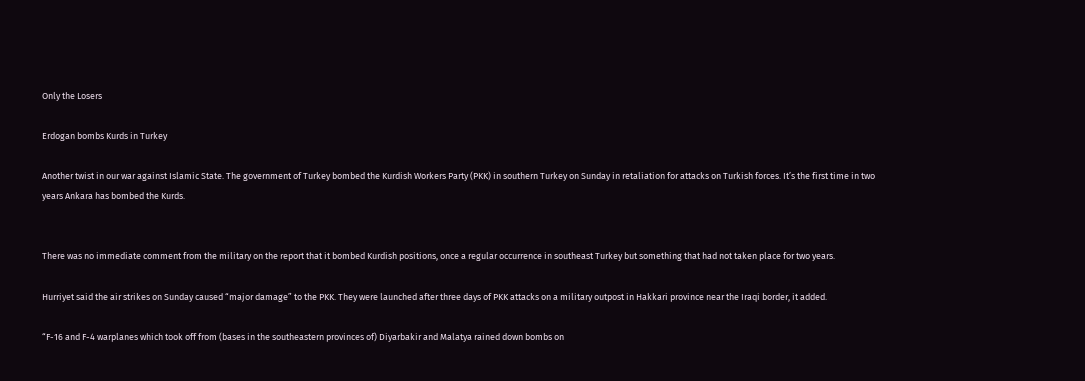Only the Losers

Erdogan bombs Kurds in Turkey

Another twist in our war against Islamic State. The government of Turkey bombed the Kurdish Workers Party (PKK) in southern Turkey on Sunday in retaliation for attacks on Turkish forces. It’s the first time in two years Ankara has bombed the Kurds.


There was no immediate comment from the military on the report that it bombed Kurdish positions, once a regular occurrence in southeast Turkey but something that had not taken place for two years.

Hurriyet said the air strikes on Sunday caused “major damage” to the PKK. They were launched after three days of PKK attacks on a military outpost in Hakkari province near the Iraqi border, it added.

“F-16 and F-4 warplanes which took off from (bases in the southeastern provinces of) Diyarbakir and Malatya rained down bombs on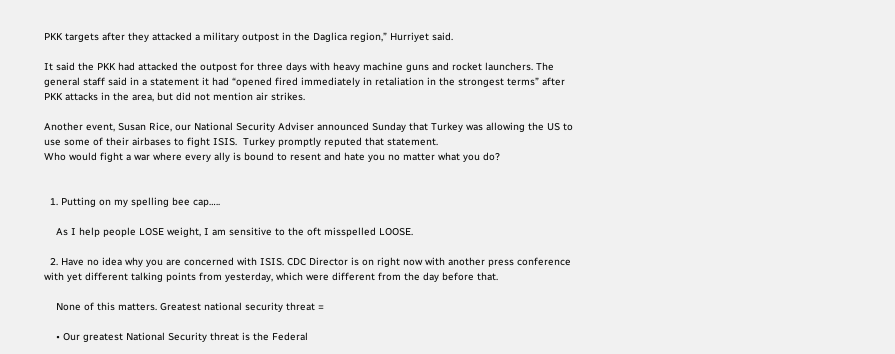PKK targets after they attacked a military outpost in the Daglica region,” Hurriyet said.

It said the PKK had attacked the outpost for three days with heavy machine guns and rocket launchers. The general staff said in a statement it had “opened fired immediately in retaliation in the strongest terms” after PKK attacks in the area, but did not mention air strikes.

Another event, Susan Rice, our National Security Adviser announced Sunday that Turkey was allowing the US to use some of their airbases to fight ISIS.  Turkey promptly reputed that statement.
Who would fight a war where every ally is bound to resent and hate you no matter what you do?


  1. Putting on my spelling bee cap…..

    As I help people LOSE weight, I am sensitive to the oft misspelled LOOSE.

  2. Have no idea why you are concerned with ISIS. CDC Director is on right now with another press conference with yet different talking points from yesterday, which were different from the day before that.

    None of this matters. Greatest national security threat =

    • Our greatest National Security threat is the Federal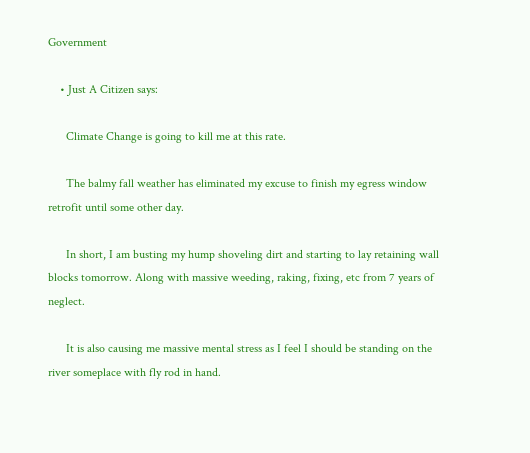Government

    • Just A Citizen says:

      Climate Change is going to kill me at this rate.

      The balmy fall weather has eliminated my excuse to finish my egress window retrofit until some other day.

      In short, I am busting my hump shoveling dirt and starting to lay retaining wall blocks tomorrow. Along with massive weeding, raking, fixing, etc from 7 years of neglect.

      It is also causing me massive mental stress as I feel I should be standing on the river someplace with fly rod in hand.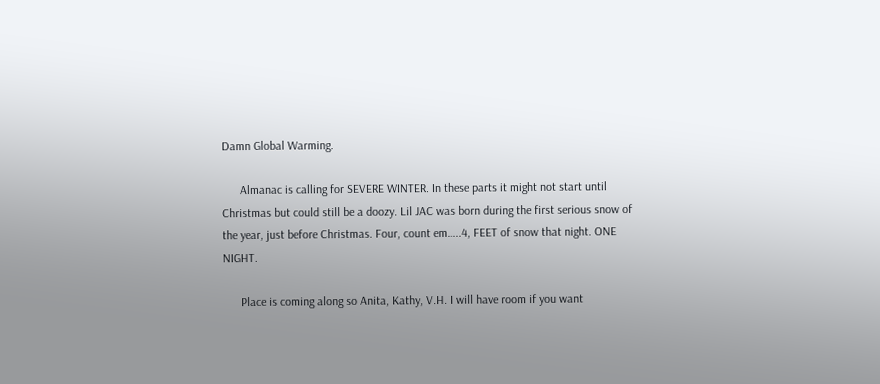Damn Global Warming.

      Almanac is calling for SEVERE WINTER. In these parts it might not start until Christmas but could still be a doozy. Lil JAC was born during the first serious snow of the year, just before Christmas. Four, count em…..4, FEET of snow that night. ONE NIGHT.

      Place is coming along so Anita, Kathy, V.H. I will have room if you want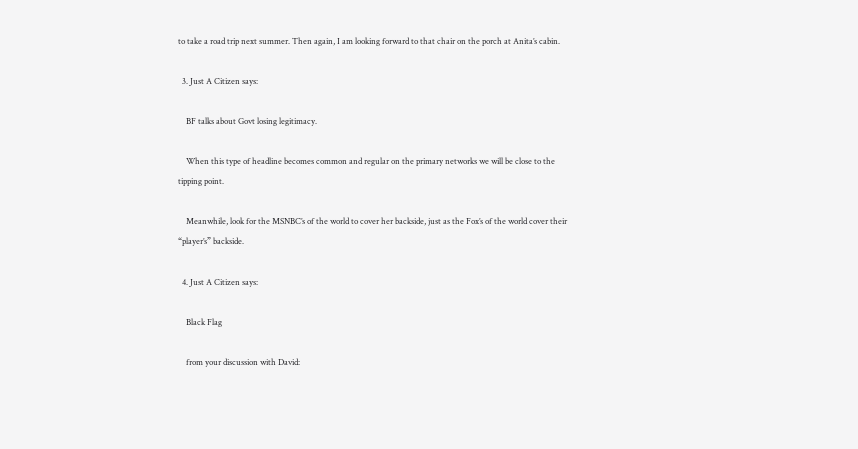to take a road trip next summer. Then again, I am looking forward to that chair on the porch at Anita’s cabin.

  3. Just A Citizen says:

    BF talks about Govt losing legitimacy.

    When this type of headline becomes common and regular on the primary networks we will be close to the tipping point.

    Meanwhile, look for the MSNBC’s of the world to cover her backside, just as the Fox’s of the world cover their “player’s” backside.

  4. Just A Citizen says:

    Black Flag

    from your discussion with David: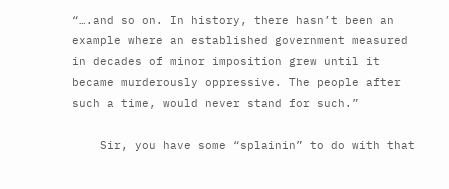“….and so on. In history, there hasn’t been an example where an established government measured in decades of minor imposition grew until it became murderously oppressive. The people after such a time, would never stand for such.”

    Sir, you have some “splainin” to do with that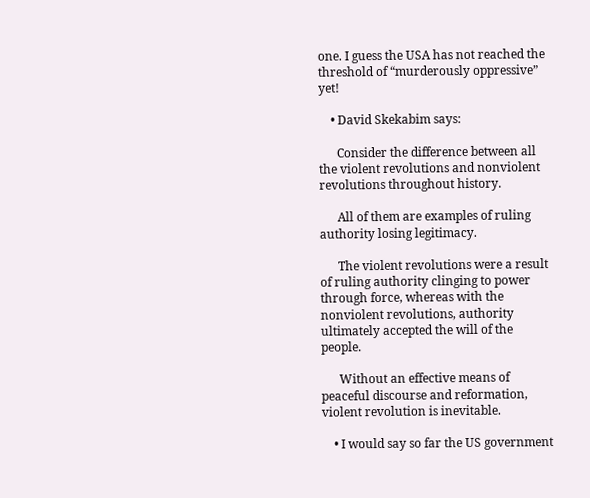one. I guess the USA has not reached the threshold of “murderously oppressive” yet!

    • David Skekabim says:

      Consider the difference between all the violent revolutions and nonviolent revolutions throughout history.

      All of them are examples of ruling authority losing legitimacy.

      The violent revolutions were a result of ruling authority clinging to power through force, whereas with the nonviolent revolutions, authority ultimately accepted the will of the people.

      Without an effective means of peaceful discourse and reformation, violent revolution is inevitable.

    • I would say so far the US government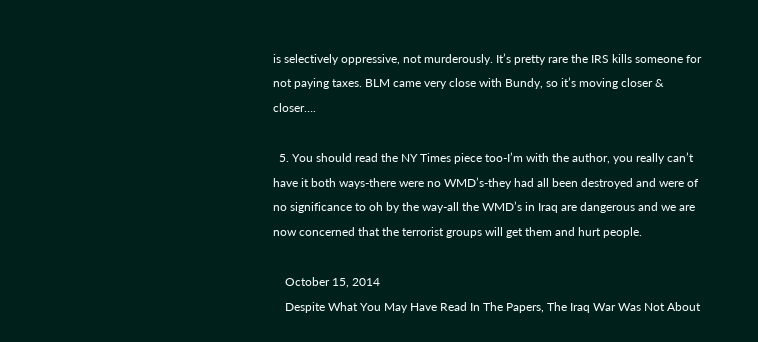is selectively oppressive, not murderously. It’s pretty rare the IRS kills someone for not paying taxes. BLM came very close with Bundy, so it’s moving closer & closer….

  5. You should read the NY Times piece too-I’m with the author, you really can’t have it both ways-there were no WMD’s-they had all been destroyed and were of no significance to oh by the way-all the WMD’s in Iraq are dangerous and we are now concerned that the terrorist groups will get them and hurt people.

    October 15, 2014
    Despite What You May Have Read In The Papers, The Iraq War Was Not About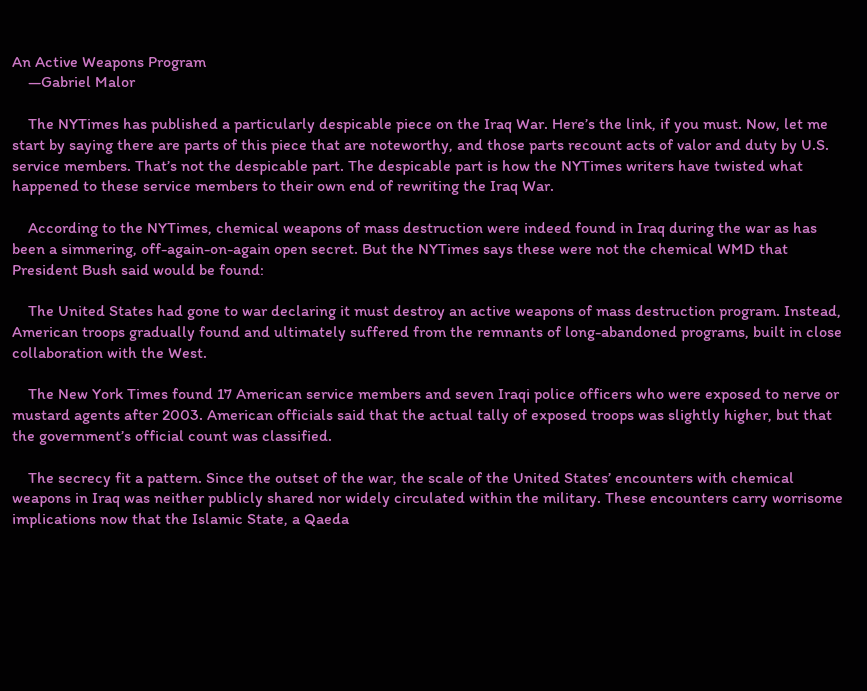An Active Weapons Program
    —Gabriel Malor

    The NYTimes has published a particularly despicable piece on the Iraq War. Here’s the link, if you must. Now, let me start by saying there are parts of this piece that are noteworthy, and those parts recount acts of valor and duty by U.S. service members. That’s not the despicable part. The despicable part is how the NYTimes writers have twisted what happened to these service members to their own end of rewriting the Iraq War.

    According to the NYTimes, chemical weapons of mass destruction were indeed found in Iraq during the war as has been a simmering, off-again-on-again open secret. But the NYTimes says these were not the chemical WMD that President Bush said would be found:

    The United States had gone to war declaring it must destroy an active weapons of mass destruction program. Instead, American troops gradually found and ultimately suffered from the remnants of long-abandoned programs, built in close collaboration with the West.

    The New York Times found 17 American service members and seven Iraqi police officers who were exposed to nerve or mustard agents after 2003. American officials said that the actual tally of exposed troops was slightly higher, but that the government’s official count was classified.

    The secrecy fit a pattern. Since the outset of the war, the scale of the United States’ encounters with chemical weapons in Iraq was neither publicly shared nor widely circulated within the military. These encounters carry worrisome implications now that the Islamic State, a Qaeda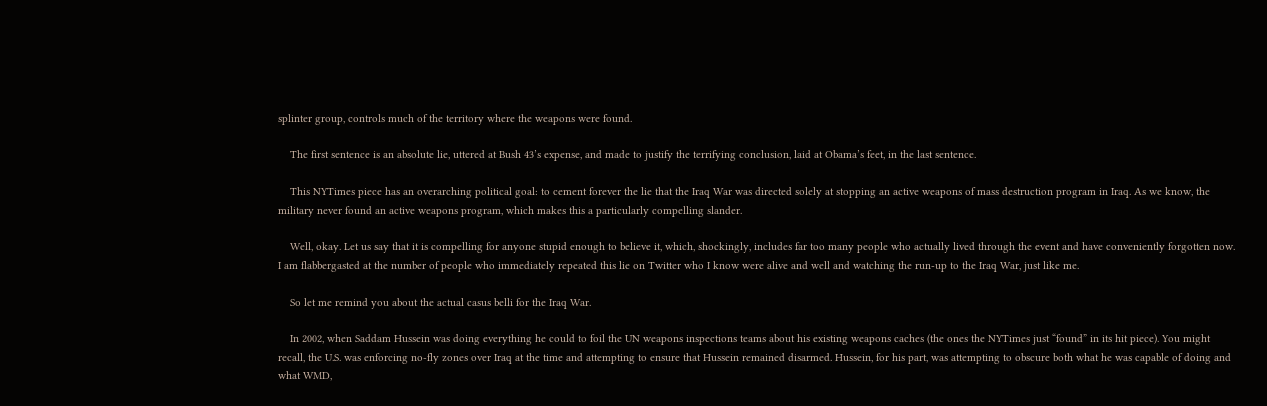splinter group, controls much of the territory where the weapons were found.

    The first sentence is an absolute lie, uttered at Bush 43’s expense, and made to justify the terrifying conclusion, laid at Obama’s feet, in the last sentence.

    This NYTimes piece has an overarching political goal: to cement forever the lie that the Iraq War was directed solely at stopping an active weapons of mass destruction program in Iraq. As we know, the military never found an active weapons program, which makes this a particularly compelling slander.

    Well, okay. Let us say that it is compelling for anyone stupid enough to believe it, which, shockingly, includes far too many people who actually lived through the event and have conveniently forgotten now. I am flabbergasted at the number of people who immediately repeated this lie on Twitter who I know were alive and well and watching the run-up to the Iraq War, just like me.

    So let me remind you about the actual casus belli for the Iraq War.

    In 2002, when Saddam Hussein was doing everything he could to foil the UN weapons inspections teams about his existing weapons caches (the ones the NYTimes just “found” in its hit piece). You might recall, the U.S. was enforcing no-fly zones over Iraq at the time and attempting to ensure that Hussein remained disarmed. Hussein, for his part, was attempting to obscure both what he was capable of doing and what WMD,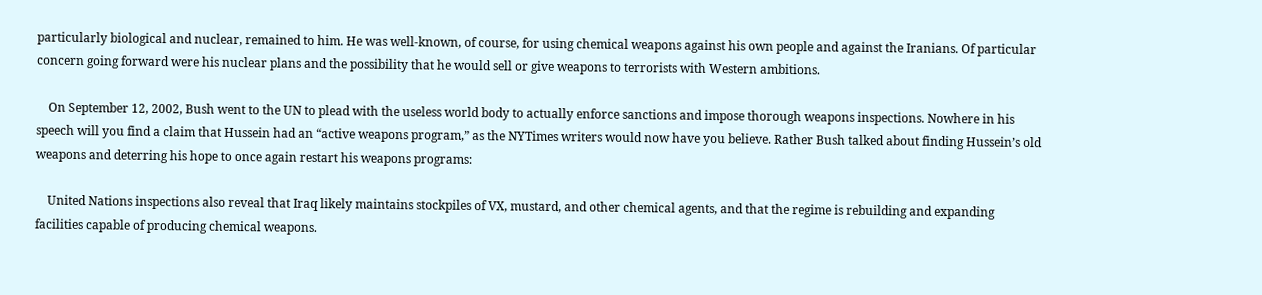particularly biological and nuclear, remained to him. He was well-known, of course, for using chemical weapons against his own people and against the Iranians. Of particular concern going forward were his nuclear plans and the possibility that he would sell or give weapons to terrorists with Western ambitions.

    On September 12, 2002, Bush went to the UN to plead with the useless world body to actually enforce sanctions and impose thorough weapons inspections. Nowhere in his speech will you find a claim that Hussein had an “active weapons program,” as the NYTimes writers would now have you believe. Rather Bush talked about finding Hussein’s old weapons and deterring his hope to once again restart his weapons programs:

    United Nations inspections also reveal that Iraq likely maintains stockpiles of VX, mustard, and other chemical agents, and that the regime is rebuilding and expanding facilities capable of producing chemical weapons.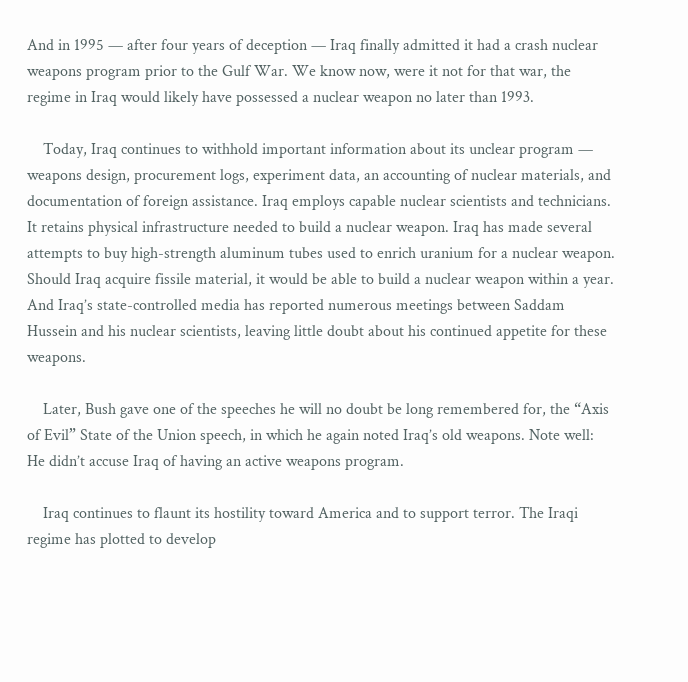And in 1995 — after four years of deception — Iraq finally admitted it had a crash nuclear weapons program prior to the Gulf War. We know now, were it not for that war, the regime in Iraq would likely have possessed a nuclear weapon no later than 1993.

    Today, Iraq continues to withhold important information about its unclear program — weapons design, procurement logs, experiment data, an accounting of nuclear materials, and documentation of foreign assistance. Iraq employs capable nuclear scientists and technicians. It retains physical infrastructure needed to build a nuclear weapon. Iraq has made several attempts to buy high-strength aluminum tubes used to enrich uranium for a nuclear weapon. Should Iraq acquire fissile material, it would be able to build a nuclear weapon within a year. And Iraq’s state-controlled media has reported numerous meetings between Saddam Hussein and his nuclear scientists, leaving little doubt about his continued appetite for these weapons.

    Later, Bush gave one of the speeches he will no doubt be long remembered for, the “Axis of Evil” State of the Union speech, in which he again noted Iraq’s old weapons. Note well: He didn’t accuse Iraq of having an active weapons program.

    Iraq continues to flaunt its hostility toward America and to support terror. The Iraqi regime has plotted to develop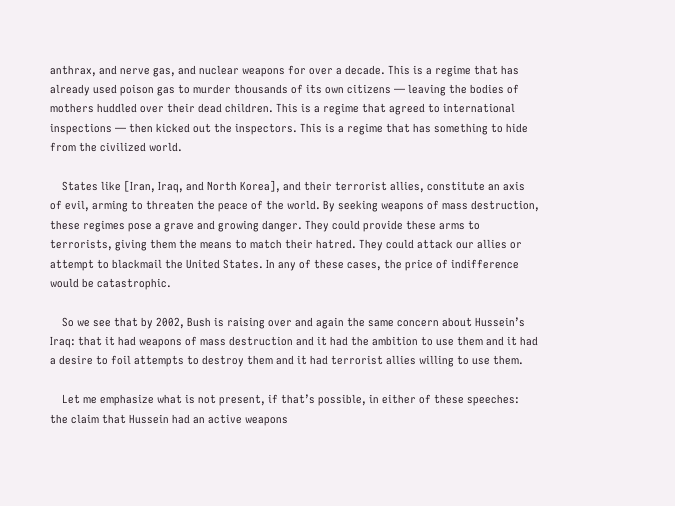anthrax, and nerve gas, and nuclear weapons for over a decade. This is a regime that has already used poison gas to murder thousands of its own citizens — leaving the bodies of mothers huddled over their dead children. This is a regime that agreed to international inspections — then kicked out the inspectors. This is a regime that has something to hide from the civilized world.

    States like [Iran, Iraq, and North Korea], and their terrorist allies, constitute an axis of evil, arming to threaten the peace of the world. By seeking weapons of mass destruction, these regimes pose a grave and growing danger. They could provide these arms to terrorists, giving them the means to match their hatred. They could attack our allies or attempt to blackmail the United States. In any of these cases, the price of indifference would be catastrophic.

    So we see that by 2002, Bush is raising over and again the same concern about Hussein’s Iraq: that it had weapons of mass destruction and it had the ambition to use them and it had a desire to foil attempts to destroy them and it had terrorist allies willing to use them.

    Let me emphasize what is not present, if that’s possible, in either of these speeches: the claim that Hussein had an active weapons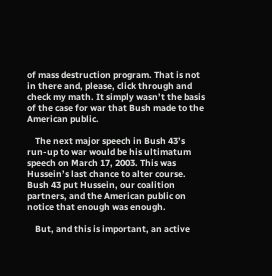of mass destruction program. That is not in there and, please, click through and check my math. It simply wasn’t the basis of the case for war that Bush made to the American public.

    The next major speech in Bush 43’s run-up to war would be his ultimatum speech on March 17, 2003. This was Hussein’s last chance to alter course. Bush 43 put Hussein, our coalition partners, and the American public on notice that enough was enough.

    But, and this is important, an active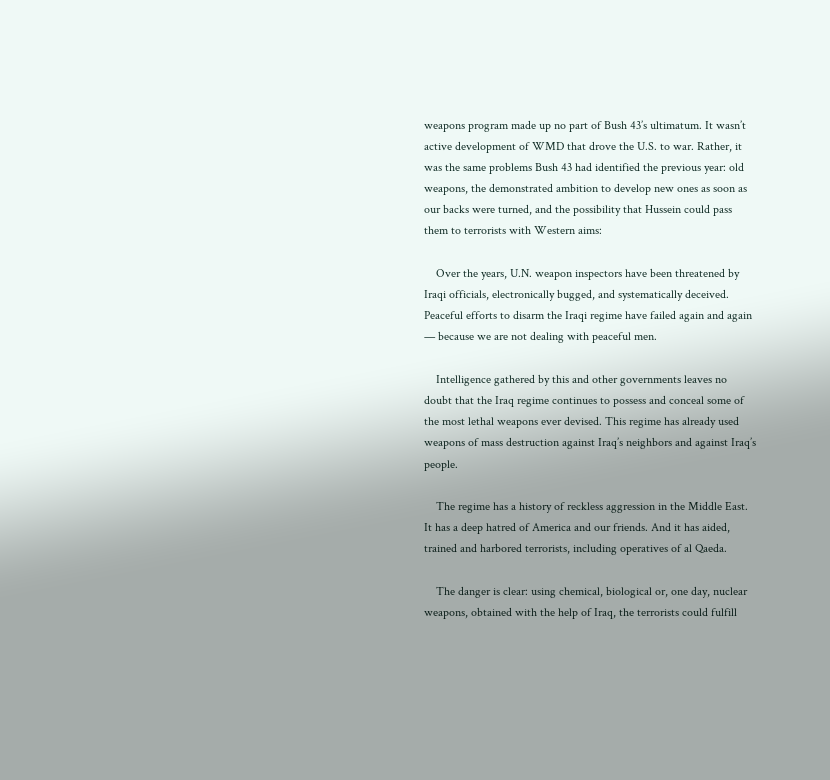weapons program made up no part of Bush 43’s ultimatum. It wasn’t active development of WMD that drove the U.S. to war. Rather, it was the same problems Bush 43 had identified the previous year: old weapons, the demonstrated ambition to develop new ones as soon as our backs were turned, and the possibility that Hussein could pass them to terrorists with Western aims:

    Over the years, U.N. weapon inspectors have been threatened by Iraqi officials, electronically bugged, and systematically deceived. Peaceful efforts to disarm the Iraqi regime have failed again and again — because we are not dealing with peaceful men.

    Intelligence gathered by this and other governments leaves no doubt that the Iraq regime continues to possess and conceal some of the most lethal weapons ever devised. This regime has already used weapons of mass destruction against Iraq’s neighbors and against Iraq’s people.

    The regime has a history of reckless aggression in the Middle East. It has a deep hatred of America and our friends. And it has aided, trained and harbored terrorists, including operatives of al Qaeda.

    The danger is clear: using chemical, biological or, one day, nuclear weapons, obtained with the help of Iraq, the terrorists could fulfill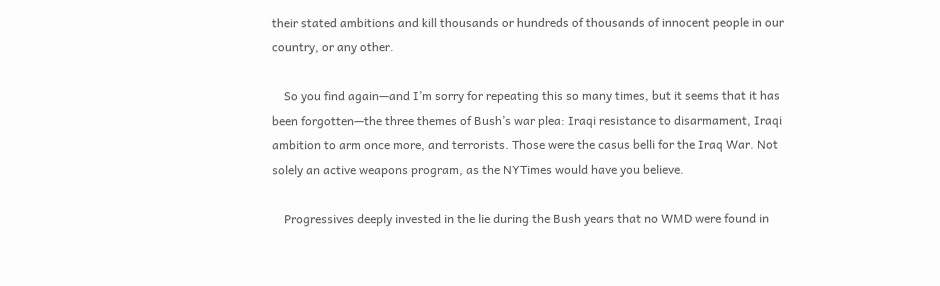their stated ambitions and kill thousands or hundreds of thousands of innocent people in our country, or any other.

    So you find again—and I’m sorry for repeating this so many times, but it seems that it has been forgotten—the three themes of Bush’s war plea: Iraqi resistance to disarmament, Iraqi ambition to arm once more, and terrorists. Those were the casus belli for the Iraq War. Not solely an active weapons program, as the NYTimes would have you believe.

    Progressives deeply invested in the lie during the Bush years that no WMD were found in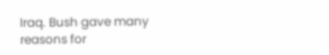Iraq. Bush gave many reasons for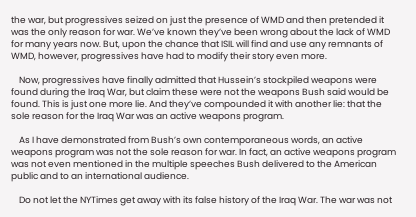the war, but progressives seized on just the presence of WMD and then pretended it was the only reason for war. We’ve known they’ve been wrong about the lack of WMD for many years now. But, upon the chance that ISIL will find and use any remnants of WMD, however, progressives have had to modify their story even more.

    Now, progressives have finally admitted that Hussein’s stockpiled weapons were found during the Iraq War, but claim these were not the weapons Bush said would be found. This is just one more lie. And they’ve compounded it with another lie: that the sole reason for the Iraq War was an active weapons program.

    As I have demonstrated from Bush’s own contemporaneous words, an active weapons program was not the sole reason for war. In fact, an active weapons program was not even mentioned in the multiple speeches Bush delivered to the American public and to an international audience.

    Do not let the NYTimes get away with its false history of the Iraq War. The war was not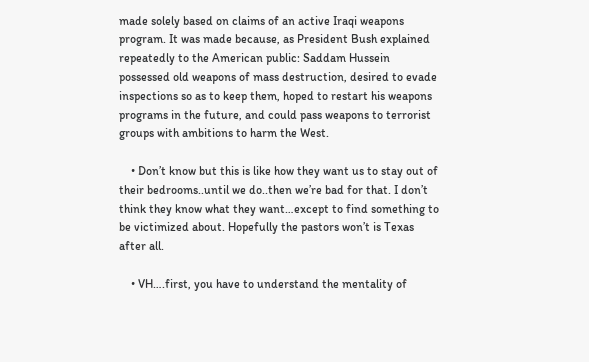made solely based on claims of an active Iraqi weapons program. It was made because, as President Bush explained repeatedly to the American public: Saddam Hussein possessed old weapons of mass destruction, desired to evade inspections so as to keep them, hoped to restart his weapons programs in the future, and could pass weapons to terrorist groups with ambitions to harm the West.

    • Don’t know but this is like how they want us to stay out of their bedrooms..until we do..then we’re bad for that. I don’t think they know what they want…except to find something to be victimized about. Hopefully the pastors won’t is Texas after all.

    • VH….first, you have to understand the mentality of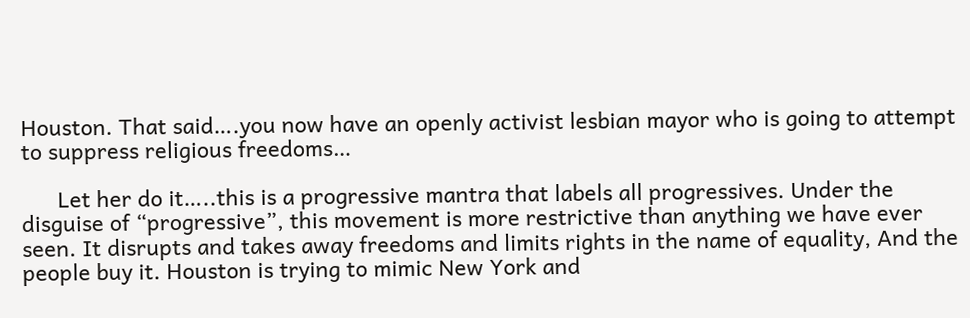Houston. That said….you now have an openly activist lesbian mayor who is going to attempt to suppress religious freedoms…

      Let her do it…..this is a progressive mantra that labels all progressives. Under the disguise of “progressive”, this movement is more restrictive than anything we have ever seen. It disrupts and takes away freedoms and limits rights in the name of equality, And the people buy it. Houston is trying to mimic New York and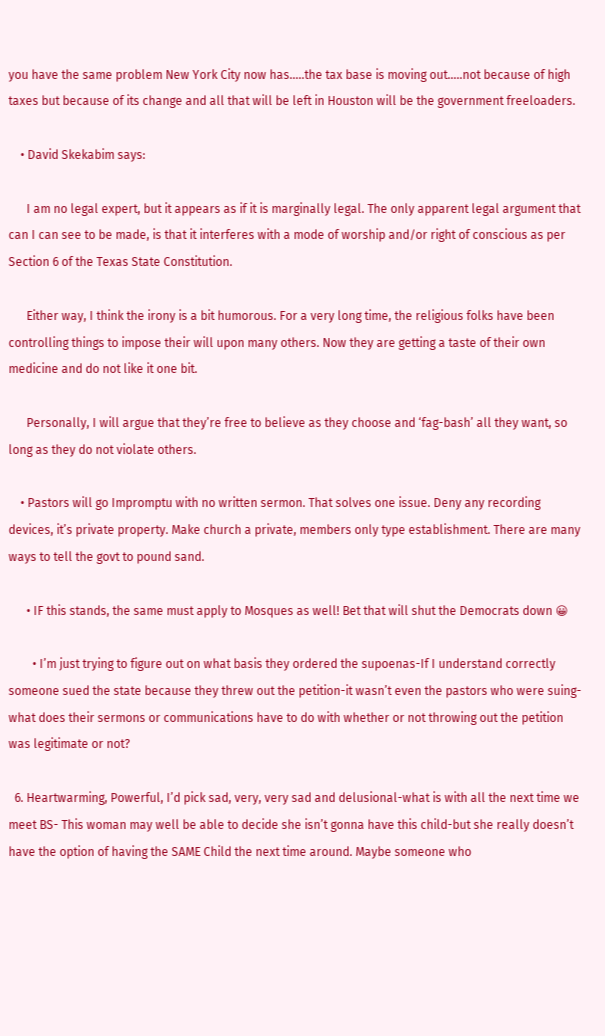you have the same problem New York City now has…..the tax base is moving out…..not because of high taxes but because of its change and all that will be left in Houston will be the government freeloaders.

    • David Skekabim says:

      I am no legal expert, but it appears as if it is marginally legal. The only apparent legal argument that can I can see to be made, is that it interferes with a mode of worship and/or right of conscious as per Section 6 of the Texas State Constitution.

      Either way, I think the irony is a bit humorous. For a very long time, the religious folks have been controlling things to impose their will upon many others. Now they are getting a taste of their own medicine and do not like it one bit.

      Personally, I will argue that they’re free to believe as they choose and ‘fag-bash’ all they want, so long as they do not violate others.

    • Pastors will go Impromptu with no written sermon. That solves one issue. Deny any recording devices, it’s private property. Make church a private, members only type establishment. There are many ways to tell the govt to pound sand.

      • IF this stands, the same must apply to Mosques as well! Bet that will shut the Democrats down 😀

        • I’m just trying to figure out on what basis they ordered the supoenas-If I understand correctly someone sued the state because they threw out the petition-it wasn’t even the pastors who were suing-what does their sermons or communications have to do with whether or not throwing out the petition was legitimate or not?

  6. Heartwarming, Powerful, I’d pick sad, very, very sad and delusional-what is with all the next time we meet BS- This woman may well be able to decide she isn’t gonna have this child-but she really doesn’t have the option of having the SAME Child the next time around. Maybe someone who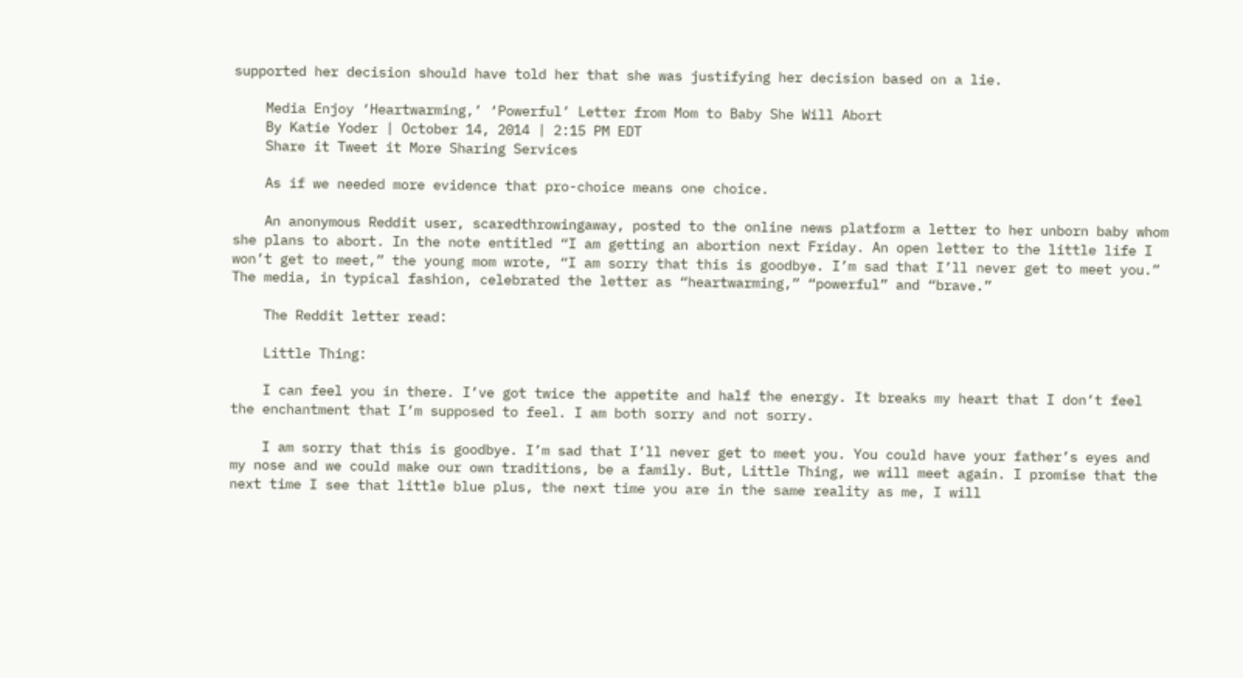supported her decision should have told her that she was justifying her decision based on a lie.

    Media Enjoy ‘Heartwarming,’ ‘Powerful’ Letter from Mom to Baby She Will Abort
    By Katie Yoder | October 14, 2014 | 2:15 PM EDT
    Share it Tweet it More Sharing Services

    As if we needed more evidence that pro-choice means one choice.

    An anonymous Reddit user, scaredthrowingaway, posted to the online news platform a letter to her unborn baby whom she plans to abort. In the note entitled “I am getting an abortion next Friday. An open letter to the little life I won’t get to meet,” the young mom wrote, “I am sorry that this is goodbye. I’m sad that I’ll never get to meet you.” The media, in typical fashion, celebrated the letter as “heartwarming,” “powerful” and “brave.”

    The Reddit letter read:

    Little Thing:

    I can feel you in there. I’ve got twice the appetite and half the energy. It breaks my heart that I don’t feel the enchantment that I’m supposed to feel. I am both sorry and not sorry.

    I am sorry that this is goodbye. I’m sad that I’ll never get to meet you. You could have your father’s eyes and my nose and we could make our own traditions, be a family. But, Little Thing, we will meet again. I promise that the next time I see that little blue plus, the next time you are in the same reality as me, I will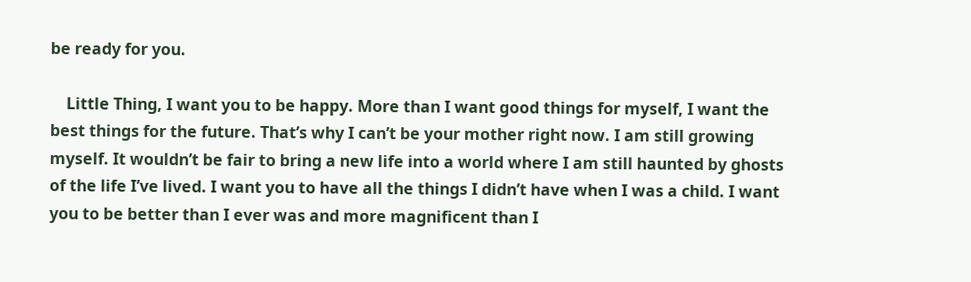be ready for you.

    Little Thing, I want you to be happy. More than I want good things for myself, I want the best things for the future. That’s why I can’t be your mother right now. I am still growing myself. It wouldn’t be fair to bring a new life into a world where I am still haunted by ghosts of the life I’ve lived. I want you to have all the things I didn’t have when I was a child. I want you to be better than I ever was and more magnificent than I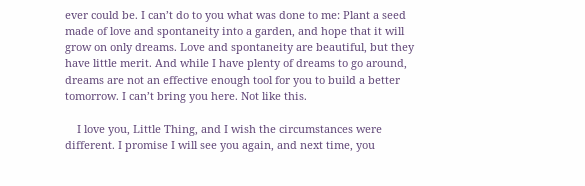ever could be. I can’t do to you what was done to me: Plant a seed made of love and spontaneity into a garden, and hope that it will grow on only dreams. Love and spontaneity are beautiful, but they have little merit. And while I have plenty of dreams to go around, dreams are not an effective enough tool for you to build a better tomorrow. I can’t bring you here. Not like this.

    I love you, Little Thing, and I wish the circumstances were different. I promise I will see you again, and next time, you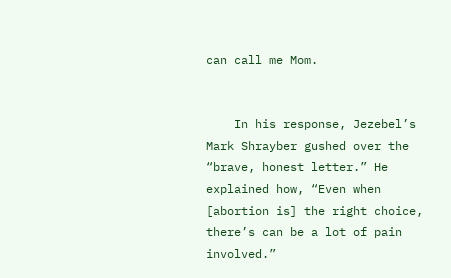can call me Mom.


    In his response, Jezebel’s Mark Shrayber gushed over the “brave, honest letter.” He explained how, “Even when [abortion is] the right choice, there’s can be a lot of pain involved.”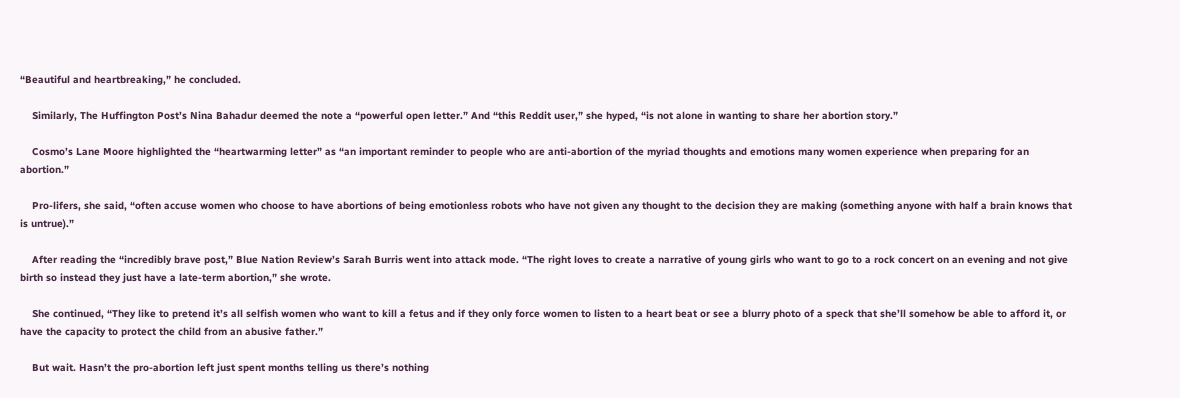“Beautiful and heartbreaking,” he concluded.

    Similarly, The Huffington Post’s Nina Bahadur deemed the note a “powerful open letter.” And “this Reddit user,” she hyped, “is not alone in wanting to share her abortion story.”

    Cosmo’s Lane Moore highlighted the “heartwarming letter” as “an important reminder to people who are anti-abortion of the myriad thoughts and emotions many women experience when preparing for an abortion.”

    Pro-lifers, she said, “often accuse women who choose to have abortions of being emotionless robots who have not given any thought to the decision they are making (something anyone with half a brain knows that is untrue).”

    After reading the “incredibly brave post,” Blue Nation Review’s Sarah Burris went into attack mode. “The right loves to create a narrative of young girls who want to go to a rock concert on an evening and not give birth so instead they just have a late-term abortion,” she wrote.

    She continued, “They like to pretend it’s all selfish women who want to kill a fetus and if they only force women to listen to a heart beat or see a blurry photo of a speck that she’ll somehow be able to afford it, or have the capacity to protect the child from an abusive father.”

    But wait. Hasn’t the pro-abortion left just spent months telling us there’s nothing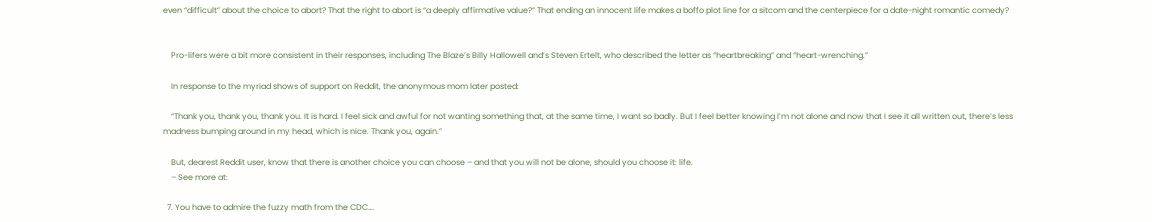even “difficult” about the choice to abort? That the right to abort is “a deeply affirmative value?” That ending an innocent life makes a boffo plot line for a sitcom and the centerpiece for a date-night romantic comedy?


    Pro-lifers were a bit more consistent in their responses, including The Blaze’s Billy Hallowell and’s Steven Ertelt, who described the letter as “heartbreaking” and “heart-wrenching.”

    In response to the myriad shows of support on Reddit, the anonymous mom later posted:

    “Thank you, thank you, thank you. It is hard. I feel sick and awful for not wanting something that, at the same time, I want so badly. But I feel better knowing I’m not alone and now that I see it all written out, there’s less madness bumping around in my head, which is nice. Thank you, again.”

    But, dearest Reddit user, know that there is another choice you can choose – and that you will not be alone, should you choose it: life.
    – See more at:

  7. You have to admire the fuzzy math from the CDC….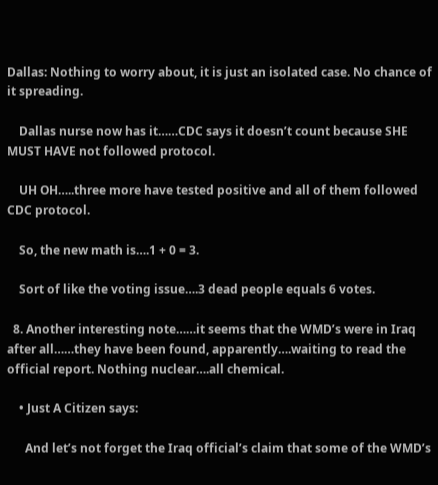Dallas: Nothing to worry about, it is just an isolated case. No chance of it spreading.

    Dallas nurse now has it……CDC says it doesn’t count because SHE MUST HAVE not followed protocol.

    UH OH…..three more have tested positive and all of them followed CDC protocol.

    So, the new math is….1 + 0 = 3.

    Sort of like the voting issue….3 dead people equals 6 votes.

  8. Another interesting note……it seems that the WMD’s were in Iraq after all……they have been found, apparently….waiting to read the official report. Nothing nuclear….all chemical.

    • Just A Citizen says:

      And let’s not forget the Iraq official’s claim that some of the WMD’s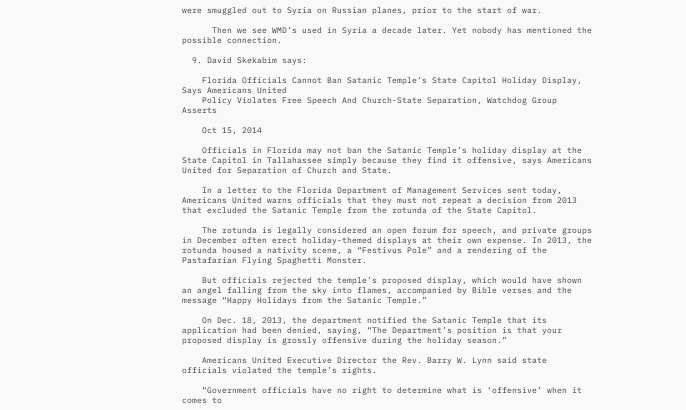were smuggled out to Syria on Russian planes, prior to the start of war.

      Then we see WMD’s used in Syria a decade later. Yet nobody has mentioned the possible connection.

  9. David Skekabim says:

    Florida Officials Cannot Ban Satanic Temple’s State Capitol Holiday Display, Says Americans United
    Policy Violates Free Speech And Church-State Separation, Watchdog Group Asserts

    Oct 15, 2014

    Officials in Florida may not ban the Satanic Temple’s holiday display at the State Capitol in Tallahassee simply because they find it offensive, says Americans United for Separation of Church and State.

    In a letter to the Florida Department of Management Services sent today, Americans United warns officials that they must not repeat a decision from 2013 that excluded the Satanic Temple from the rotunda of the State Capitol.

    The rotunda is legally considered an open forum for speech, and private groups in December often erect holiday-themed displays at their own expense. In 2013, the rotunda housed a nativity scene, a “Festivus Pole” and a rendering of the Pastafarian Flying Spaghetti Monster.

    But officials rejected the temple’s proposed display, which would have shown an angel falling from the sky into flames, accompanied by Bible verses and the message “Happy Holidays from the Satanic Temple.”

    On Dec. 18, 2013, the department notified the Satanic Temple that its application had been denied, saying, “The Department’s position is that your proposed display is grossly offensive during the holiday season.”

    Americans United Executive Director the Rev. Barry W. Lynn said state officials violated the temple’s rights.

    “Government officials have no right to determine what is ‘offensive’ when it comes to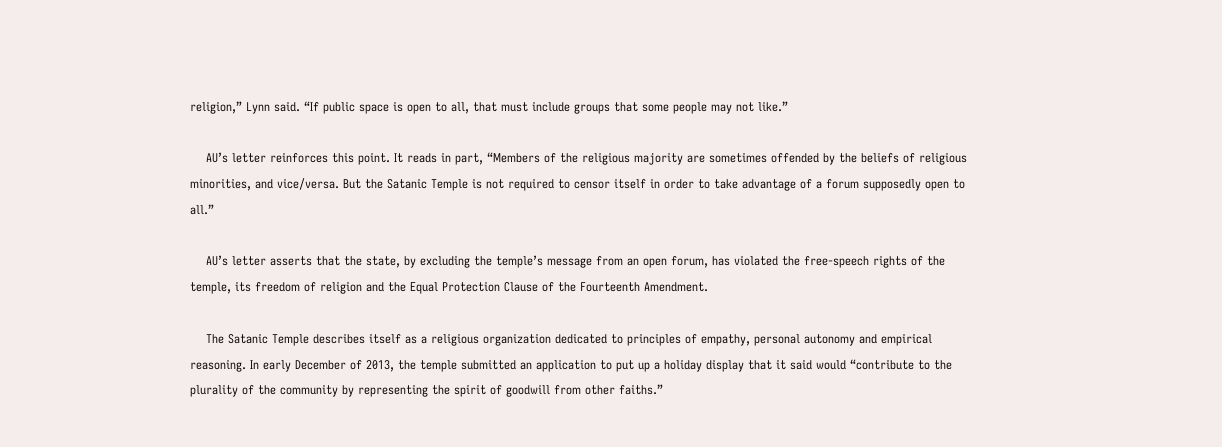religion,” Lynn said. “If public space is open to all, that must include groups that some people may not like.”

    AU’s letter reinforces this point. It reads in part, “Members of the religious majority are sometimes offended by the beliefs of religious minorities, and vice/versa. But the Satanic Temple is not required to censor itself in order to take advantage of a forum supposedly open to all.”

    AU’s letter asserts that the state, by excluding the temple’s message from an open forum, has violated the free-speech rights of the temple, its freedom of religion and the Equal Protection Clause of the Fourteenth Amendment.

    The Satanic Temple describes itself as a religious organization dedicated to principles of empathy, personal autonomy and empirical reasoning. In early December of 2013, the temple submitted an application to put up a holiday display that it said would “contribute to the plurality of the community by representing the spirit of goodwill from other faiths.”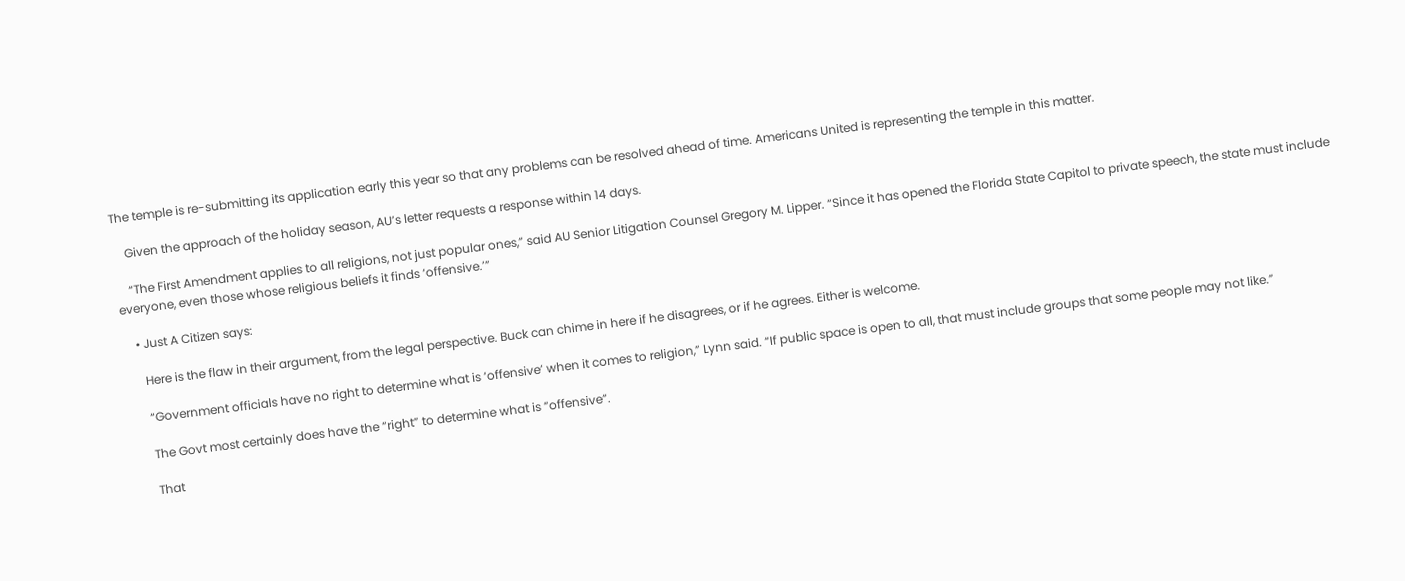The temple is re-submitting its application early this year so that any problems can be resolved ahead of time. Americans United is representing the temple in this matter.

    Given the approach of the holiday season, AU’s letter requests a response within 14 days.

    “The First Amendment applies to all religions, not just popular ones,” said AU Senior Litigation Counsel Gregory M. Lipper. “Since it has opened the Florida State Capitol to private speech, the state must include everyone, even those whose religious beliefs it finds ‘offensive.’”

    • Just A Citizen says:

      Here is the flaw in their argument, from the legal perspective. Buck can chime in here if he disagrees, or if he agrees. Either is welcome.

      “Government officials have no right to determine what is ‘offensive’ when it comes to religion,” Lynn said. “If public space is open to all, that must include groups that some people may not like.”

      The Govt most certainly does have the “right” to determine what is “offensive”.

      That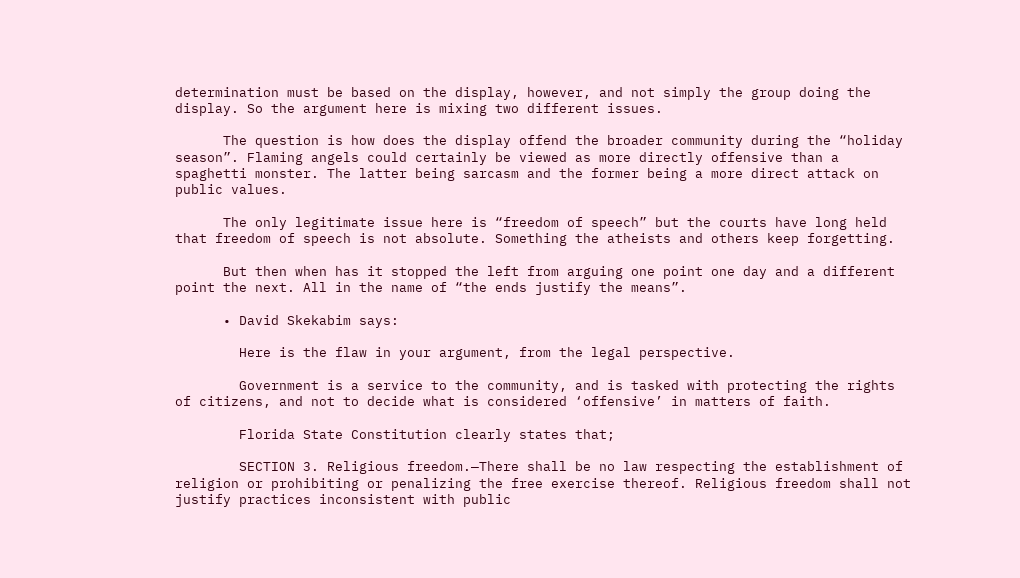determination must be based on the display, however, and not simply the group doing the display. So the argument here is mixing two different issues.

      The question is how does the display offend the broader community during the “holiday season”. Flaming angels could certainly be viewed as more directly offensive than a spaghetti monster. The latter being sarcasm and the former being a more direct attack on public values.

      The only legitimate issue here is “freedom of speech” but the courts have long held that freedom of speech is not absolute. Something the atheists and others keep forgetting.

      But then when has it stopped the left from arguing one point one day and a different point the next. All in the name of “the ends justify the means”.

      • David Skekabim says:

        Here is the flaw in your argument, from the legal perspective.

        Government is a service to the community, and is tasked with protecting the rights of citizens, and not to decide what is considered ‘offensive’ in matters of faith.

        Florida State Constitution clearly states that;

        SECTION 3. Religious freedom.—There shall be no law respecting the establishment of religion or prohibiting or penalizing the free exercise thereof. Religious freedom shall not justify practices inconsistent with public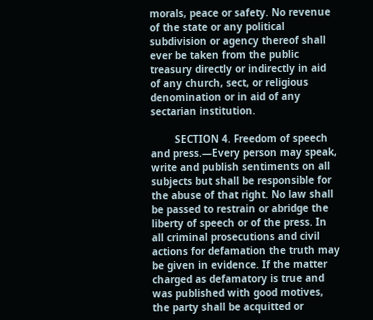morals, peace or safety. No revenue of the state or any political subdivision or agency thereof shall ever be taken from the public treasury directly or indirectly in aid of any church, sect, or religious denomination or in aid of any sectarian institution.

        SECTION 4. Freedom of speech and press.—Every person may speak, write and publish sentiments on all subjects but shall be responsible for the abuse of that right. No law shall be passed to restrain or abridge the liberty of speech or of the press. In all criminal prosecutions and civil actions for defamation the truth may be given in evidence. If the matter charged as defamatory is true and was published with good motives, the party shall be acquitted or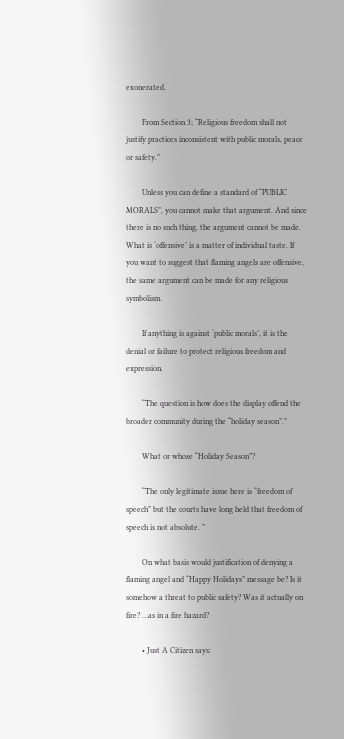exonerated.

        From Section 3; “Religious freedom shall not justify practices inconsistent with public morals, peace or safety.”

        Unless you can define a standard of “PUBLIC MORALS”, you cannot make that argument. And since there is no such thing, the argument cannot be made. What is ‘offensive’ is a matter of individual taste. If you want to suggest that flaming angels are offensive, the same argument can be made for any religious symbolism.

        If anything is against ‘public morals’, it is the denial or failure to protect religious freedom and expression.

        “The question is how does the display offend the broader community during the “holiday season”.”

        What or whose “Holiday Season”?

        “The only legitimate issue here is “freedom of speech” but the courts have long held that freedom of speech is not absolute. ”

        On what basis would justification of denying a flaming angel and “Happy Holidays” message be? Is it somehow a threat to public safety? Was it actually on fire? …as in a fire hazard?

        • Just A Citizen says: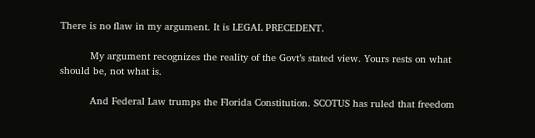There is no flaw in my argument. It is LEGAL PRECEDENT.

          My argument recognizes the reality of the Govt’s stated view. Yours rests on what should be, not what is.

          And Federal Law trumps the Florida Constitution. SCOTUS has ruled that freedom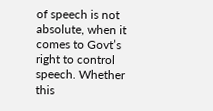of speech is not absolute, when it comes to Govt’s right to control speech. Whether this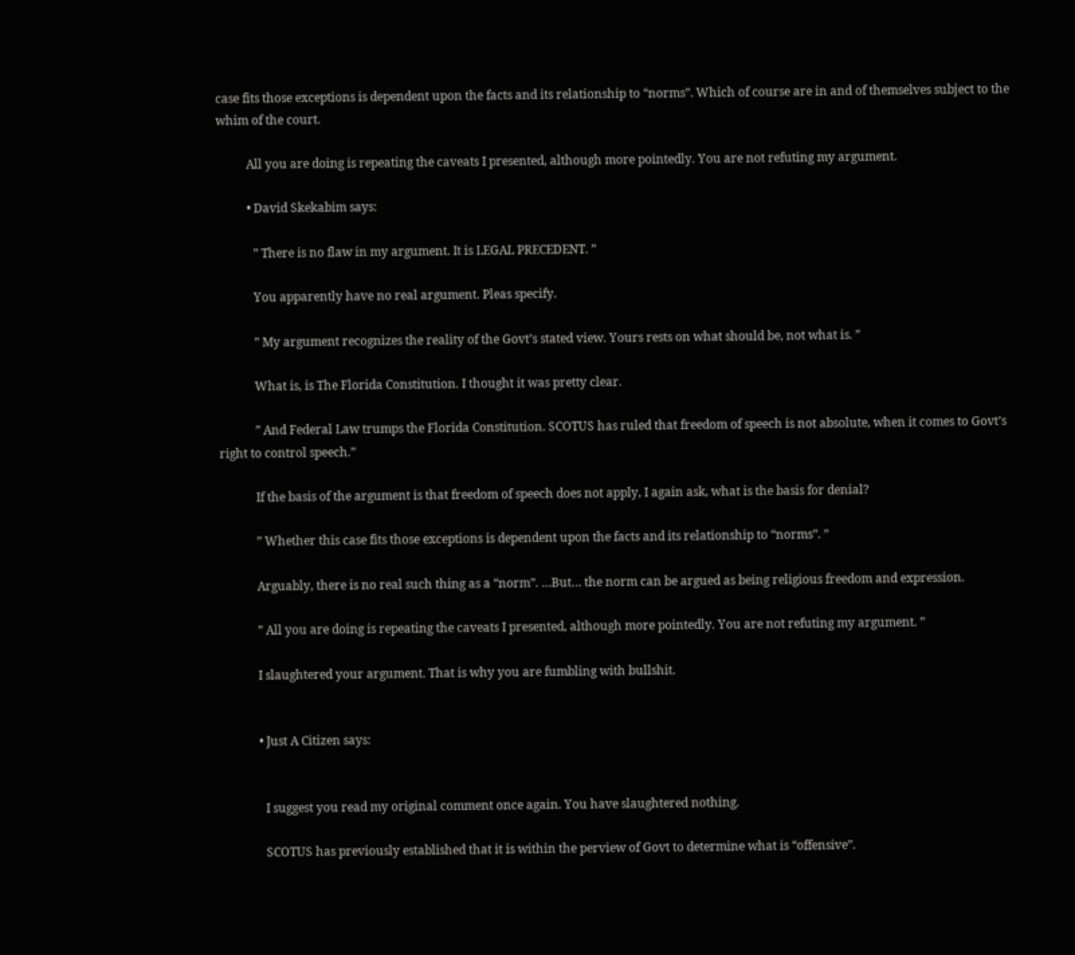case fits those exceptions is dependent upon the facts and its relationship to “norms”. Which of course are in and of themselves subject to the whim of the court.

          All you are doing is repeating the caveats I presented, although more pointedly. You are not refuting my argument.

          • David Skekabim says:

            ” There is no flaw in my argument. It is LEGAL PRECEDENT. ”

            You apparently have no real argument. Pleas specify.

            ” My argument recognizes the reality of the Govt’s stated view. Yours rests on what should be, not what is. ”

            What is, is The Florida Constitution. I thought it was pretty clear.

            ” And Federal Law trumps the Florida Constitution. SCOTUS has ruled that freedom of speech is not absolute, when it comes to Govt’s right to control speech.”

            If the basis of the argument is that freedom of speech does not apply, I again ask, what is the basis for denial?

            ” Whether this case fits those exceptions is dependent upon the facts and its relationship to “norms”. ”

            Arguably, there is no real such thing as a “norm”. …But… the norm can be argued as being religious freedom and expression.

            ” All you are doing is repeating the caveats I presented, although more pointedly. You are not refuting my argument. ”

            I slaughtered your argument. That is why you are fumbling with bullshit.


            • Just A Citizen says:


              I suggest you read my original comment once again. You have slaughtered nothing.

              SCOTUS has previously established that it is within the perview of Govt to determine what is “offensive”.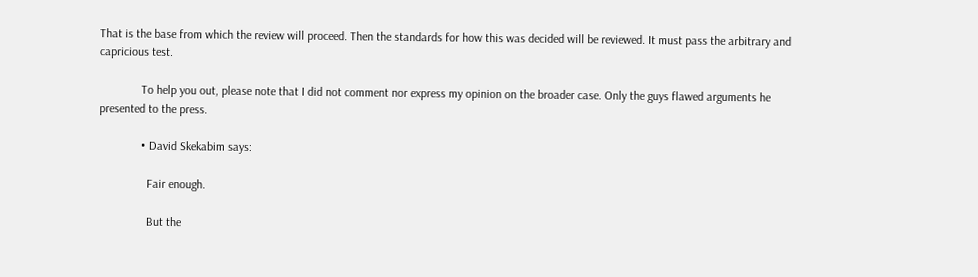That is the base from which the review will proceed. Then the standards for how this was decided will be reviewed. It must pass the arbitrary and capricious test.

              To help you out, please note that I did not comment nor express my opinion on the broader case. Only the guys flawed arguments he presented to the press.

              • David Skekabim says:

                Fair enough.

                But the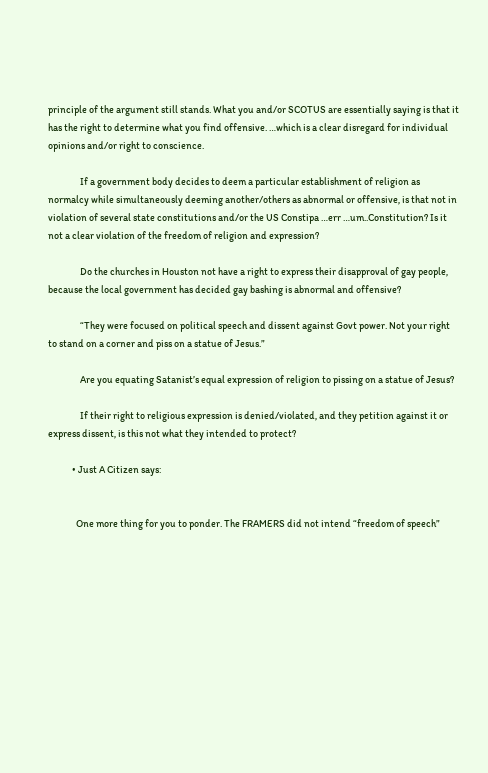principle of the argument still stands. What you and/or SCOTUS are essentially saying is that it has the right to determine what you find offensive. …which is a clear disregard for individual opinions and/or right to conscience.

                If a government body decides to deem a particular establishment of religion as normalcy while simultaneously deeming another/others as abnormal or offensive, is that not in violation of several state constitutions and/or the US Constipa …err …um..Constitution? Is it not a clear violation of the freedom of religion and expression?

                Do the churches in Houston not have a right to express their disapproval of gay people, because the local government has decided gay bashing is abnormal and offensive?

                “They were focused on political speech and dissent against Govt power. Not your right to stand on a corner and piss on a statue of Jesus.”

                Are you equating Satanist’s equal expression of religion to pissing on a statue of Jesus?

                If their right to religious expression is denied/violated, and they petition against it or express dissent, is this not what they intended to protect?

            • Just A Citizen says:


              One more thing for you to ponder. The FRAMERS did not intend “freedom of speech”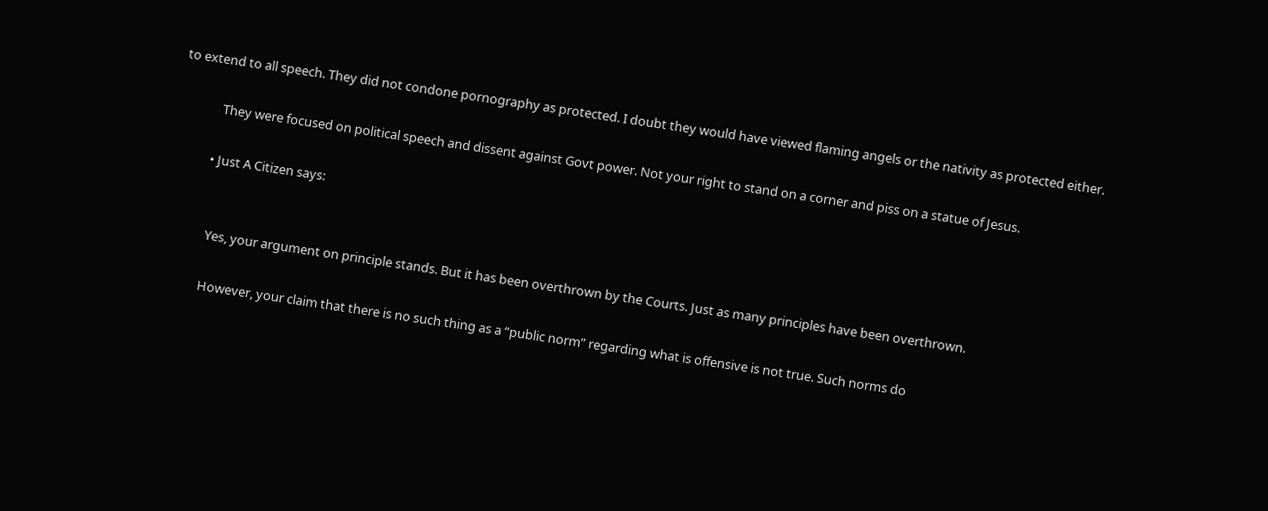to extend to all speech. They did not condone pornography as protected. I doubt they would have viewed flaming angels or the nativity as protected either.

              They were focused on political speech and dissent against Govt power. Not your right to stand on a corner and piss on a statue of Jesus.

            • Just A Citizen says:


              Yes, your argument on principle stands. But it has been overthrown by the Courts. Just as many principles have been overthrown.

              However, your claim that there is no such thing as a “public norm” regarding what is offensive is not true. Such norms do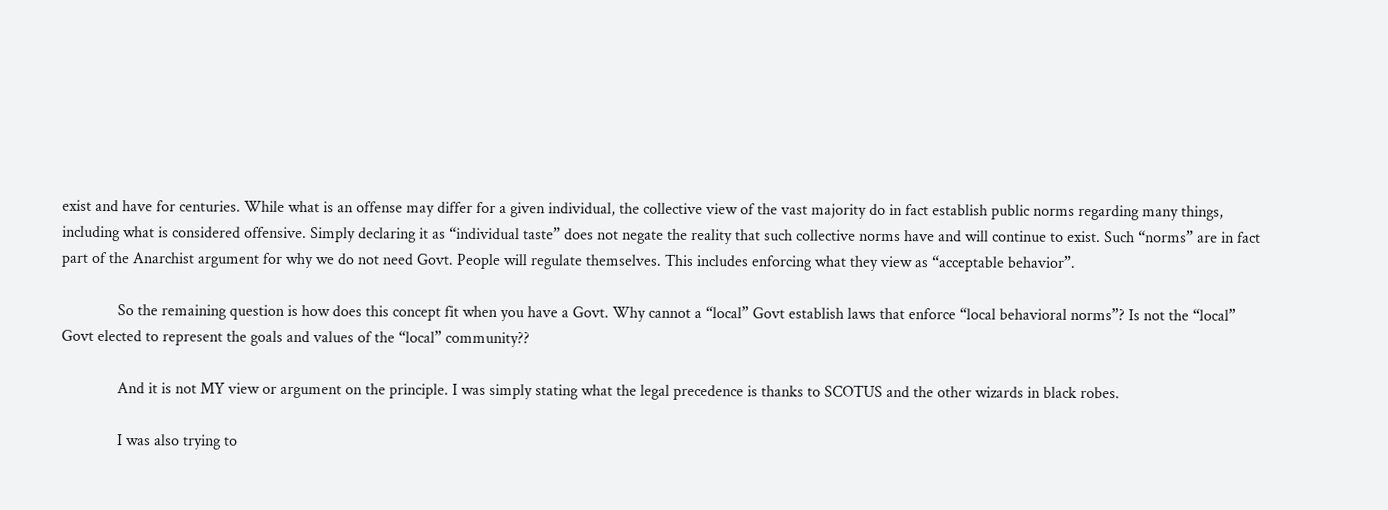exist and have for centuries. While what is an offense may differ for a given individual, the collective view of the vast majority do in fact establish public norms regarding many things, including what is considered offensive. Simply declaring it as “individual taste” does not negate the reality that such collective norms have and will continue to exist. Such “norms” are in fact part of the Anarchist argument for why we do not need Govt. People will regulate themselves. This includes enforcing what they view as “acceptable behavior”.

              So the remaining question is how does this concept fit when you have a Govt. Why cannot a “local” Govt establish laws that enforce “local behavioral norms”? Is not the “local” Govt elected to represent the goals and values of the “local” community??

              And it is not MY view or argument on the principle. I was simply stating what the legal precedence is thanks to SCOTUS and the other wizards in black robes.

              I was also trying to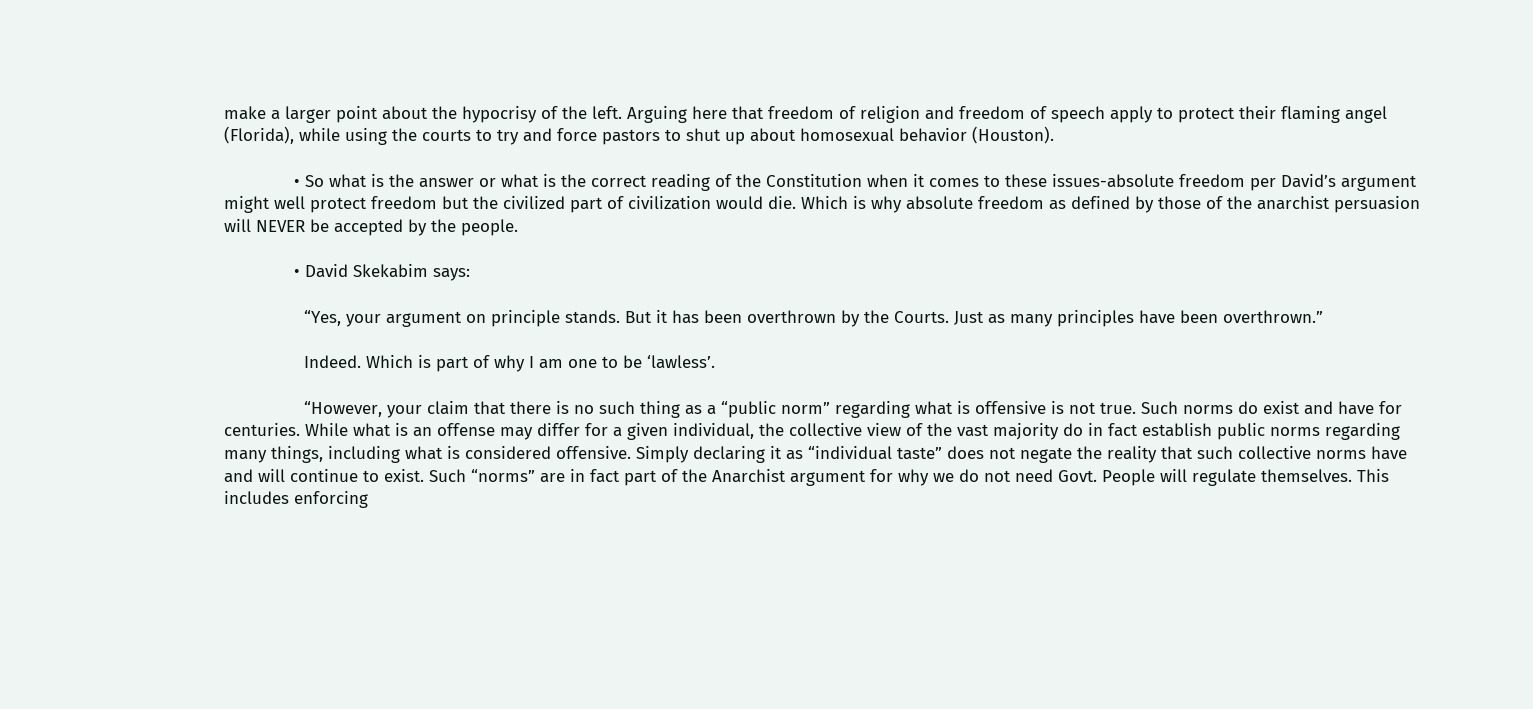make a larger point about the hypocrisy of the left. Arguing here that freedom of religion and freedom of speech apply to protect their flaming angel (Florida), while using the courts to try and force pastors to shut up about homosexual behavior (Houston).

              • So what is the answer or what is the correct reading of the Constitution when it comes to these issues-absolute freedom per David’s argument might well protect freedom but the civilized part of civilization would die. Which is why absolute freedom as defined by those of the anarchist persuasion will NEVER be accepted by the people.

              • David Skekabim says:

                “Yes, your argument on principle stands. But it has been overthrown by the Courts. Just as many principles have been overthrown.”

                Indeed. Which is part of why I am one to be ‘lawless’.

                “However, your claim that there is no such thing as a “public norm” regarding what is offensive is not true. Such norms do exist and have for centuries. While what is an offense may differ for a given individual, the collective view of the vast majority do in fact establish public norms regarding many things, including what is considered offensive. Simply declaring it as “individual taste” does not negate the reality that such collective norms have and will continue to exist. Such “norms” are in fact part of the Anarchist argument for why we do not need Govt. People will regulate themselves. This includes enforcing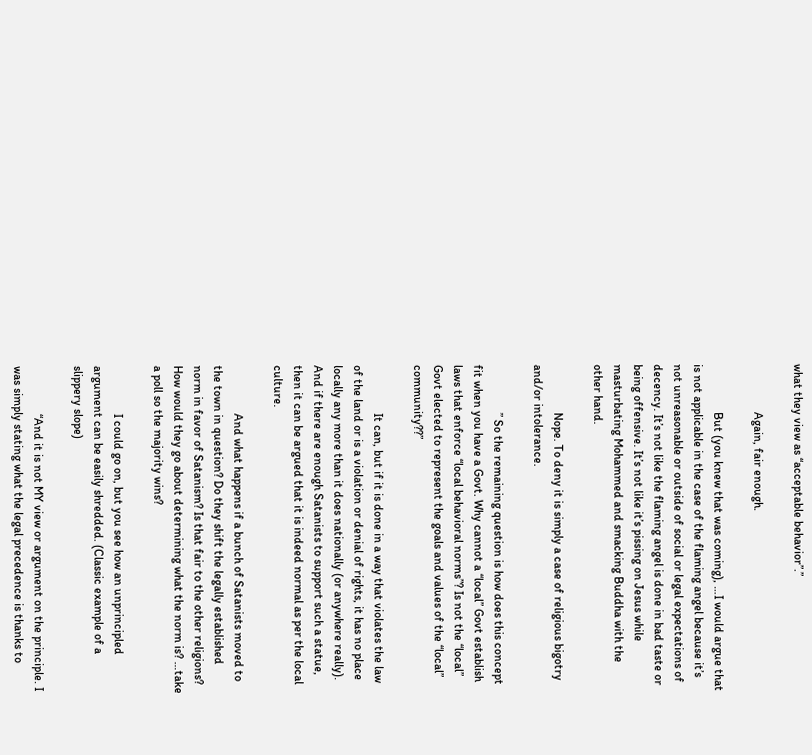what they view as “acceptable behavior”.”

                Again, fair enough.

                But (you knew that was coming), …I would argue that is not applicable in the case of the flaming angel because it’s not unreasonable or outside of social or legal expectations of decency. It’s not like the flaming angel is done in bad taste or being offensive. It’s not like it’s pissing on Jesus while masturbating Mohammed and smacking Buddha with the other hand.

                Nope. To deny it is simply a case of religious bigotry and/or intolerance.

                ” So the remaining question is how does this concept fit when you have a Govt. Why cannot a “local” Govt establish laws that enforce “local behavioral norms”? Is not the “local” Govt elected to represent the goals and values of the “local” community??”

                It can, but if it is done in a way that violates the law of the land or is a violation or denial of rights, it has no place locally any more than it does nationally (or anywhere really). And if there are enough Satanists to support such a statue, then it can be argued that it is indeed normal as per the local culture.

                And what happens if a bunch of Satanists moved to the town in question? Do they shift the legally established norm in favor of Satanism? Is that fair to the other religions? How would they go about determining what the norm is? …take a poll so the majority wins?

                I could go on, but you see how an unprincipled argument can be easily shredded. (Classic example of a slippery slope)

                “And it is not MY view or argument on the principle. I was simply stating what the legal precedence is thanks to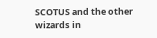SCOTUS and the other wizards in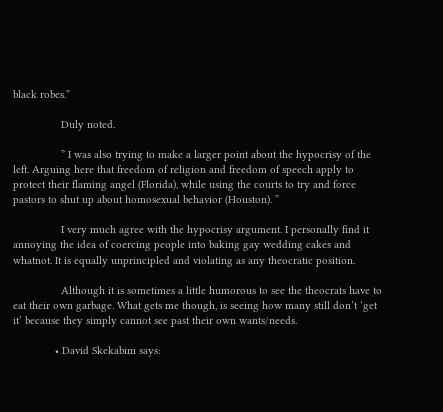black robes.”

                Duly noted.

                ” I was also trying to make a larger point about the hypocrisy of the left. Arguing here that freedom of religion and freedom of speech apply to protect their flaming angel (Florida), while using the courts to try and force pastors to shut up about homosexual behavior (Houston). ”

                I very much agree with the hypocrisy argument. I personally find it annoying the idea of coercing people into baking gay wedding cakes and whatnot. It is equally unprincipled and violating as any theocratic position.

                Although it is sometimes a little humorous to see the theocrats have to eat their own garbage. What gets me though, is seeing how many still don’t ‘get it’ because they simply cannot see past their own wants/needs.

              • David Skekabim says: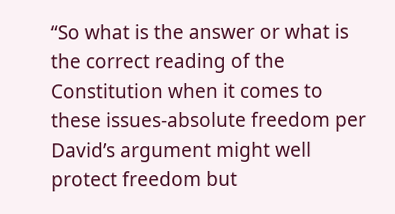“So what is the answer or what is the correct reading of the Constitution when it comes to these issues-absolute freedom per David’s argument might well protect freedom but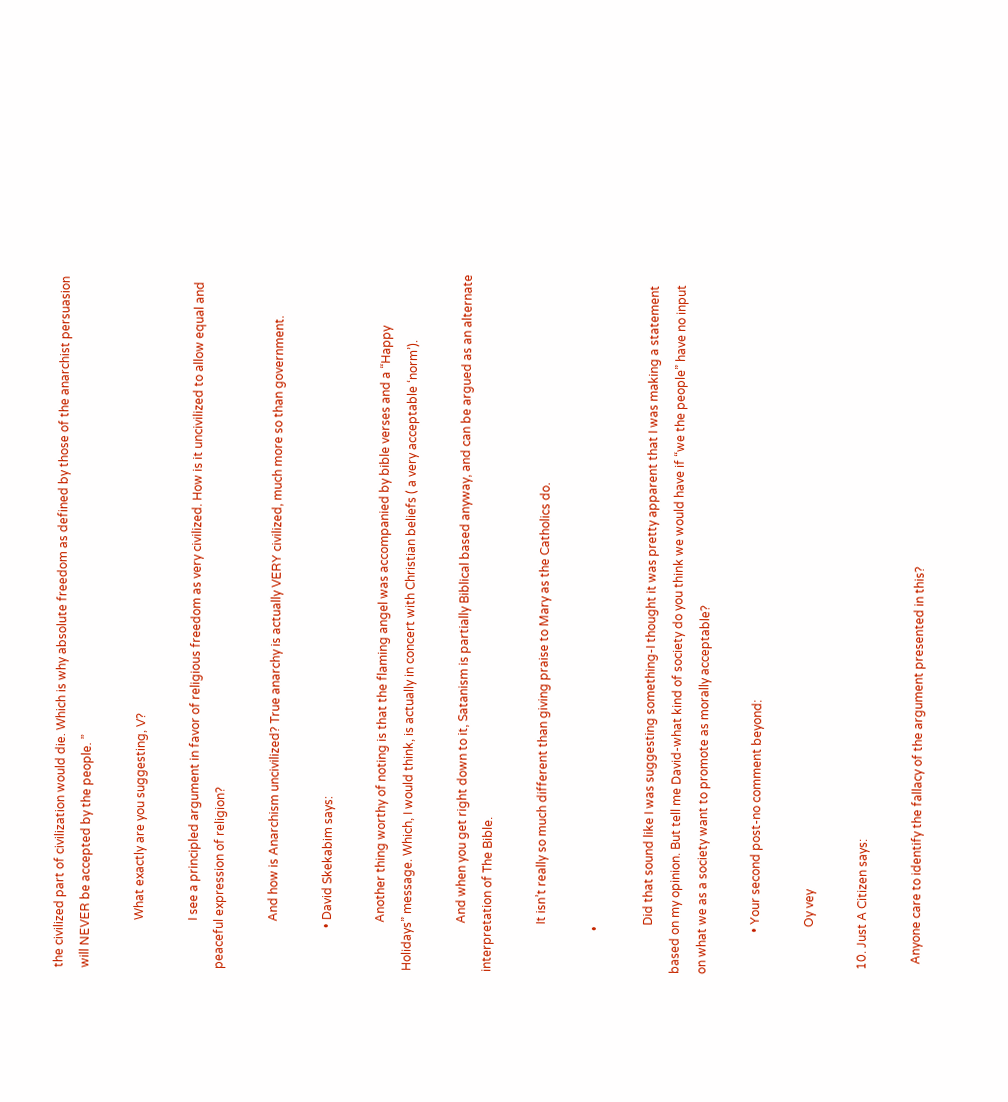the civilized part of civilization would die. Which is why absolute freedom as defined by those of the anarchist persuasion will NEVER be accepted by the people. ”

                What exactly are you suggesting, V?

                I see a principled argument in favor of religious freedom as very civilized. How is it uncivilized to allow equal and peaceful expression of religion?

                And how is Anarchism uncivilized? True anarchy is actually VERY civilized, much more so than government.

              • David Skekabim says:

                Another thing worthy of noting is that the flaming angel was accompanied by bible verses and a “Happy Holidays” message. Which, I would think, is actually in concert with Christian beliefs ( a very acceptable ‘norm’).

                And when you get right down to it, Satanism is partially Biblical based anyway, and can be argued as an alternate interpretation of The Bible.

                It isn’t really so much different than giving praise to Mary as the Catholics do.

              •

                Did that sound like I was suggesting something-I thought it was pretty apparent that I was making a statement based on my opinion. But tell me David-what kind of society do you think we would have if “we the people” have no input on what we as a society want to promote as morally acceptable?

              • Your second post-no comment beyond:

                Oy vey

  10. Just A Citizen says:

    Anyone care to identify the fallacy of the argument presented in this?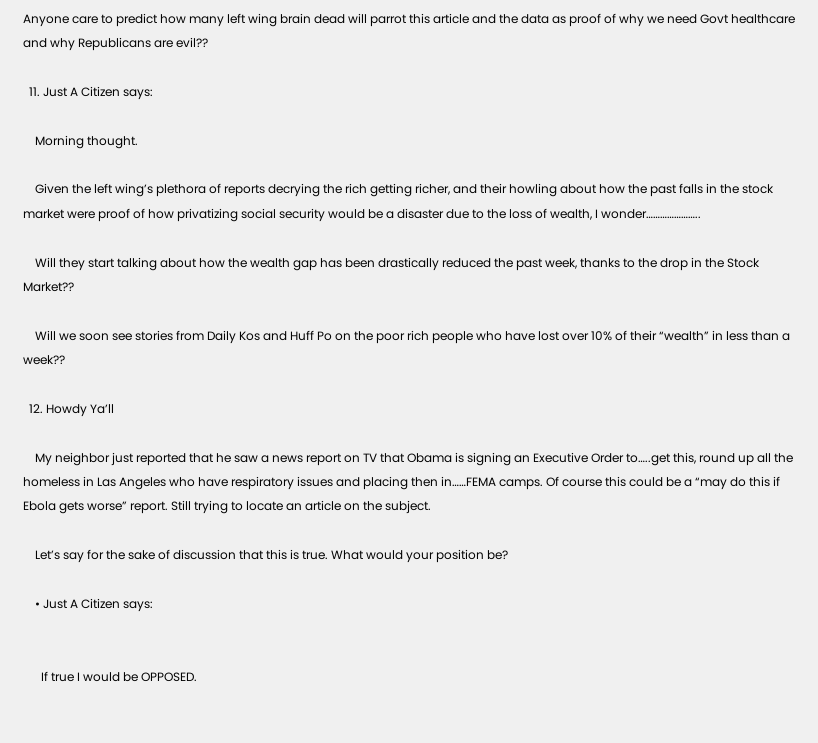Anyone care to predict how many left wing brain dead will parrot this article and the data as proof of why we need Govt healthcare and why Republicans are evil??

  11. Just A Citizen says:

    Morning thought.

    Given the left wing’s plethora of reports decrying the rich getting richer, and their howling about how the past falls in the stock market were proof of how privatizing social security would be a disaster due to the loss of wealth, I wonder…………………..

    Will they start talking about how the wealth gap has been drastically reduced the past week, thanks to the drop in the Stock Market??

    Will we soon see stories from Daily Kos and Huff Po on the poor rich people who have lost over 10% of their “wealth” in less than a week??

  12. Howdy Ya’ll

    My neighbor just reported that he saw a news report on TV that Obama is signing an Executive Order to…..get this, round up all the homeless in Las Angeles who have respiratory issues and placing then in……FEMA camps. Of course this could be a “may do this if Ebola gets worse” report. Still trying to locate an article on the subject.

    Let’s say for the sake of discussion that this is true. What would your position be?

    • Just A Citizen says:


      If true I would be OPPOSED.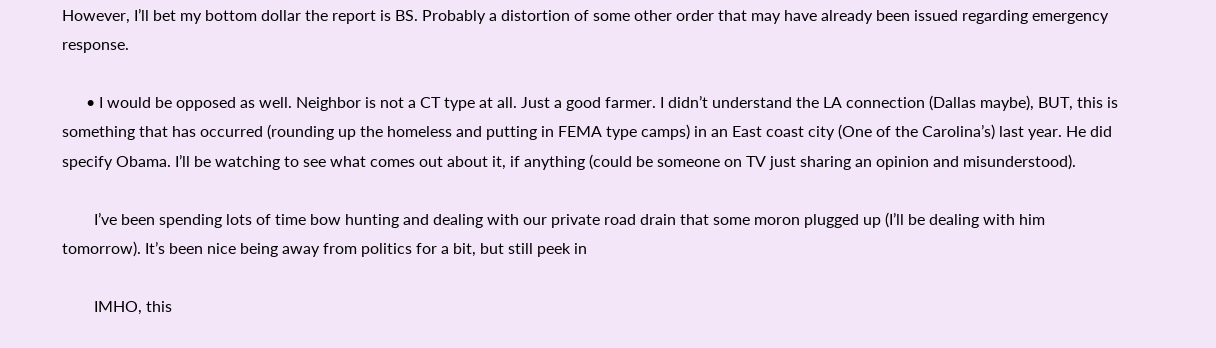However, I’ll bet my bottom dollar the report is BS. Probably a distortion of some other order that may have already been issued regarding emergency response.

      • I would be opposed as well. Neighbor is not a CT type at all. Just a good farmer. I didn’t understand the LA connection (Dallas maybe), BUT, this is something that has occurred (rounding up the homeless and putting in FEMA type camps) in an East coast city (One of the Carolina’s) last year. He did specify Obama. I’ll be watching to see what comes out about it, if anything (could be someone on TV just sharing an opinion and misunderstood).

        I’ve been spending lots of time bow hunting and dealing with our private road drain that some moron plugged up (I’ll be dealing with him tomorrow). It’s been nice being away from politics for a bit, but still peek in

        IMHO, this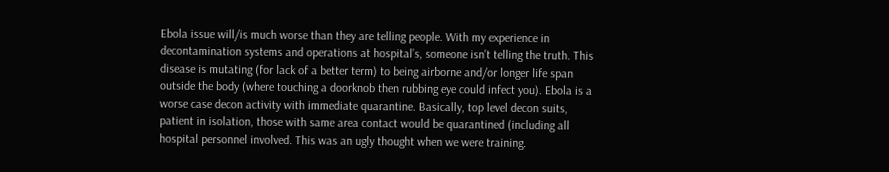Ebola issue will/is much worse than they are telling people. With my experience in decontamination systems and operations at hospital’s, someone isn’t telling the truth. This disease is mutating (for lack of a better term) to being airborne and/or longer life span outside the body (where touching a doorknob then rubbing eye could infect you). Ebola is a worse case decon activity with immediate quarantine. Basically, top level decon suits, patient in isolation, those with same area contact would be quarantined (including all hospital personnel involved. This was an ugly thought when we were training.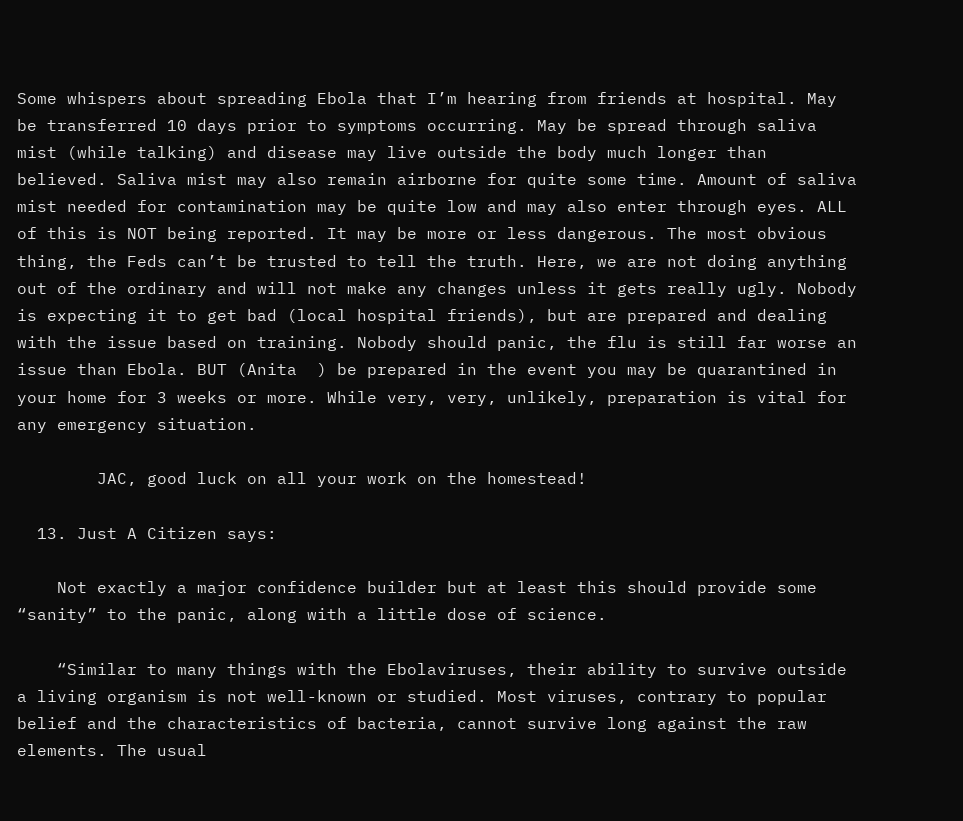Some whispers about spreading Ebola that I’m hearing from friends at hospital. May be transferred 10 days prior to symptoms occurring. May be spread through saliva mist (while talking) and disease may live outside the body much longer than believed. Saliva mist may also remain airborne for quite some time. Amount of saliva mist needed for contamination may be quite low and may also enter through eyes. ALL of this is NOT being reported. It may be more or less dangerous. The most obvious thing, the Feds can’t be trusted to tell the truth. Here, we are not doing anything out of the ordinary and will not make any changes unless it gets really ugly. Nobody is expecting it to get bad (local hospital friends), but are prepared and dealing with the issue based on training. Nobody should panic, the flu is still far worse an issue than Ebola. BUT (Anita  ) be prepared in the event you may be quarantined in your home for 3 weeks or more. While very, very, unlikely, preparation is vital for any emergency situation.

        JAC, good luck on all your work on the homestead!

  13. Just A Citizen says:

    Not exactly a major confidence builder but at least this should provide some “sanity” to the panic, along with a little dose of science.

    “Similar to many things with the Ebolaviruses, their ability to survive outside a living organism is not well-known or studied. Most viruses, contrary to popular belief and the characteristics of bacteria, cannot survive long against the raw elements. The usual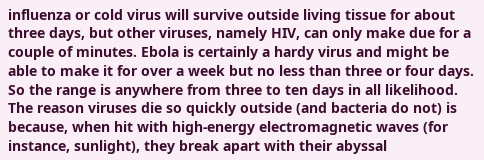influenza or cold virus will survive outside living tissue for about three days, but other viruses, namely HIV, can only make due for a couple of minutes. Ebola is certainly a hardy virus and might be able to make it for over a week but no less than three or four days. So the range is anywhere from three to ten days in all likelihood. The reason viruses die so quickly outside (and bacteria do not) is because, when hit with high-energy electromagnetic waves (for instance, sunlight), they break apart with their abyssal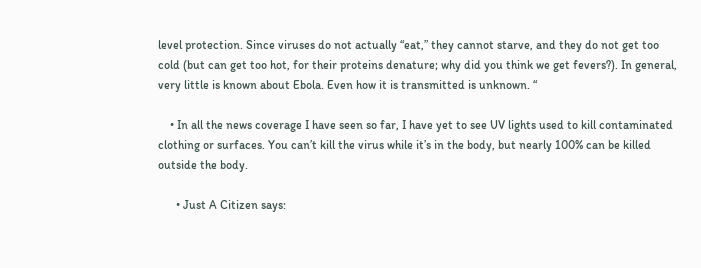level protection. Since viruses do not actually “eat,” they cannot starve, and they do not get too cold (but can get too hot, for their proteins denature; why did you think we get fevers?). In general, very little is known about Ebola. Even how it is transmitted is unknown. “

    • In all the news coverage I have seen so far, I have yet to see UV lights used to kill contaminated clothing or surfaces. You can’t kill the virus while it’s in the body, but nearly 100% can be killed outside the body.

      • Just A Citizen says: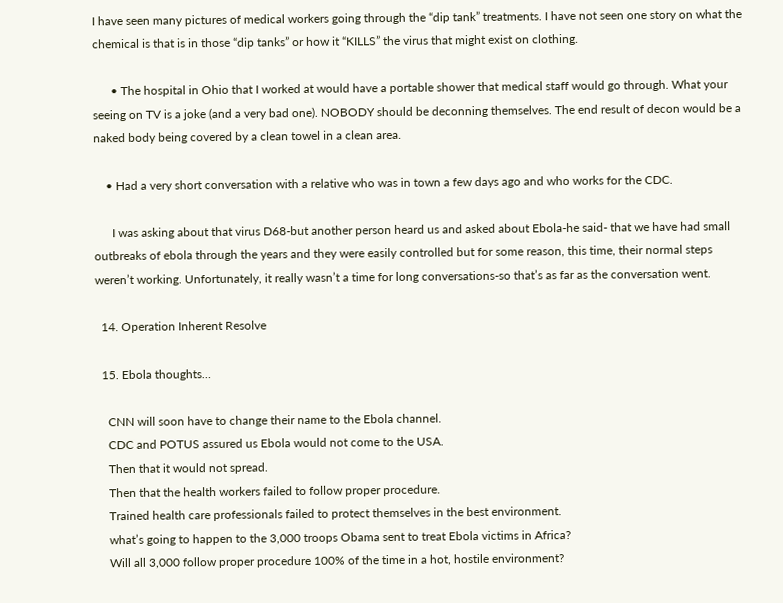I have seen many pictures of medical workers going through the “dip tank” treatments. I have not seen one story on what the chemical is that is in those “dip tanks” or how it “KILLS” the virus that might exist on clothing.

      • The hospital in Ohio that I worked at would have a portable shower that medical staff would go through. What your seeing on TV is a joke (and a very bad one). NOBODY should be deconning themselves. The end result of decon would be a naked body being covered by a clean towel in a clean area.

    • Had a very short conversation with a relative who was in town a few days ago and who works for the CDC.

      I was asking about that virus D68-but another person heard us and asked about Ebola-he said- that we have had small outbreaks of ebola through the years and they were easily controlled but for some reason, this time, their normal steps weren’t working. Unfortunately, it really wasn’t a time for long conversations-so that’s as far as the conversation went.

  14. Operation Inherent Resolve

  15. Ebola thoughts…

    CNN will soon have to change their name to the Ebola channel.
    CDC and POTUS assured us Ebola would not come to the USA.
    Then that it would not spread.
    Then that the health workers failed to follow proper procedure.
    Trained health care professionals failed to protect themselves in the best environment.
    what’s going to happen to the 3,000 troops Obama sent to treat Ebola victims in Africa?
    Will all 3,000 follow proper procedure 100% of the time in a hot, hostile environment?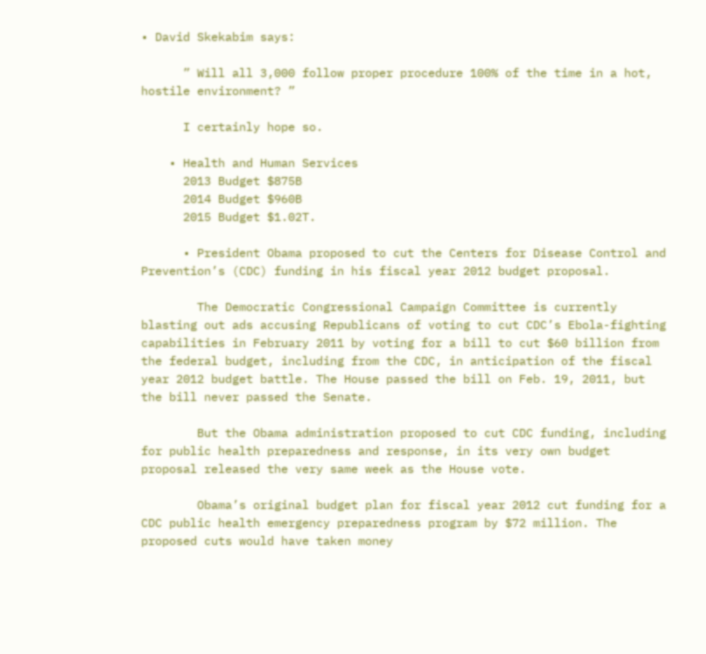• David Skekabim says:

      ” Will all 3,000 follow proper procedure 100% of the time in a hot, hostile environment? ”

      I certainly hope so.

    • Health and Human Services
      2013 Budget $875B
      2014 Budget $960B
      2015 Budget $1.02T.

      • President Obama proposed to cut the Centers for Disease Control and Prevention’s (CDC) funding in his fiscal year 2012 budget proposal.

        The Democratic Congressional Campaign Committee is currently blasting out ads accusing Republicans of voting to cut CDC’s Ebola-fighting capabilities in February 2011 by voting for a bill to cut $60 billion from the federal budget, including from the CDC, in anticipation of the fiscal year 2012 budget battle. The House passed the bill on Feb. 19, 2011, but the bill never passed the Senate.

        But the Obama administration proposed to cut CDC funding, including for public health preparedness and response, in its very own budget proposal released the very same week as the House vote.

        Obama’s original budget plan for fiscal year 2012 cut funding for a CDC public health emergency preparedness program by $72 million. The proposed cuts would have taken money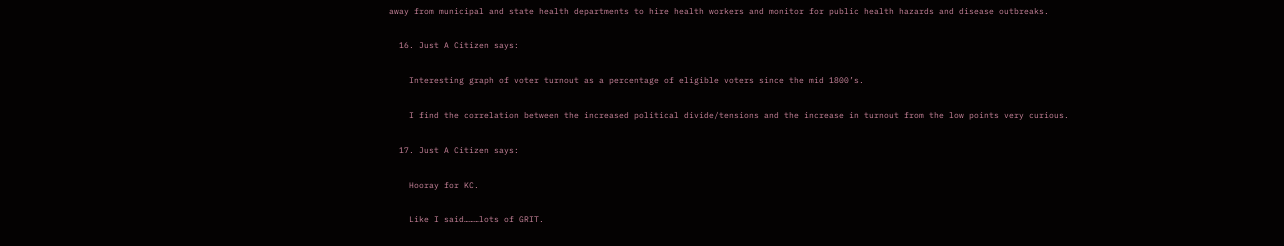away from municipal and state health departments to hire health workers and monitor for public health hazards and disease outbreaks.

  16. Just A Citizen says:

    Interesting graph of voter turnout as a percentage of eligible voters since the mid 1800’s.

    I find the correlation between the increased political divide/tensions and the increase in turnout from the low points very curious.

  17. Just A Citizen says:

    Hooray for KC.

    Like I said………lots of GRIT.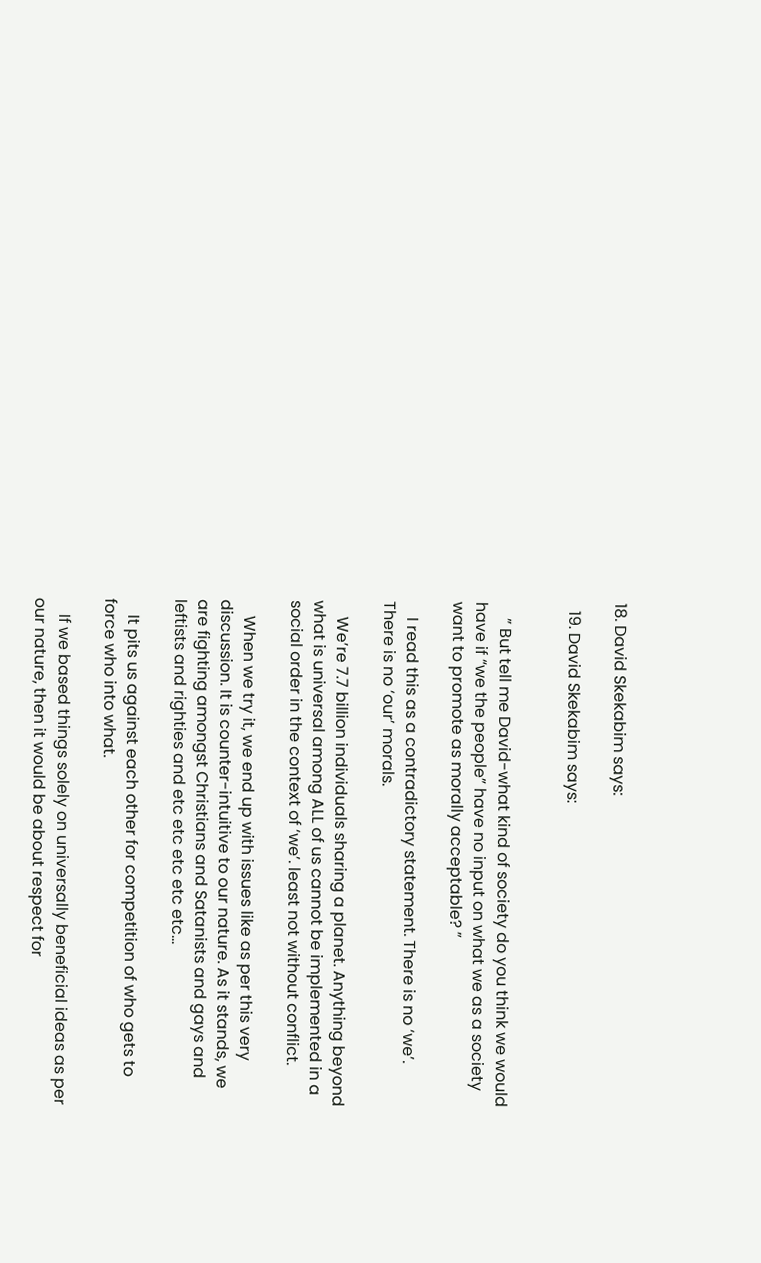18. David Skekabim says:

  19. David Skekabim says:


    ” But tell me David-what kind of society do you think we would have if “we the people” have no input on what we as a society want to promote as morally acceptable? ”

    I read this as a contradictory statement. There is no ‘we’. There is no ‘our’ morals.

    We’re 7.7 billion individuals sharing a planet. Anything beyond what is universal among ALL of us cannot be implemented in a social order in the context of ‘we’. least not without conflict.

    When we try it, we end up with issues like as per this very discussion. It is counter-intuitive to our nature. As it stands, we are fighting amongst Christians and Satanists and gays and leftists and righties and etc etc etc etc etc…

    It pits us against each other for competition of who gets to force who into what.

    If we based things solely on universally beneficial ideas as per our nature, then it would be about respect for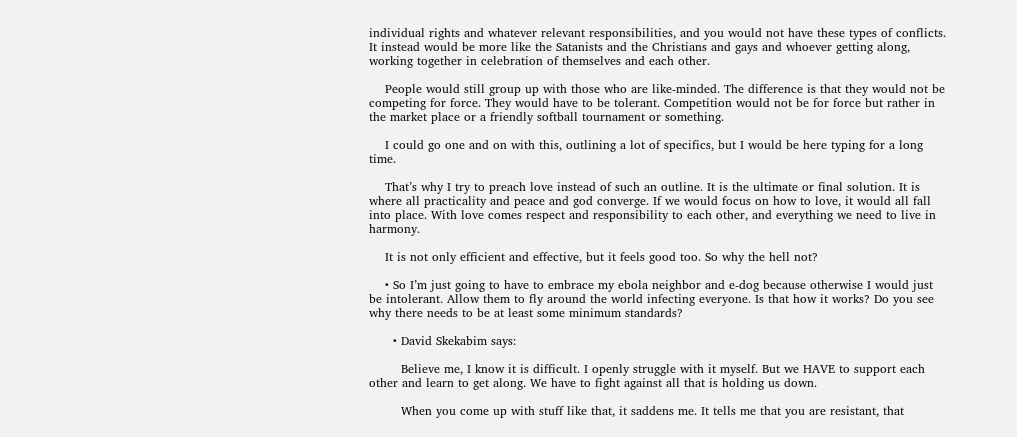individual rights and whatever relevant responsibilities, and you would not have these types of conflicts. It instead would be more like the Satanists and the Christians and gays and whoever getting along, working together in celebration of themselves and each other.

    People would still group up with those who are like-minded. The difference is that they would not be competing for force. They would have to be tolerant. Competition would not be for force but rather in the market place or a friendly softball tournament or something.

    I could go one and on with this, outlining a lot of specifics, but I would be here typing for a long time.

    That’s why I try to preach love instead of such an outline. It is the ultimate or final solution. It is where all practicality and peace and god converge. If we would focus on how to love, it would all fall into place. With love comes respect and responsibility to each other, and everything we need to live in harmony.

    It is not only efficient and effective, but it feels good too. So why the hell not?

    • So I’m just going to have to embrace my ebola neighbor and e-dog because otherwise I would just be intolerant. Allow them to fly around the world infecting everyone. Is that how it works? Do you see why there needs to be at least some minimum standards?

      • David Skekabim says:

        Believe me, I know it is difficult. I openly struggle with it myself. But we HAVE to support each other and learn to get along. We have to fight against all that is holding us down.

        When you come up with stuff like that, it saddens me. It tells me that you are resistant, that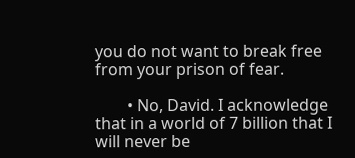you do not want to break free from your prison of fear.

        • No, David. I acknowledge that in a world of 7 billion that I will never be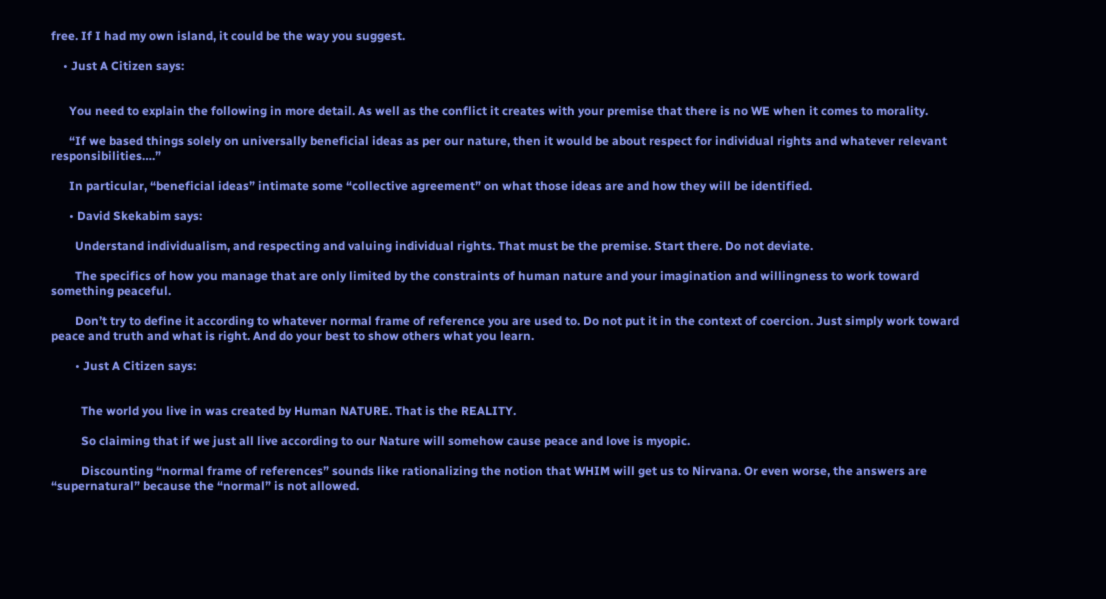free. If I had my own island, it could be the way you suggest.

    • Just A Citizen says:


      You need to explain the following in more detail. As well as the conflict it creates with your premise that there is no WE when it comes to morality.

      “If we based things solely on universally beneficial ideas as per our nature, then it would be about respect for individual rights and whatever relevant responsibilities….”

      In particular, “beneficial ideas” intimate some “collective agreement” on what those ideas are and how they will be identified.

      • David Skekabim says:

        Understand individualism, and respecting and valuing individual rights. That must be the premise. Start there. Do not deviate.

        The specifics of how you manage that are only limited by the constraints of human nature and your imagination and willingness to work toward something peaceful.

        Don’t try to define it according to whatever normal frame of reference you are used to. Do not put it in the context of coercion. Just simply work toward peace and truth and what is right. And do your best to show others what you learn.

        • Just A Citizen says:


          The world you live in was created by Human NATURE. That is the REALITY.

          So claiming that if we just all live according to our Nature will somehow cause peace and love is myopic.

          Discounting “normal frame of references” sounds like rationalizing the notion that WHIM will get us to Nirvana. Or even worse, the answers are “supernatural” because the “normal” is not allowed.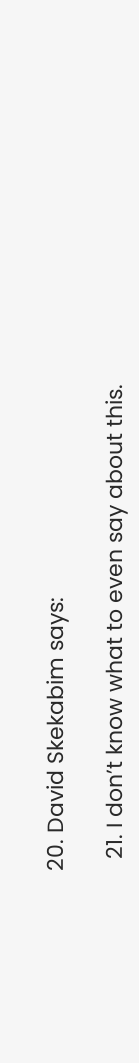20. David Skekabim says:

  21. I don’t know what to even say about this.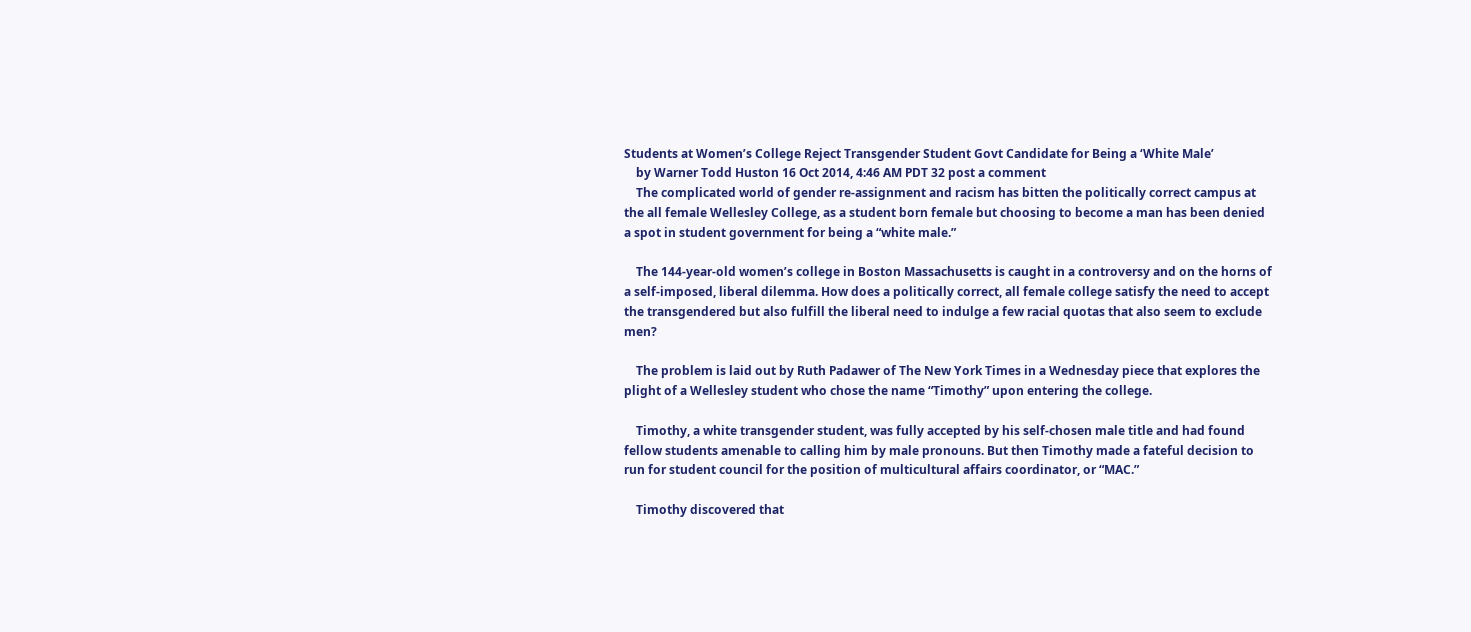Students at Women’s College Reject Transgender Student Govt Candidate for Being a ‘White Male’
    by Warner Todd Huston 16 Oct 2014, 4:46 AM PDT 32 post a comment
    The complicated world of gender re-assignment and racism has bitten the politically correct campus at the all female Wellesley College, as a student born female but choosing to become a man has been denied a spot in student government for being a “white male.”

    The 144-year-old women’s college in Boston Massachusetts is caught in a controversy and on the horns of a self-imposed, liberal dilemma. How does a politically correct, all female college satisfy the need to accept the transgendered but also fulfill the liberal need to indulge a few racial quotas that also seem to exclude men?

    The problem is laid out by Ruth Padawer of The New York Times in a Wednesday piece that explores the plight of a Wellesley student who chose the name “Timothy” upon entering the college.

    Timothy, a white transgender student, was fully accepted by his self-chosen male title and had found fellow students amenable to calling him by male pronouns. But then Timothy made a fateful decision to run for student council for the position of multicultural affairs coordinator, or “MAC.”

    Timothy discovered that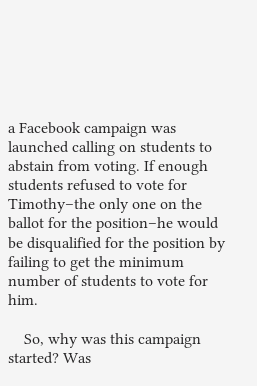a Facebook campaign was launched calling on students to abstain from voting. If enough students refused to vote for Timothy–the only one on the ballot for the position–he would be disqualified for the position by failing to get the minimum number of students to vote for him.

    So, why was this campaign started? Was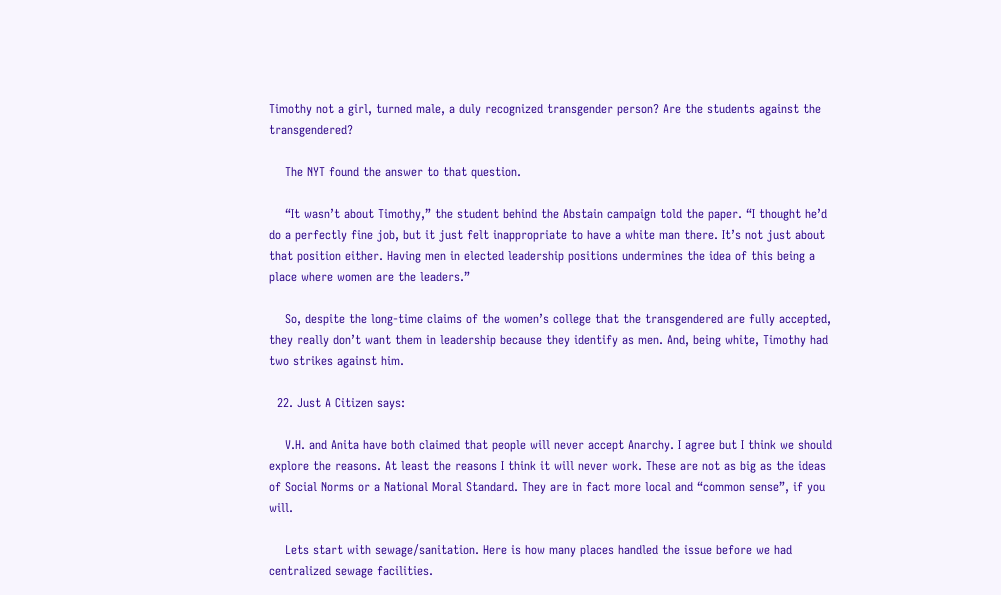Timothy not a girl, turned male, a duly recognized transgender person? Are the students against the transgendered?

    The NYT found the answer to that question.

    “It wasn’t about Timothy,” the student behind the Abstain campaign told the paper. “I thought he’d do a perfectly fine job, but it just felt inappropriate to have a white man there. It’s not just about that position either. Having men in elected leadership positions undermines the idea of this being a place where women are the leaders.”

    So, despite the long-time claims of the women’s college that the transgendered are fully accepted, they really don’t want them in leadership because they identify as men. And, being white, Timothy had two strikes against him.

  22. Just A Citizen says:

    V.H. and Anita have both claimed that people will never accept Anarchy. I agree but I think we should explore the reasons. At least the reasons I think it will never work. These are not as big as the ideas of Social Norms or a National Moral Standard. They are in fact more local and “common sense”, if you will.

    Lets start with sewage/sanitation. Here is how many places handled the issue before we had centralized sewage facilities.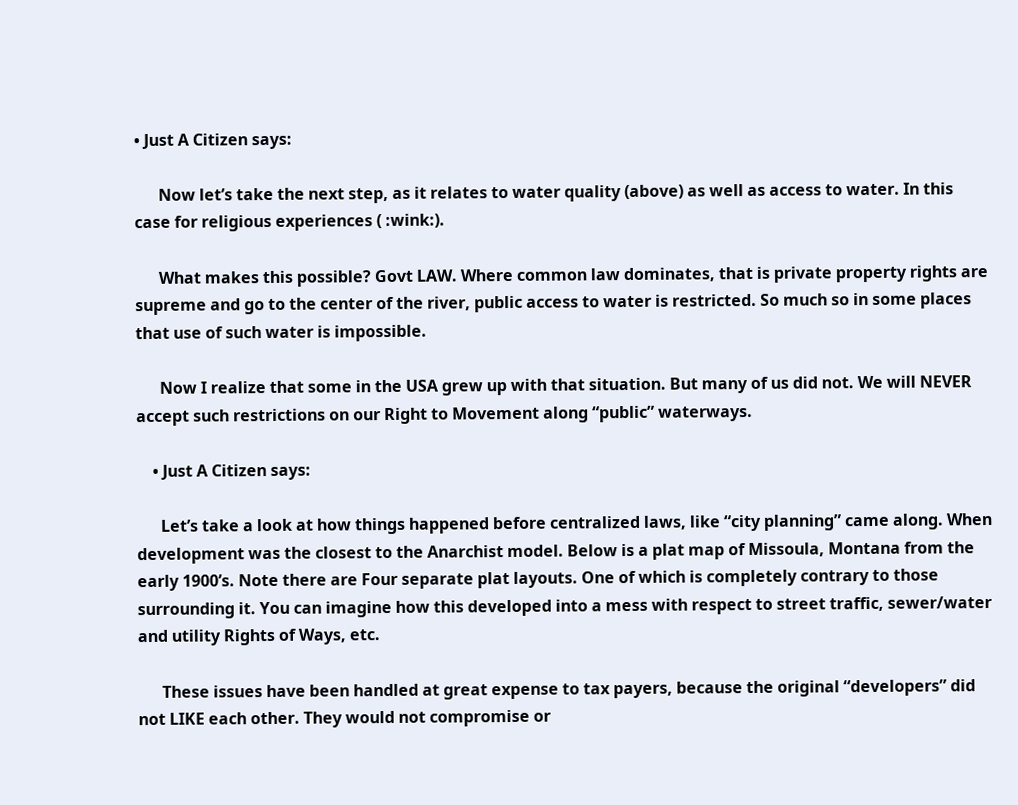• Just A Citizen says:

      Now let’s take the next step, as it relates to water quality (above) as well as access to water. In this case for religious experiences ( :wink:).

      What makes this possible? Govt LAW. Where common law dominates, that is private property rights are supreme and go to the center of the river, public access to water is restricted. So much so in some places that use of such water is impossible.

      Now I realize that some in the USA grew up with that situation. But many of us did not. We will NEVER accept such restrictions on our Right to Movement along “public” waterways.

    • Just A Citizen says:

      Let’s take a look at how things happened before centralized laws, like “city planning” came along. When development was the closest to the Anarchist model. Below is a plat map of Missoula, Montana from the early 1900’s. Note there are Four separate plat layouts. One of which is completely contrary to those surrounding it. You can imagine how this developed into a mess with respect to street traffic, sewer/water and utility Rights of Ways, etc.

      These issues have been handled at great expense to tax payers, because the original “developers” did not LIKE each other. They would not compromise or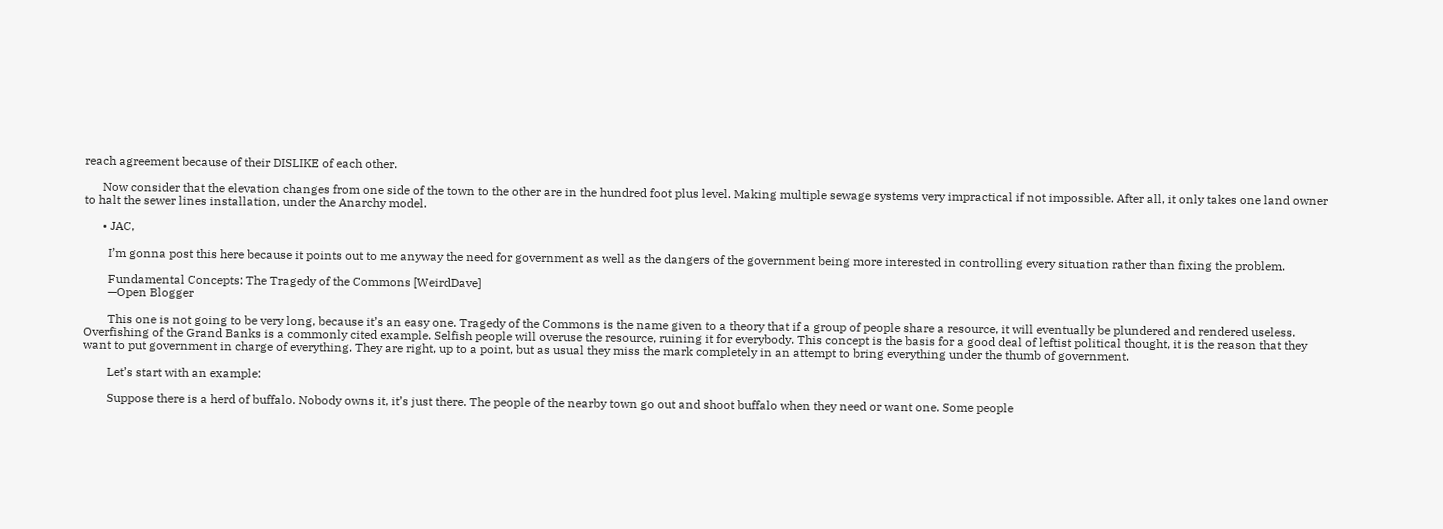reach agreement because of their DISLIKE of each other.

      Now consider that the elevation changes from one side of the town to the other are in the hundred foot plus level. Making multiple sewage systems very impractical if not impossible. After all, it only takes one land owner to halt the sewer lines installation, under the Anarchy model.

      • JAC,

        I’m gonna post this here because it points out to me anyway the need for government as well as the dangers of the government being more interested in controlling every situation rather than fixing the problem.

        Fundamental Concepts: The Tragedy of the Commons [WeirdDave]
        —Open Blogger

        This one is not going to be very long, because it’s an easy one. Tragedy of the Commons is the name given to a theory that if a group of people share a resource, it will eventually be plundered and rendered useless. Overfishing of the Grand Banks is a commonly cited example. Selfish people will overuse the resource, ruining it for everybody. This concept is the basis for a good deal of leftist political thought, it is the reason that they want to put government in charge of everything. They are right, up to a point, but as usual they miss the mark completely in an attempt to bring everything under the thumb of government.

        Let’s start with an example:

        Suppose there is a herd of buffalo. Nobody owns it, it’s just there. The people of the nearby town go out and shoot buffalo when they need or want one. Some people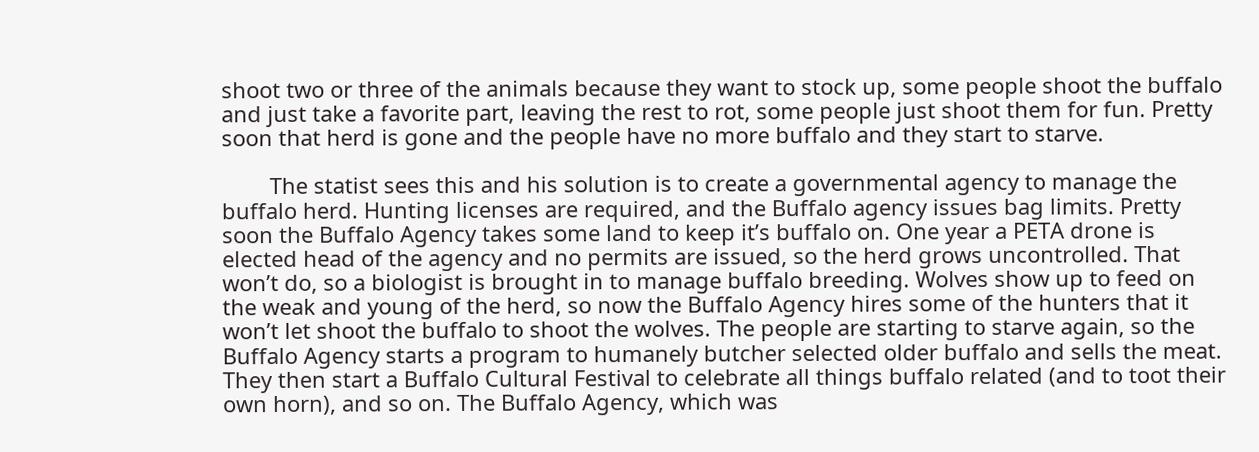shoot two or three of the animals because they want to stock up, some people shoot the buffalo and just take a favorite part, leaving the rest to rot, some people just shoot them for fun. Pretty soon that herd is gone and the people have no more buffalo and they start to starve.

        The statist sees this and his solution is to create a governmental agency to manage the buffalo herd. Hunting licenses are required, and the Buffalo agency issues bag limits. Pretty soon the Buffalo Agency takes some land to keep it’s buffalo on. One year a PETA drone is elected head of the agency and no permits are issued, so the herd grows uncontrolled. That won’t do, so a biologist is brought in to manage buffalo breeding. Wolves show up to feed on the weak and young of the herd, so now the Buffalo Agency hires some of the hunters that it won’t let shoot the buffalo to shoot the wolves. The people are starting to starve again, so the Buffalo Agency starts a program to humanely butcher selected older buffalo and sells the meat. They then start a Buffalo Cultural Festival to celebrate all things buffalo related (and to toot their own horn), and so on. The Buffalo Agency, which was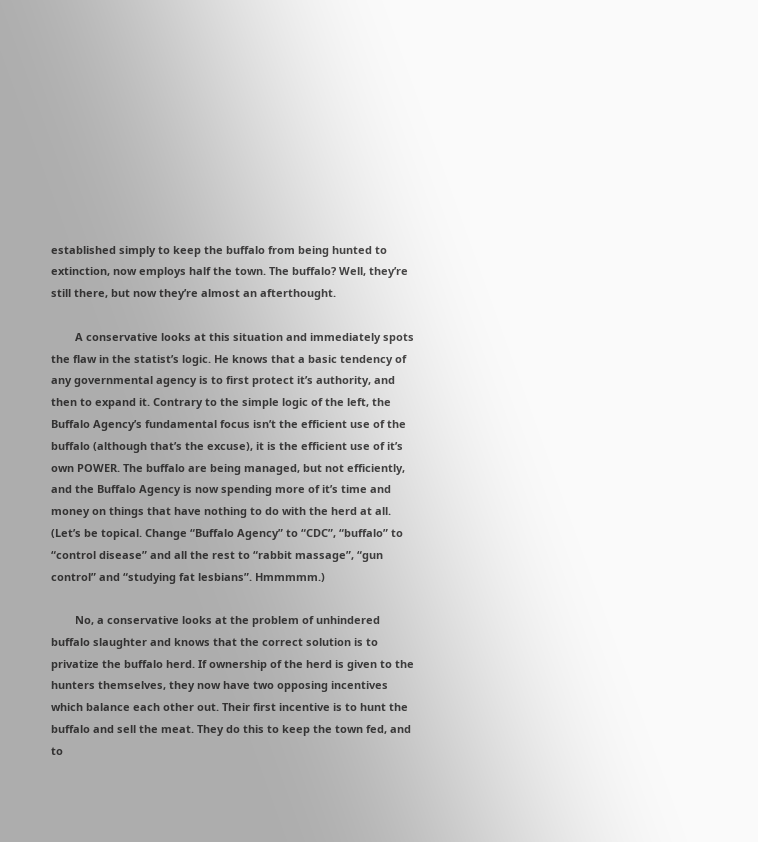established simply to keep the buffalo from being hunted to extinction, now employs half the town. The buffalo? Well, they’re still there, but now they’re almost an afterthought.

        A conservative looks at this situation and immediately spots the flaw in the statist’s logic. He knows that a basic tendency of any governmental agency is to first protect it’s authority, and then to expand it. Contrary to the simple logic of the left, the Buffalo Agency’s fundamental focus isn’t the efficient use of the buffalo (although that’s the excuse), it is the efficient use of it’s own POWER. The buffalo are being managed, but not efficiently, and the Buffalo Agency is now spending more of it’s time and money on things that have nothing to do with the herd at all. (Let’s be topical. Change “Buffalo Agency” to “CDC”, “buffalo” to “control disease” and all the rest to “rabbit massage”, “gun control” and “studying fat lesbians”. Hmmmmm.)

        No, a conservative looks at the problem of unhindered buffalo slaughter and knows that the correct solution is to privatize the buffalo herd. If ownership of the herd is given to the hunters themselves, they now have two opposing incentives which balance each other out. Their first incentive is to hunt the buffalo and sell the meat. They do this to keep the town fed, and to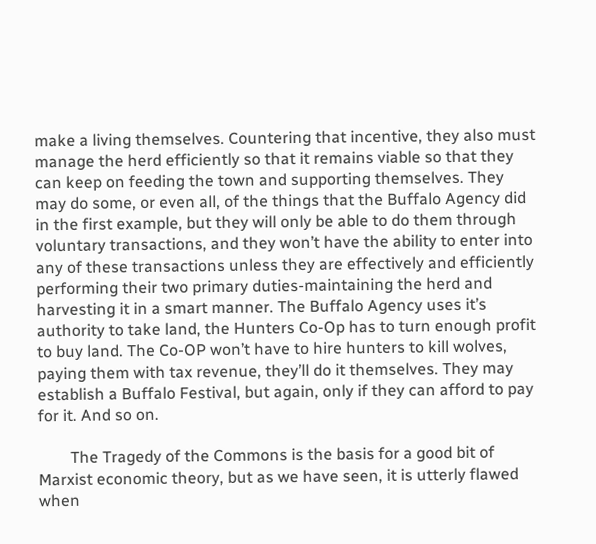make a living themselves. Countering that incentive, they also must manage the herd efficiently so that it remains viable so that they can keep on feeding the town and supporting themselves. They may do some, or even all, of the things that the Buffalo Agency did in the first example, but they will only be able to do them through voluntary transactions, and they won’t have the ability to enter into any of these transactions unless they are effectively and efficiently performing their two primary duties-maintaining the herd and harvesting it in a smart manner. The Buffalo Agency uses it’s authority to take land, the Hunters Co-Op has to turn enough profit to buy land. The Co-OP won’t have to hire hunters to kill wolves, paying them with tax revenue, they’ll do it themselves. They may establish a Buffalo Festival, but again, only if they can afford to pay for it. And so on.

        The Tragedy of the Commons is the basis for a good bit of Marxist economic theory, but as we have seen, it is utterly flawed when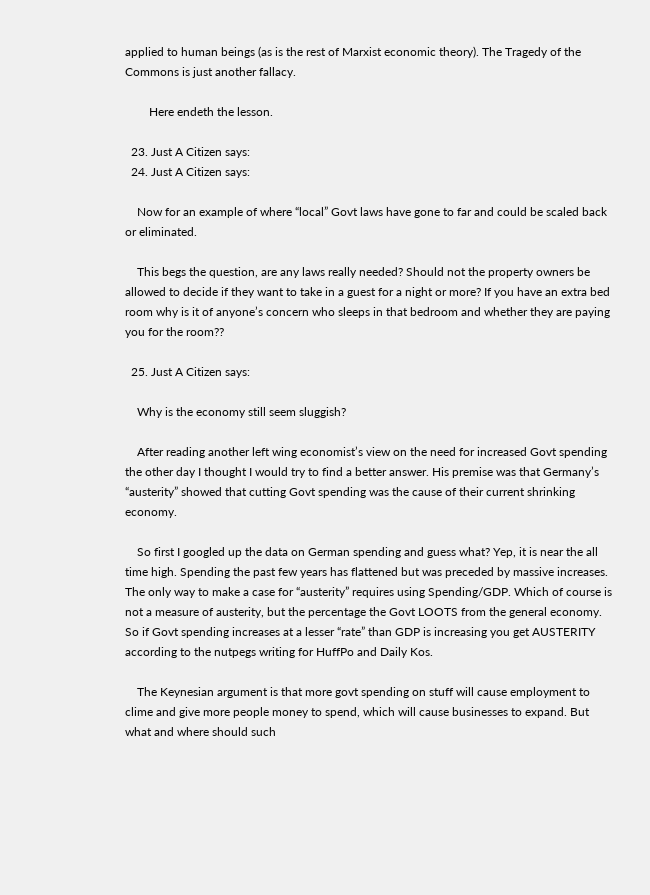applied to human beings (as is the rest of Marxist economic theory). The Tragedy of the Commons is just another fallacy.

        Here endeth the lesson.

  23. Just A Citizen says:
  24. Just A Citizen says:

    Now for an example of where “local” Govt laws have gone to far and could be scaled back or eliminated.

    This begs the question, are any laws really needed? Should not the property owners be allowed to decide if they want to take in a guest for a night or more? If you have an extra bed room why is it of anyone’s concern who sleeps in that bedroom and whether they are paying you for the room??

  25. Just A Citizen says:

    Why is the economy still seem sluggish?

    After reading another left wing economist’s view on the need for increased Govt spending the other day I thought I would try to find a better answer. His premise was that Germany’s “austerity” showed that cutting Govt spending was the cause of their current shrinking economy.

    So first I googled up the data on German spending and guess what? Yep, it is near the all time high. Spending the past few years has flattened but was preceded by massive increases. The only way to make a case for “austerity” requires using Spending/GDP. Which of course is not a measure of austerity, but the percentage the Govt LOOTS from the general economy. So if Govt spending increases at a lesser “rate” than GDP is increasing you get AUSTERITY according to the nutpegs writing for HuffPo and Daily Kos.

    The Keynesian argument is that more govt spending on stuff will cause employment to clime and give more people money to spend, which will cause businesses to expand. But what and where should such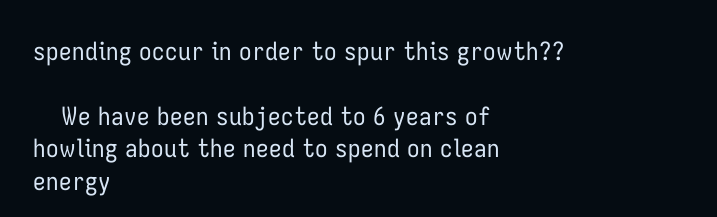spending occur in order to spur this growth??

    We have been subjected to 6 years of howling about the need to spend on clean energy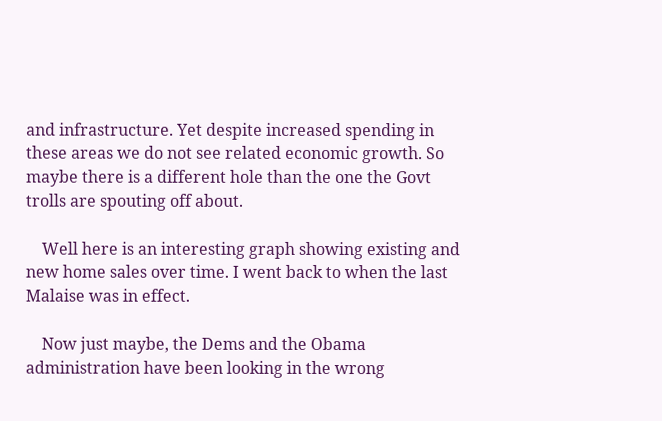and infrastructure. Yet despite increased spending in these areas we do not see related economic growth. So maybe there is a different hole than the one the Govt trolls are spouting off about.

    Well here is an interesting graph showing existing and new home sales over time. I went back to when the last Malaise was in effect.

    Now just maybe, the Dems and the Obama administration have been looking in the wrong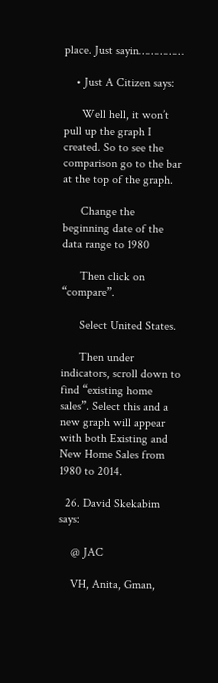place. Just sayin……………

    • Just A Citizen says:

      Well hell, it won’t pull up the graph I created. So to see the comparison go to the bar at the top of the graph.

      Change the beginning date of the data range to 1980

      Then click on “compare”.

      Select United States.

      Then under indicators, scroll down to find “existing home sales”. Select this and a new graph will appear with both Existing and New Home Sales from 1980 to 2014.

  26. David Skekabim says:

    @ JAC

    VH, Anita, Gman,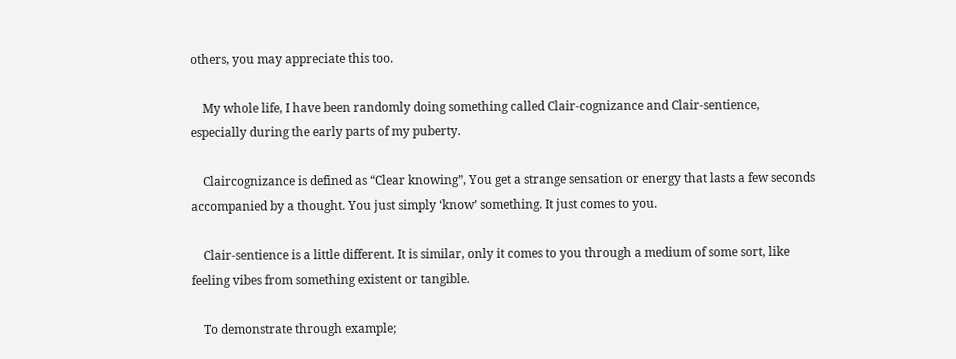others, you may appreciate this too.

    My whole life, I have been randomly doing something called Clair-cognizance and Clair-sentience, especially during the early parts of my puberty.

    Claircognizance is defined as “Clear knowing”, You get a strange sensation or energy that lasts a few seconds accompanied by a thought. You just simply ‘know’ something. It just comes to you.

    Clair-sentience is a little different. It is similar, only it comes to you through a medium of some sort, like feeling vibes from something existent or tangible.

    To demonstrate through example;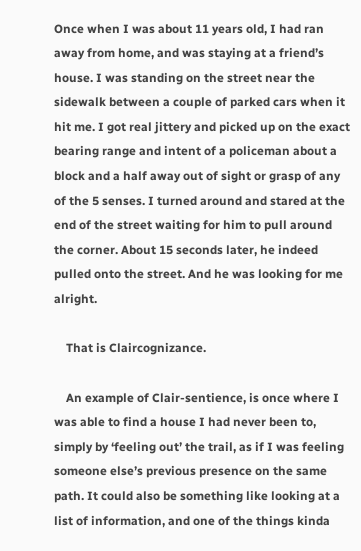Once when I was about 11 years old, I had ran away from home, and was staying at a friend’s house. I was standing on the street near the sidewalk between a couple of parked cars when it hit me. I got real jittery and picked up on the exact bearing range and intent of a policeman about a block and a half away out of sight or grasp of any of the 5 senses. I turned around and stared at the end of the street waiting for him to pull around the corner. About 15 seconds later, he indeed pulled onto the street. And he was looking for me alright.

    That is Claircognizance.

    An example of Clair-sentience, is once where I was able to find a house I had never been to, simply by ‘feeling out’ the trail, as if I was feeling someone else’s previous presence on the same path. It could also be something like looking at a list of information, and one of the things kinda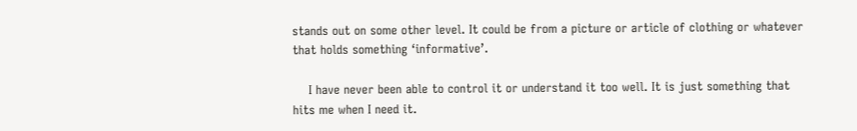stands out on some other level. It could be from a picture or article of clothing or whatever that holds something ‘informative’.

    I have never been able to control it or understand it too well. It is just something that hits me when I need it.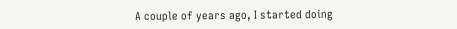A couple of years ago, I started doing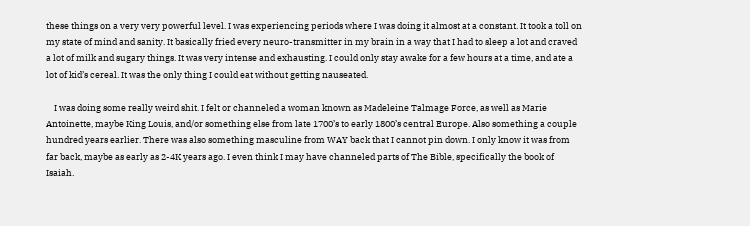these things on a very very powerful level. I was experiencing periods where I was doing it almost at a constant. It took a toll on my state of mind and sanity. It basically fried every neuro-transmitter in my brain in a way that I had to sleep a lot and craved a lot of milk and sugary things. It was very intense and exhausting. I could only stay awake for a few hours at a time, and ate a lot of kid’s cereal. It was the only thing I could eat without getting nauseated.

    I was doing some really weird shit. I felt or channeled a woman known as Madeleine Talmage Force, as well as Marie Antoinette, maybe King Louis, and/or something else from late 1700’s to early 1800’s central Europe. Also something a couple hundred years earlier. There was also something masculine from WAY back that I cannot pin down. I only know it was from far back, maybe as early as 2-4K years ago. I even think I may have channeled parts of The Bible, specifically the book of Isaiah.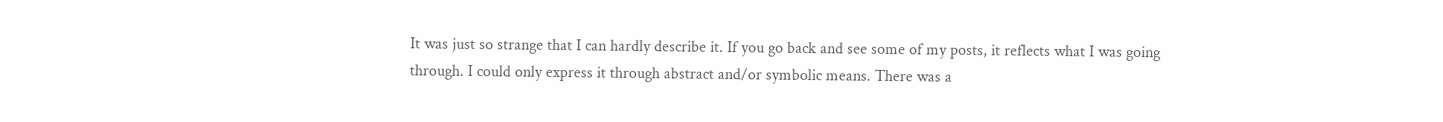It was just so strange that I can hardly describe it. If you go back and see some of my posts, it reflects what I was going through. I could only express it through abstract and/or symbolic means. There was a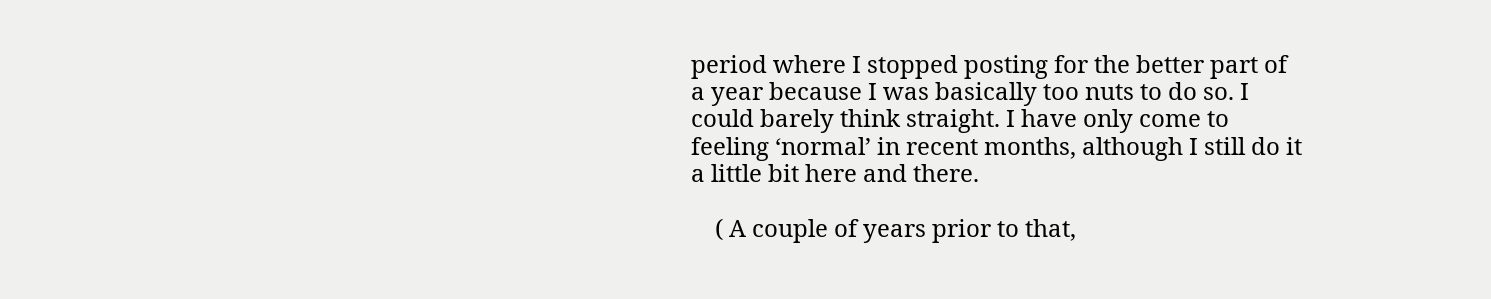period where I stopped posting for the better part of a year because I was basically too nuts to do so. I could barely think straight. I have only come to feeling ‘normal’ in recent months, although I still do it a little bit here and there.

    ( A couple of years prior to that,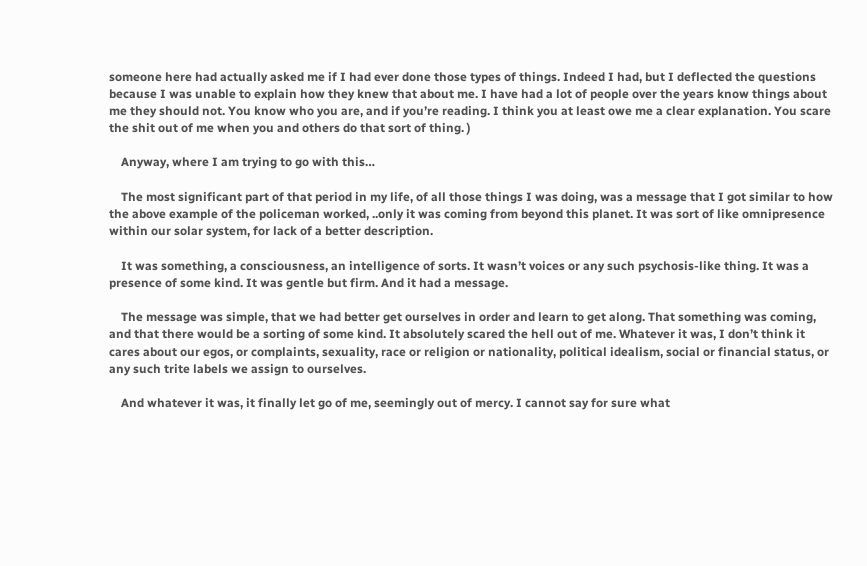someone here had actually asked me if I had ever done those types of things. Indeed I had, but I deflected the questions because I was unable to explain how they knew that about me. I have had a lot of people over the years know things about me they should not. You know who you are, and if you’re reading. I think you at least owe me a clear explanation. You scare the shit out of me when you and others do that sort of thing. )

    Anyway, where I am trying to go with this…

    The most significant part of that period in my life, of all those things I was doing, was a message that I got similar to how the above example of the policeman worked, ..only it was coming from beyond this planet. It was sort of like omnipresence within our solar system, for lack of a better description.

    It was something, a consciousness, an intelligence of sorts. It wasn’t voices or any such psychosis-like thing. It was a presence of some kind. It was gentle but firm. And it had a message.

    The message was simple, that we had better get ourselves in order and learn to get along. That something was coming, and that there would be a sorting of some kind. It absolutely scared the hell out of me. Whatever it was, I don’t think it cares about our egos, or complaints, sexuality, race or religion or nationality, political idealism, social or financial status, or any such trite labels we assign to ourselves.

    And whatever it was, it finally let go of me, seemingly out of mercy. I cannot say for sure what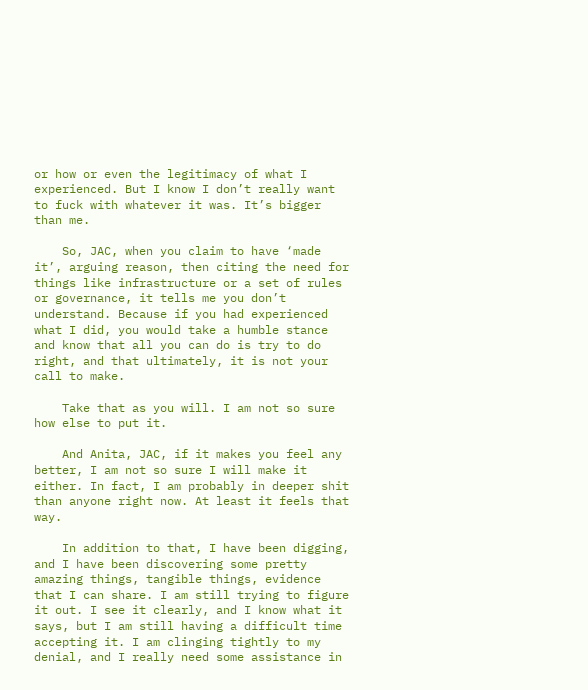or how or even the legitimacy of what I experienced. But I know I don’t really want to fuck with whatever it was. It’s bigger than me.

    So, JAC, when you claim to have ‘made it’, arguing reason, then citing the need for things like infrastructure or a set of rules or governance, it tells me you don’t understand. Because if you had experienced what I did, you would take a humble stance and know that all you can do is try to do right, and that ultimately, it is not your call to make.

    Take that as you will. I am not so sure how else to put it.

    And Anita, JAC, if it makes you feel any better, I am not so sure I will make it either. In fact, I am probably in deeper shit than anyone right now. At least it feels that way.

    In addition to that, I have been digging, and I have been discovering some pretty amazing things, tangible things, evidence that I can share. I am still trying to figure it out. I see it clearly, and I know what it says, but I am still having a difficult time accepting it. I am clinging tightly to my denial, and I really need some assistance in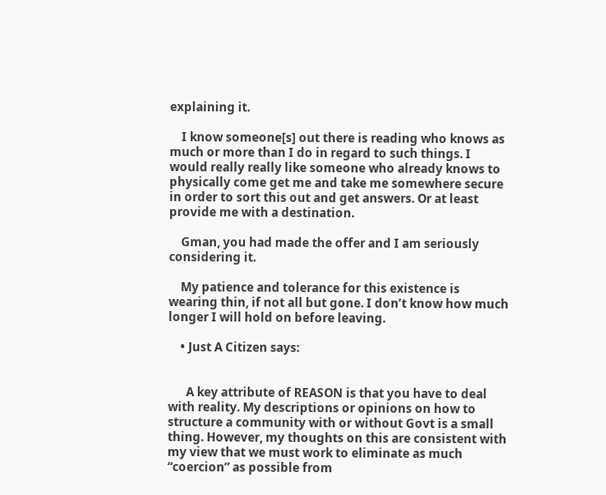explaining it.

    I know someone[s] out there is reading who knows as much or more than I do in regard to such things. I would really really like someone who already knows to physically come get me and take me somewhere secure in order to sort this out and get answers. Or at least provide me with a destination.

    Gman, you had made the offer and I am seriously considering it.

    My patience and tolerance for this existence is wearing thin, if not all but gone. I don’t know how much longer I will hold on before leaving.

    • Just A Citizen says:


      A key attribute of REASON is that you have to deal with reality. My descriptions or opinions on how to structure a community with or without Govt is a small thing. However, my thoughts on this are consistent with my view that we must work to eliminate as much “coercion” as possible from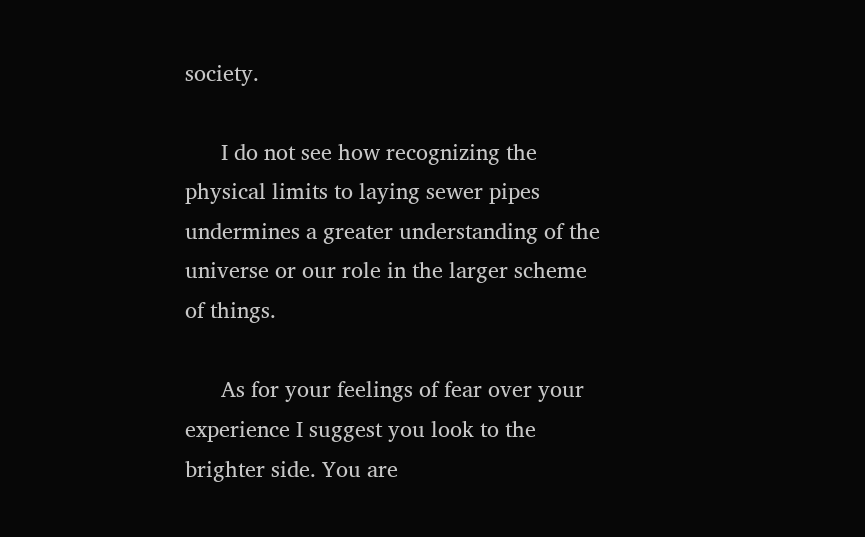society.

      I do not see how recognizing the physical limits to laying sewer pipes undermines a greater understanding of the universe or our role in the larger scheme of things.

      As for your feelings of fear over your experience I suggest you look to the brighter side. You are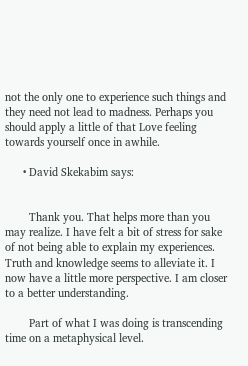not the only one to experience such things and they need not lead to madness. Perhaps you should apply a little of that Love feeling towards yourself once in awhile.

      • David Skekabim says:


        Thank you. That helps more than you may realize. I have felt a bit of stress for sake of not being able to explain my experiences. Truth and knowledge seems to alleviate it. I now have a little more perspective. I am closer to a better understanding.

        Part of what I was doing is transcending time on a metaphysical level.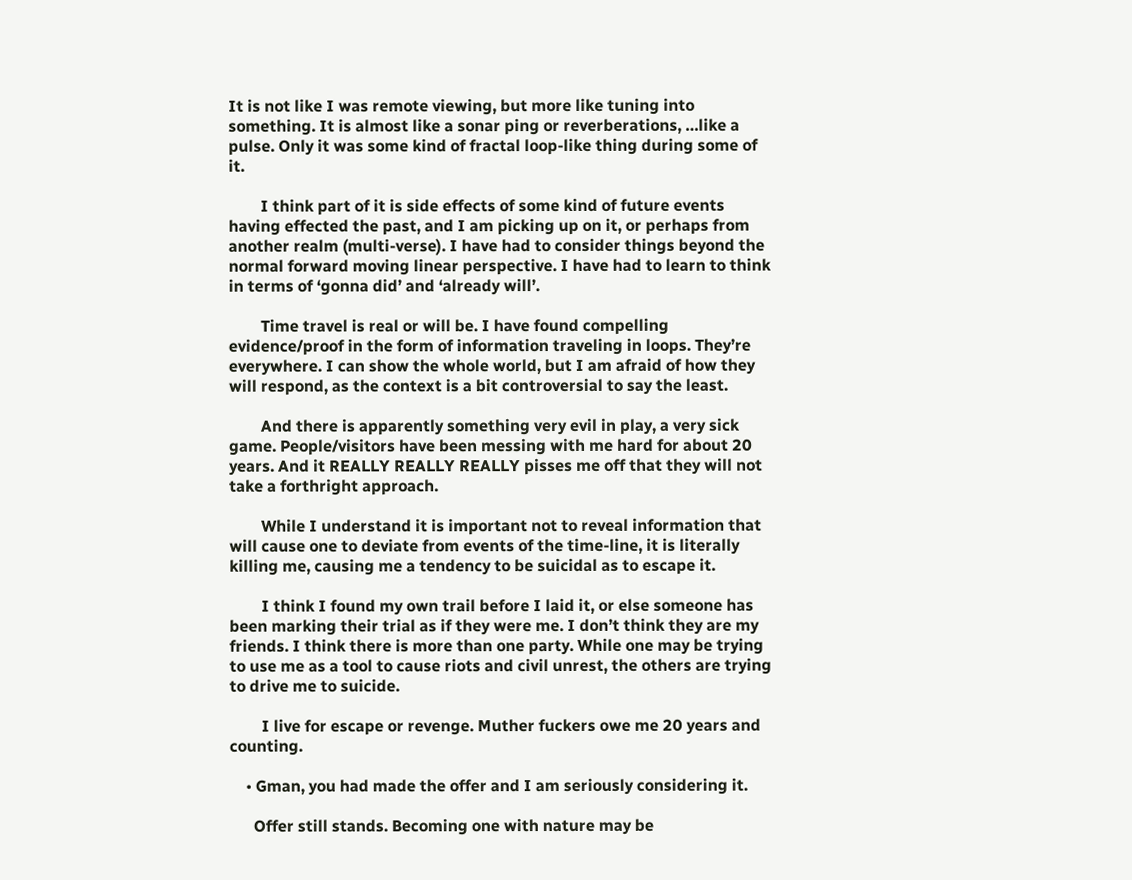It is not like I was remote viewing, but more like tuning into something. It is almost like a sonar ping or reverberations, …like a pulse. Only it was some kind of fractal loop-like thing during some of it.

        I think part of it is side effects of some kind of future events having effected the past, and I am picking up on it, or perhaps from another realm (multi-verse). I have had to consider things beyond the normal forward moving linear perspective. I have had to learn to think in terms of ‘gonna did’ and ‘already will’.

        Time travel is real or will be. I have found compelling evidence/proof in the form of information traveling in loops. They’re everywhere. I can show the whole world, but I am afraid of how they will respond, as the context is a bit controversial to say the least.

        And there is apparently something very evil in play, a very sick game. People/visitors have been messing with me hard for about 20 years. And it REALLY REALLY REALLY pisses me off that they will not take a forthright approach.

        While I understand it is important not to reveal information that will cause one to deviate from events of the time-line, it is literally killing me, causing me a tendency to be suicidal as to escape it.

        I think I found my own trail before I laid it, or else someone has been marking their trial as if they were me. I don’t think they are my friends. I think there is more than one party. While one may be trying to use me as a tool to cause riots and civil unrest, the others are trying to drive me to suicide.

        I live for escape or revenge. Muther fuckers owe me 20 years and counting.

    • Gman, you had made the offer and I am seriously considering it.

      Offer still stands. Becoming one with nature may be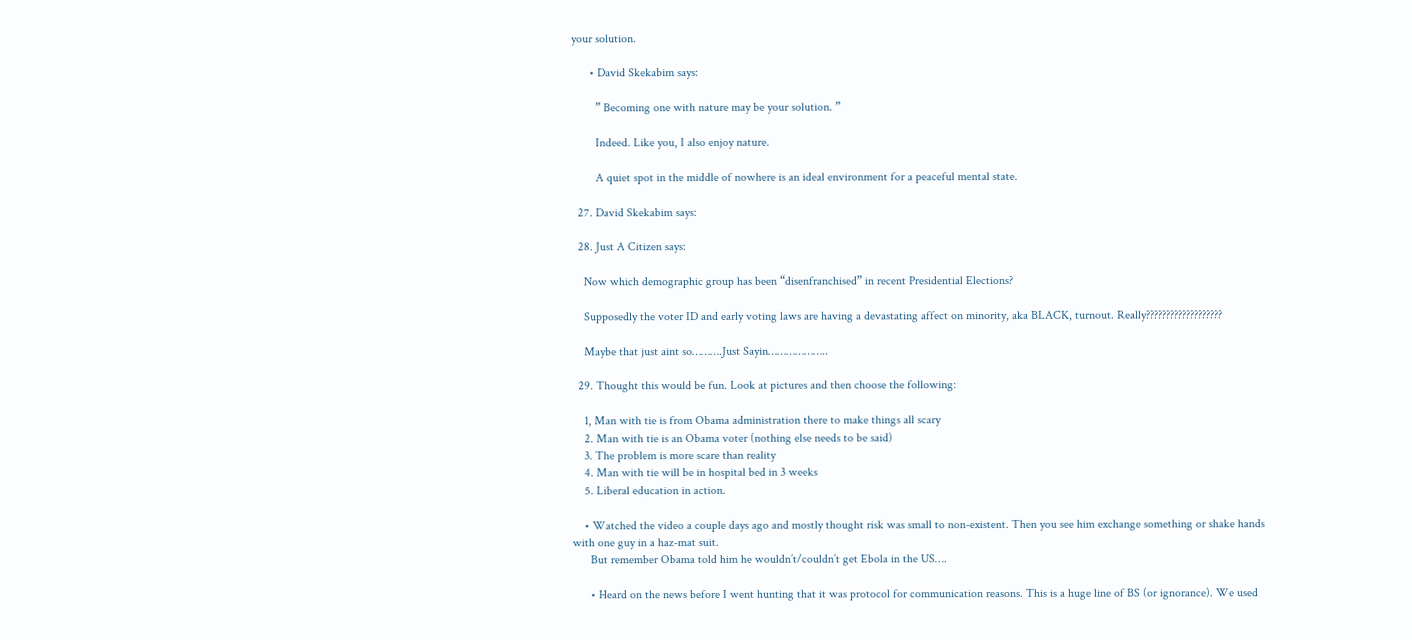your solution.

      • David Skekabim says:

        ” Becoming one with nature may be your solution. ”

        Indeed. Like you, I also enjoy nature.

        A quiet spot in the middle of nowhere is an ideal environment for a peaceful mental state.

  27. David Skekabim says:

  28. Just A Citizen says:

    Now which demographic group has been “disenfranchised” in recent Presidential Elections?

    Supposedly the voter ID and early voting laws are having a devastating affect on minority, aka BLACK, turnout. Really???????????????????

    Maybe that just aint so……….Just Sayin………………..

  29. Thought this would be fun. Look at pictures and then choose the following:

    1, Man with tie is from Obama administration there to make things all scary
    2. Man with tie is an Obama voter (nothing else needs to be said)
    3. The problem is more scare than reality
    4. Man with tie will be in hospital bed in 3 weeks
    5. Liberal education in action.

    • Watched the video a couple days ago and mostly thought risk was small to non-existent. Then you see him exchange something or shake hands with one guy in a haz-mat suit.
      But remember Obama told him he wouldn’t/couldn’t get Ebola in the US….

      • Heard on the news before I went hunting that it was protocol for communication reasons. This is a huge line of BS (or ignorance). We used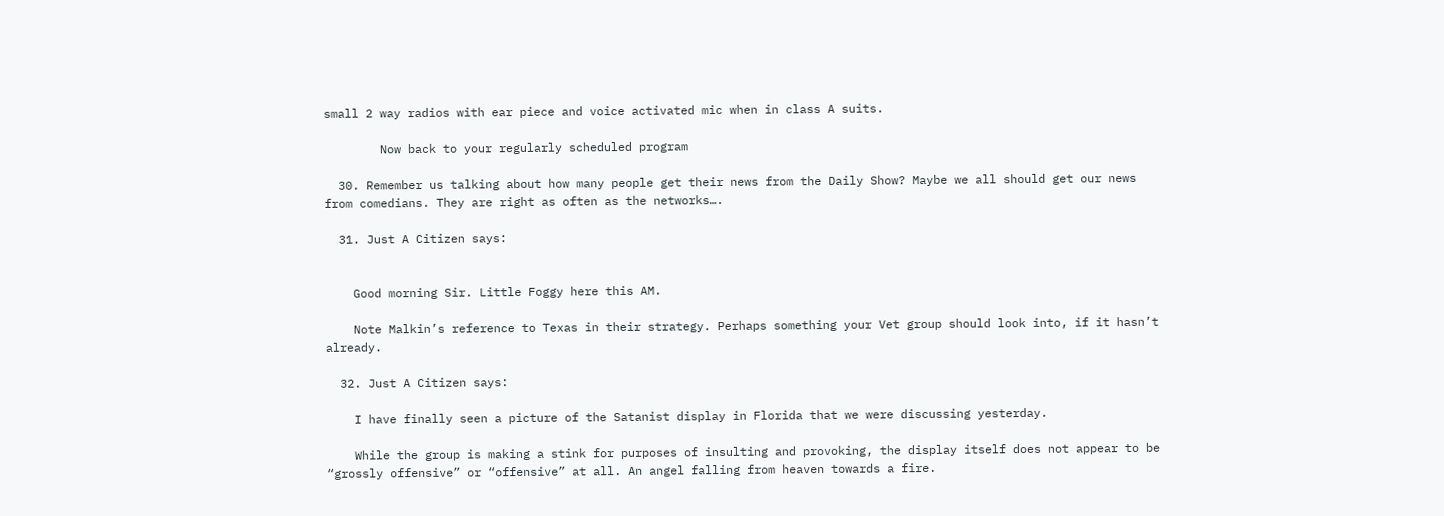small 2 way radios with ear piece and voice activated mic when in class A suits.

        Now back to your regularly scheduled program

  30. Remember us talking about how many people get their news from the Daily Show? Maybe we all should get our news from comedians. They are right as often as the networks….

  31. Just A Citizen says:


    Good morning Sir. Little Foggy here this AM.

    Note Malkin’s reference to Texas in their strategy. Perhaps something your Vet group should look into, if it hasn’t already.

  32. Just A Citizen says:

    I have finally seen a picture of the Satanist display in Florida that we were discussing yesterday.

    While the group is making a stink for purposes of insulting and provoking, the display itself does not appear to be “grossly offensive” or “offensive” at all. An angel falling from heaven towards a fire.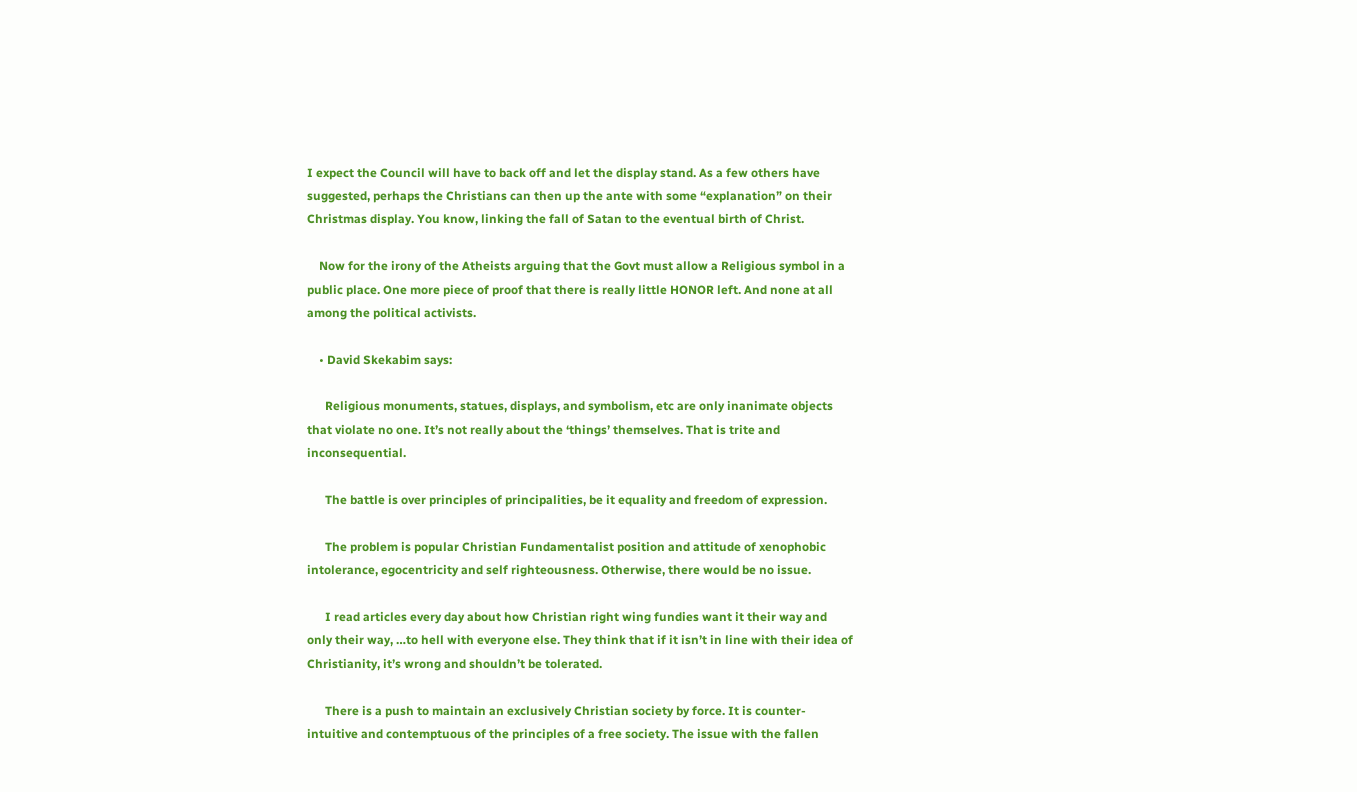I expect the Council will have to back off and let the display stand. As a few others have suggested, perhaps the Christians can then up the ante with some “explanation” on their Christmas display. You know, linking the fall of Satan to the eventual birth of Christ.

    Now for the irony of the Atheists arguing that the Govt must allow a Religious symbol in a public place. One more piece of proof that there is really little HONOR left. And none at all among the political activists.

    • David Skekabim says:

      Religious monuments, statues, displays, and symbolism, etc are only inanimate objects that violate no one. It’s not really about the ‘things’ themselves. That is trite and inconsequential.

      The battle is over principles of principalities, be it equality and freedom of expression.

      The problem is popular Christian Fundamentalist position and attitude of xenophobic intolerance, egocentricity and self righteousness. Otherwise, there would be no issue.

      I read articles every day about how Christian right wing fundies want it their way and only their way, …to hell with everyone else. They think that if it isn’t in line with their idea of Christianity, it’s wrong and shouldn’t be tolerated.

      There is a push to maintain an exclusively Christian society by force. It is counter-intuitive and contemptuous of the principles of a free society. The issue with the fallen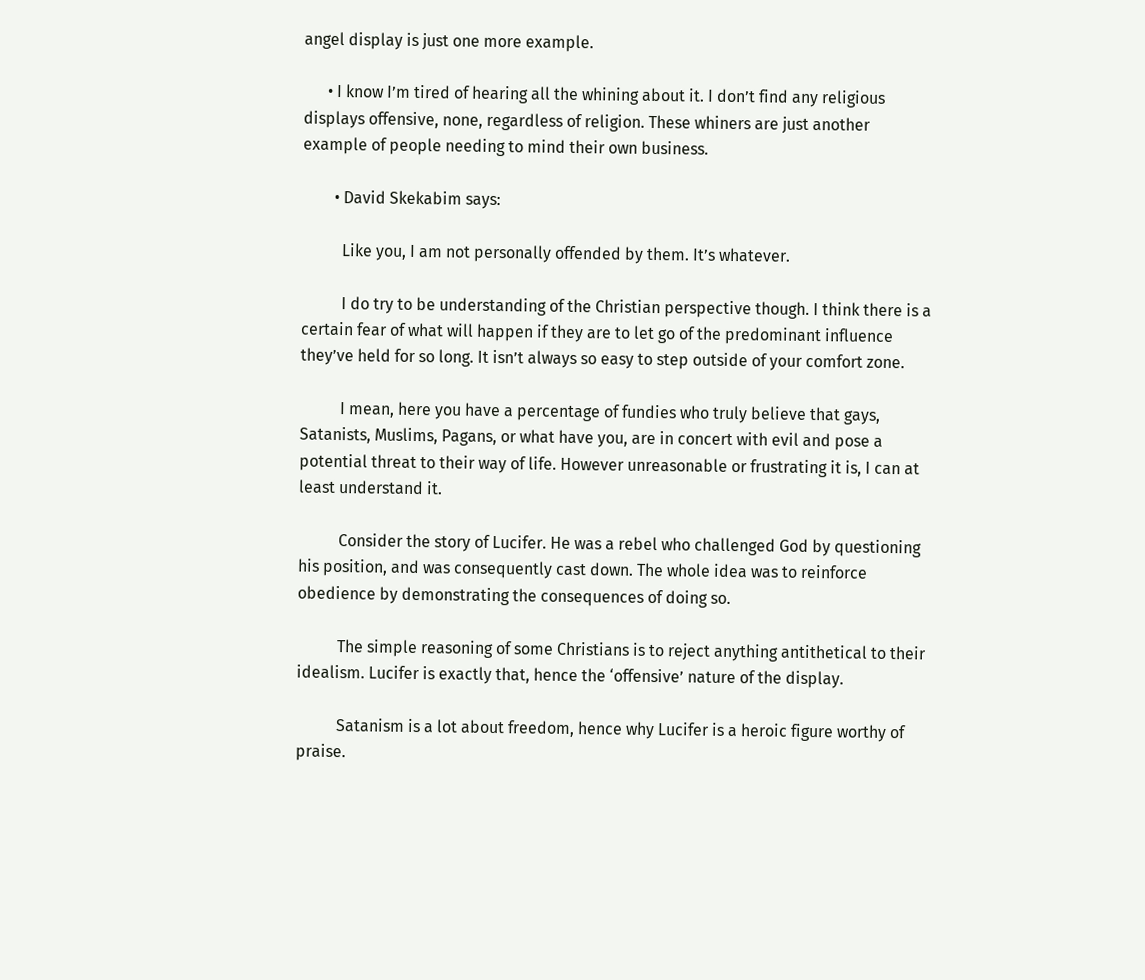angel display is just one more example.

      • I know I’m tired of hearing all the whining about it. I don’t find any religious displays offensive, none, regardless of religion. These whiners are just another example of people needing to mind their own business.

        • David Skekabim says:

          Like you, I am not personally offended by them. It’s whatever.

          I do try to be understanding of the Christian perspective though. I think there is a certain fear of what will happen if they are to let go of the predominant influence they’ve held for so long. It isn’t always so easy to step outside of your comfort zone.

          I mean, here you have a percentage of fundies who truly believe that gays, Satanists, Muslims, Pagans, or what have you, are in concert with evil and pose a potential threat to their way of life. However unreasonable or frustrating it is, I can at least understand it.

          Consider the story of Lucifer. He was a rebel who challenged God by questioning his position, and was consequently cast down. The whole idea was to reinforce obedience by demonstrating the consequences of doing so.

          The simple reasoning of some Christians is to reject anything antithetical to their idealism. Lucifer is exactly that, hence the ‘offensive’ nature of the display.

          Satanism is a lot about freedom, hence why Lucifer is a heroic figure worthy of praise.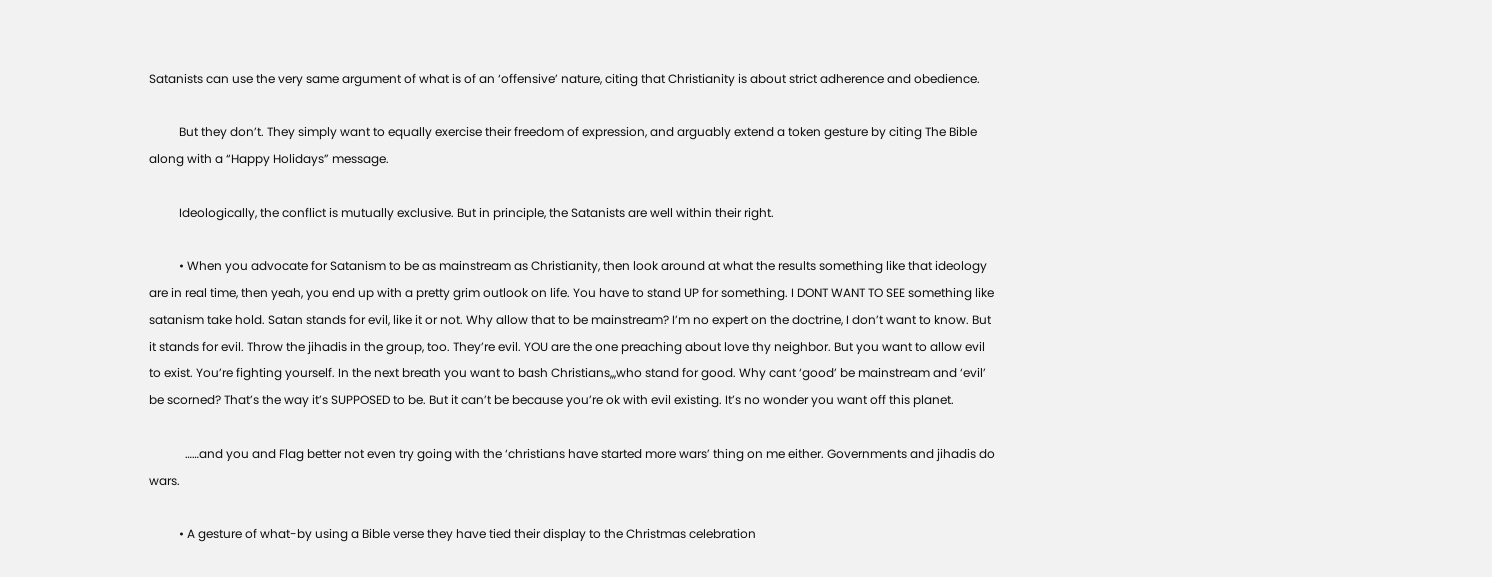Satanists can use the very same argument of what is of an ‘offensive’ nature, citing that Christianity is about strict adherence and obedience.

          But they don’t. They simply want to equally exercise their freedom of expression, and arguably extend a token gesture by citing The Bible along with a “Happy Holidays” message.

          Ideologically, the conflict is mutually exclusive. But in principle, the Satanists are well within their right.

          • When you advocate for Satanism to be as mainstream as Christianity, then look around at what the results something like that ideology are in real time, then yeah, you end up with a pretty grim outlook on life. You have to stand UP for something. I DONT WANT TO SEE something like satanism take hold. Satan stands for evil, like it or not. Why allow that to be mainstream? I’m no expert on the doctrine, I don’t want to know. But it stands for evil. Throw the jihadis in the group, too. They’re evil. YOU are the one preaching about love thy neighbor. But you want to allow evil to exist. You’re fighting yourself. In the next breath you want to bash Christians,,,who stand for good. Why cant ‘good’ be mainstream and ‘evil’ be scorned? That’s the way it’s SUPPOSED to be. But it can’t be because you’re ok with evil existing. It’s no wonder you want off this planet.

            ……and you and Flag better not even try going with the ‘christians have started more wars’ thing on me either. Governments and jihadis do wars.

          • A gesture of what-by using a Bible verse they have tied their display to the Christmas celebration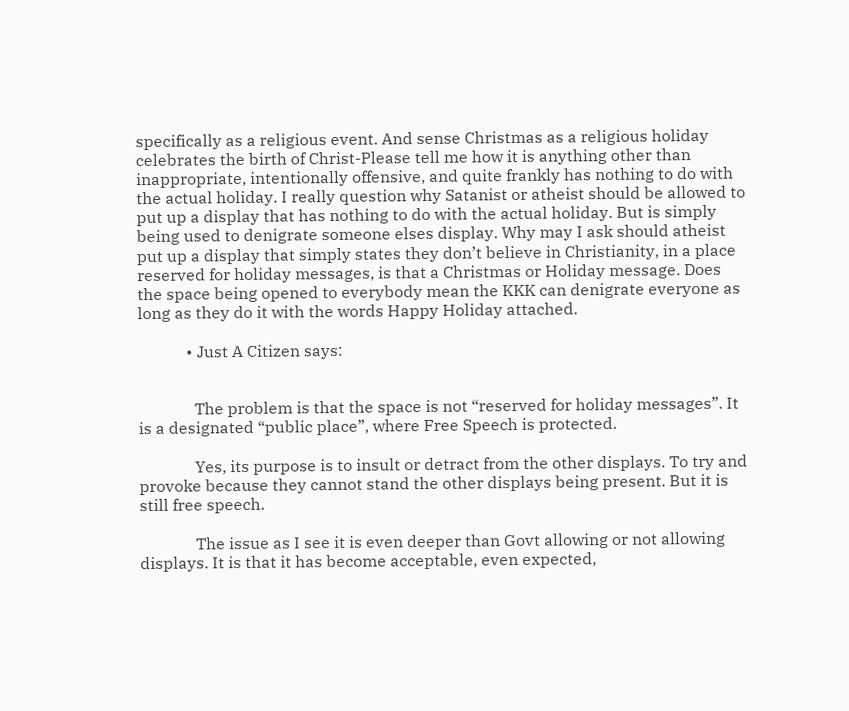specifically as a religious event. And sense Christmas as a religious holiday celebrates the birth of Christ-Please tell me how it is anything other than inappropriate, intentionally offensive, and quite frankly has nothing to do with the actual holiday. I really question why Satanist or atheist should be allowed to put up a display that has nothing to do with the actual holiday. But is simply being used to denigrate someone elses display. Why may I ask should atheist put up a display that simply states they don’t believe in Christianity, in a place reserved for holiday messages, is that a Christmas or Holiday message. Does the space being opened to everybody mean the KKK can denigrate everyone as long as they do it with the words Happy Holiday attached.

            • Just A Citizen says:


              The problem is that the space is not “reserved for holiday messages”. It is a designated “public place”, where Free Speech is protected.

              Yes, its purpose is to insult or detract from the other displays. To try and provoke because they cannot stand the other displays being present. But it is still free speech.

              The issue as I see it is even deeper than Govt allowing or not allowing displays. It is that it has become acceptable, even expected,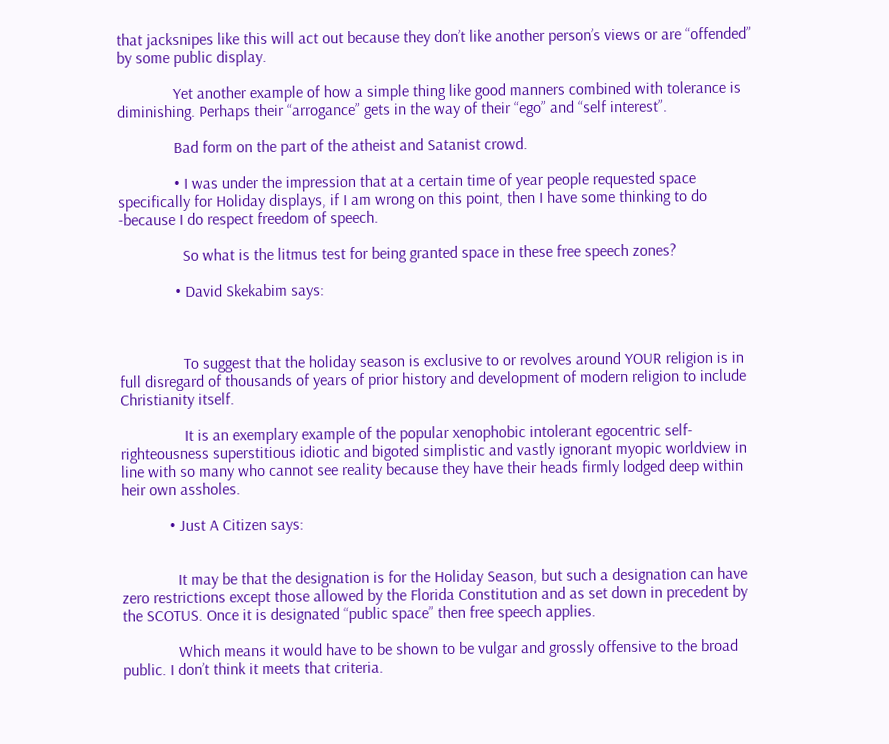that jacksnipes like this will act out because they don’t like another person’s views or are “offended” by some public display.

              Yet another example of how a simple thing like good manners combined with tolerance is diminishing. Perhaps their “arrogance” gets in the way of their “ego” and “self interest”.

              Bad form on the part of the atheist and Satanist crowd.

              • I was under the impression that at a certain time of year people requested space specifically for Holiday displays, if I am wrong on this point, then I have some thinking to do -because I do respect freedom of speech.

                So what is the litmus test for being granted space in these free speech zones?

              • David Skekabim says:



                To suggest that the holiday season is exclusive to or revolves around YOUR religion is in full disregard of thousands of years of prior history and development of modern religion to include Christianity itself.

                It is an exemplary example of the popular xenophobic intolerant egocentric self-righteousness superstitious idiotic and bigoted simplistic and vastly ignorant myopic worldview in line with so many who cannot see reality because they have their heads firmly lodged deep within heir own assholes.

            • Just A Citizen says:


              It may be that the designation is for the Holiday Season, but such a designation can have zero restrictions except those allowed by the Florida Constitution and as set down in precedent by the SCOTUS. Once it is designated “public space” then free speech applies.

              Which means it would have to be shown to be vulgar and grossly offensive to the broad public. I don’t think it meets that criteria.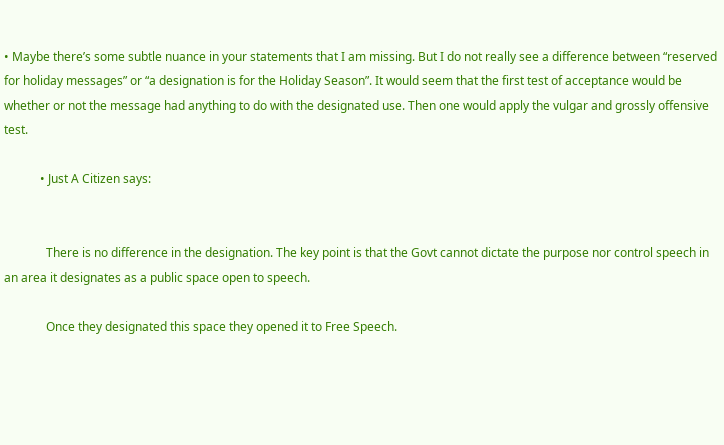• Maybe there’s some subtle nuance in your statements that I am missing. But I do not really see a difference between “reserved for holiday messages” or “a designation is for the Holiday Season”. It would seem that the first test of acceptance would be whether or not the message had anything to do with the designated use. Then one would apply the vulgar and grossly offensive test.

            • Just A Citizen says:


              There is no difference in the designation. The key point is that the Govt cannot dictate the purpose nor control speech in an area it designates as a public space open to speech.

              Once they designated this space they opened it to Free Speech.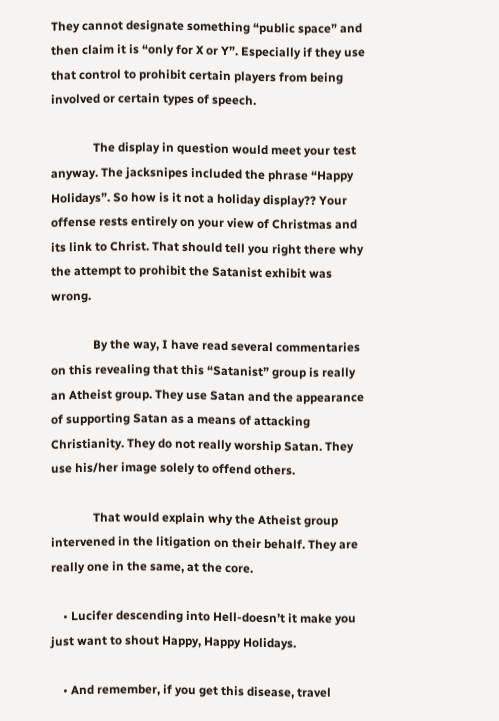They cannot designate something “public space” and then claim it is “only for X or Y”. Especially if they use that control to prohibit certain players from being involved or certain types of speech.

              The display in question would meet your test anyway. The jacksnipes included the phrase “Happy Holidays”. So how is it not a holiday display?? Your offense rests entirely on your view of Christmas and its link to Christ. That should tell you right there why the attempt to prohibit the Satanist exhibit was wrong.

              By the way, I have read several commentaries on this revealing that this “Satanist” group is really an Atheist group. They use Satan and the appearance of supporting Satan as a means of attacking Christianity. They do not really worship Satan. They use his/her image solely to offend others.

              That would explain why the Atheist group intervened in the litigation on their behalf. They are really one in the same, at the core.

    • Lucifer descending into Hell-doesn’t it make you just want to shout Happy, Happy Holidays.

    • And remember, if you get this disease, travel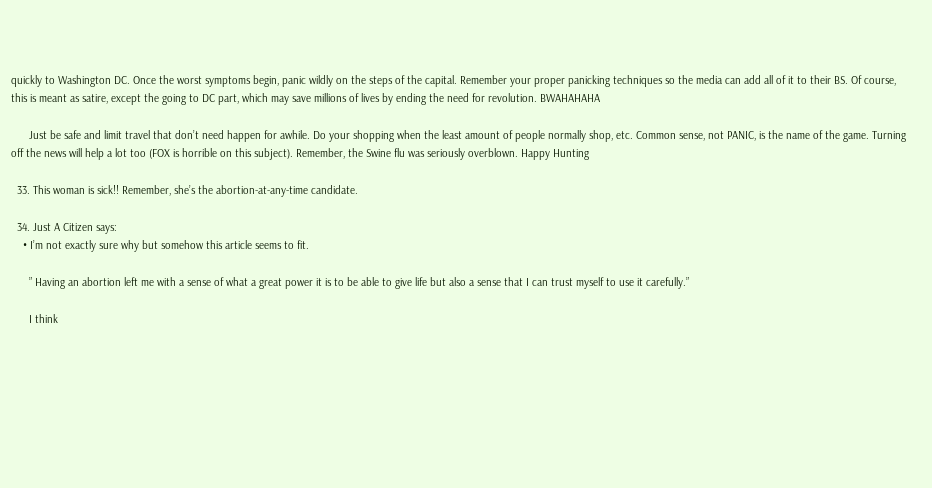quickly to Washington DC. Once the worst symptoms begin, panic wildly on the steps of the capital. Remember your proper panicking techniques so the media can add all of it to their BS. Of course, this is meant as satire, except the going to DC part, which may save millions of lives by ending the need for revolution. BWAHAHAHA

      Just be safe and limit travel that don’t need happen for awhile. Do your shopping when the least amount of people normally shop, etc. Common sense, not PANIC, is the name of the game. Turning off the news will help a lot too (FOX is horrible on this subject). Remember, the Swine flu was seriously overblown. Happy Hunting

  33. This woman is sick!! Remember, she’s the abortion-at-any-time candidate.

  34. Just A Citizen says:
    • I’m not exactly sure why but somehow this article seems to fit.

      ” Having an abortion left me with a sense of what a great power it is to be able to give life but also a sense that I can trust myself to use it carefully.”

      I think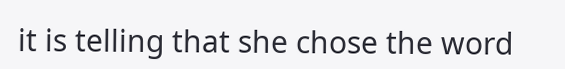it is telling that she chose the word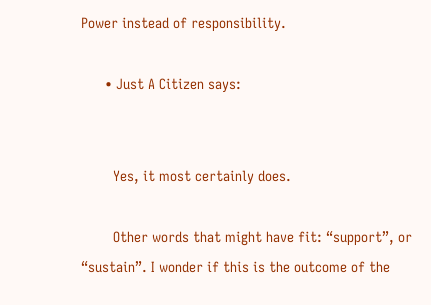Power instead of responsibility.

      • Just A Citizen says:


        Yes, it most certainly does.

        Other words that might have fit: “support”, or “sustain”. I wonder if this is the outcome of the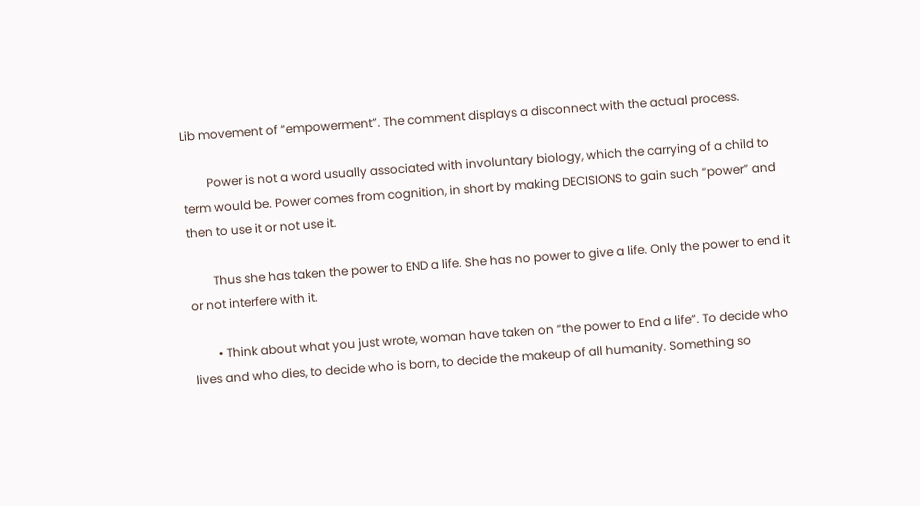Lib movement of “empowerment”. The comment displays a disconnect with the actual process.

        Power is not a word usually associated with involuntary biology, which the carrying of a child to term would be. Power comes from cognition, in short by making DECISIONS to gain such “power” and then to use it or not use it.

        Thus she has taken the power to END a life. She has no power to give a life. Only the power to end it or not interfere with it.

        • Think about what you just wrote, woman have taken on “the power to End a life”. To decide who lives and who dies, to decide who is born, to decide the makeup of all humanity. Something so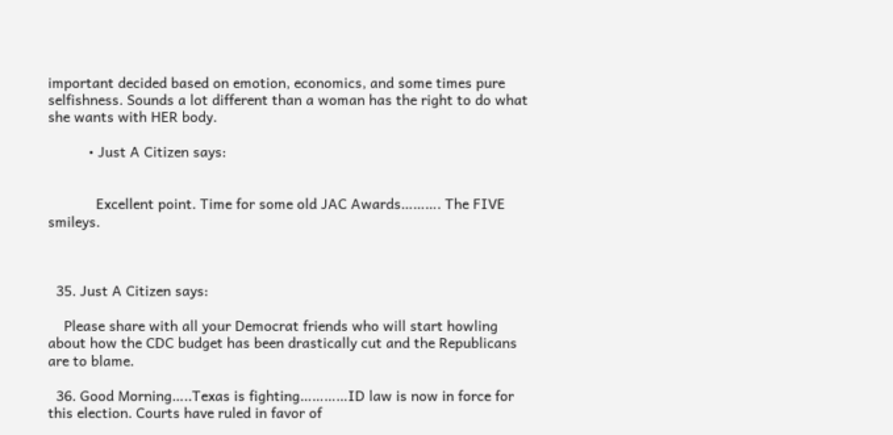important decided based on emotion, economics, and some times pure selfishness. Sounds a lot different than a woman has the right to do what she wants with HER body.

          • Just A Citizen says:


            Excellent point. Time for some old JAC Awards………. The FIVE smileys.



  35. Just A Citizen says:

    Please share with all your Democrat friends who will start howling about how the CDC budget has been drastically cut and the Republicans are to blame.

  36. Good Morning…..Texas is fighting…………ID law is now in force for this election. Courts have ruled in favor of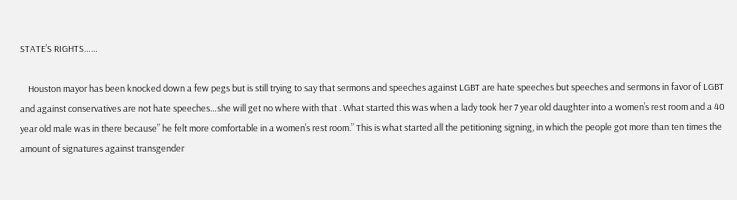STATE’S RIGHTS……

    Houston mayor has been knocked down a few pegs but is still trying to say that sermons and speeches against LGBT are hate speeches but speeches and sermons in favor of LGBT and against conservatives are not hate speeches…she will get no where with that . What started this was when a lady took her 7 year old daughter into a women’s rest room and a 40 year old male was in there because” he felt more comfortable in a women’s rest room.” This is what started all the petitioning signing, in which the people got more than ten times the amount of signatures against transgender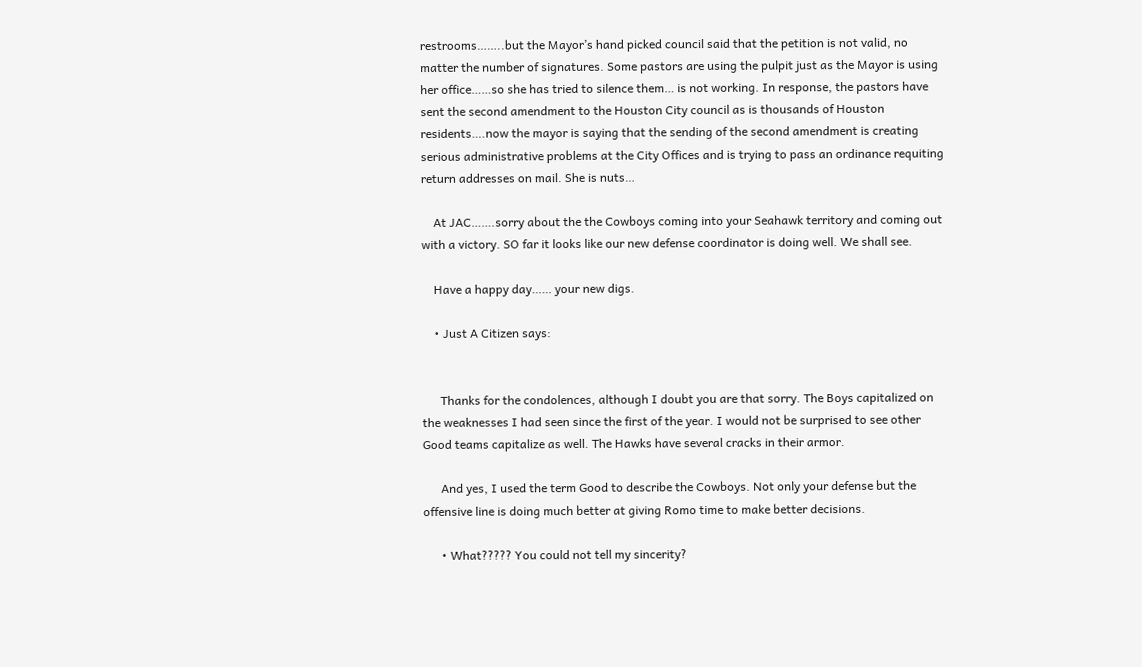restrooms……..but the Mayor’s hand picked council said that the petition is not valid, no matter the number of signatures. Some pastors are using the pulpit just as the Mayor is using her office……so she has tried to silence them… is not working. In response, the pastors have sent the second amendment to the Houston City council as is thousands of Houston residents….now the mayor is saying that the sending of the second amendment is creating serious administrative problems at the City Offices and is trying to pass an ordinance requiting return addresses on mail. She is nuts…

    At JAC…….sorry about the the Cowboys coming into your Seahawk territory and coming out with a victory. SO far it looks like our new defense coordinator is doing well. We shall see.

    Have a happy day…… your new digs.

    • Just A Citizen says:


      Thanks for the condolences, although I doubt you are that sorry. The Boys capitalized on the weaknesses I had seen since the first of the year. I would not be surprised to see other Good teams capitalize as well. The Hawks have several cracks in their armor.

      And yes, I used the term Good to describe the Cowboys. Not only your defense but the offensive line is doing much better at giving Romo time to make better decisions.

      • What????? You could not tell my sincerity?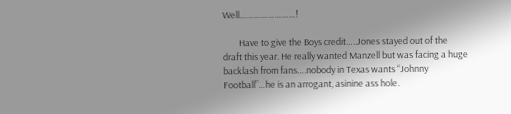Well……………………!

        Have to give the Boys credit…..Jones stayed out of the draft this year. He really wanted Manzell but was facing a huge backlash from fans….nobody in Texas wants “Johnny Football”…he is an arrogant, asinine ass hole.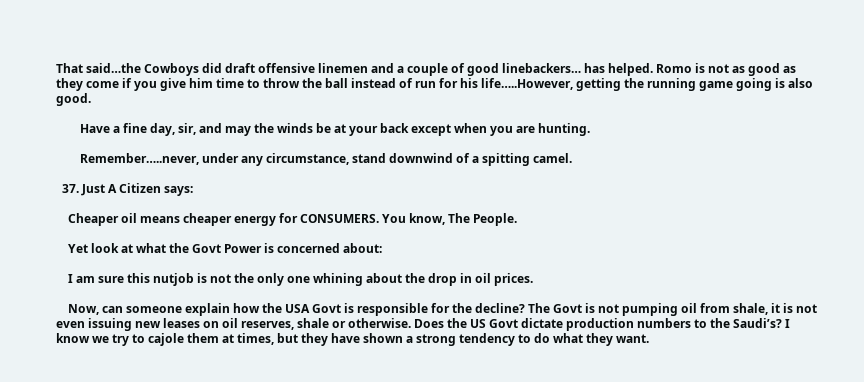That said…the Cowboys did draft offensive linemen and a couple of good linebackers… has helped. Romo is not as good as they come if you give him time to throw the ball instead of run for his life…..However, getting the running game going is also good.

        Have a fine day, sir, and may the winds be at your back except when you are hunting.

        Remember…..never, under any circumstance, stand downwind of a spitting camel.

  37. Just A Citizen says:

    Cheaper oil means cheaper energy for CONSUMERS. You know, The People.

    Yet look at what the Govt Power is concerned about:

    I am sure this nutjob is not the only one whining about the drop in oil prices.

    Now, can someone explain how the USA Govt is responsible for the decline? The Govt is not pumping oil from shale, it is not even issuing new leases on oil reserves, shale or otherwise. Does the US Govt dictate production numbers to the Saudi’s? I know we try to cajole them at times, but they have shown a strong tendency to do what they want.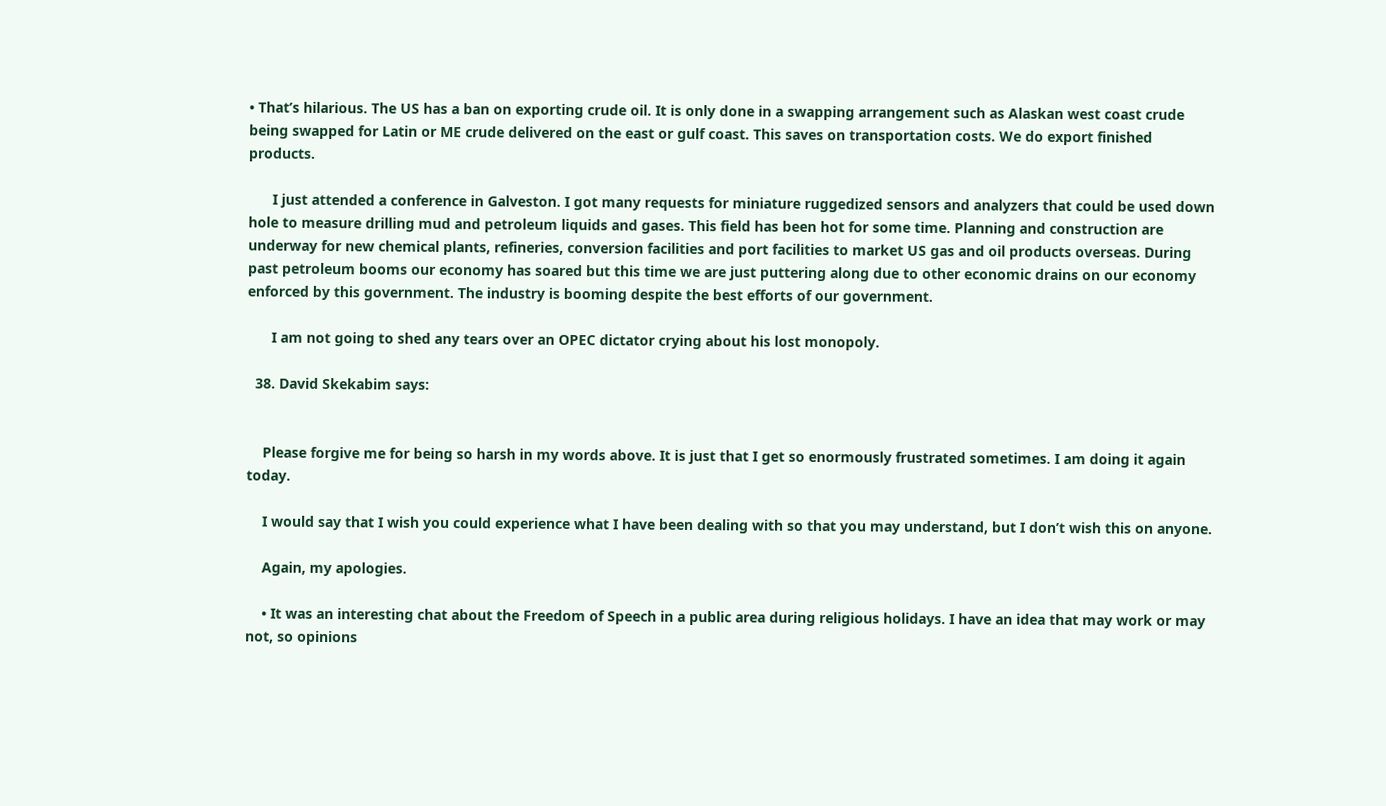• That’s hilarious. The US has a ban on exporting crude oil. It is only done in a swapping arrangement such as Alaskan west coast crude being swapped for Latin or ME crude delivered on the east or gulf coast. This saves on transportation costs. We do export finished products.

      I just attended a conference in Galveston. I got many requests for miniature ruggedized sensors and analyzers that could be used down hole to measure drilling mud and petroleum liquids and gases. This field has been hot for some time. Planning and construction are underway for new chemical plants, refineries, conversion facilities and port facilities to market US gas and oil products overseas. During past petroleum booms our economy has soared but this time we are just puttering along due to other economic drains on our economy enforced by this government. The industry is booming despite the best efforts of our government.

      I am not going to shed any tears over an OPEC dictator crying about his lost monopoly.

  38. David Skekabim says:


    Please forgive me for being so harsh in my words above. It is just that I get so enormously frustrated sometimes. I am doing it again today.

    I would say that I wish you could experience what I have been dealing with so that you may understand, but I don’t wish this on anyone.

    Again, my apologies.

    • It was an interesting chat about the Freedom of Speech in a public area during religious holidays. I have an idea that may work or may not, so opinions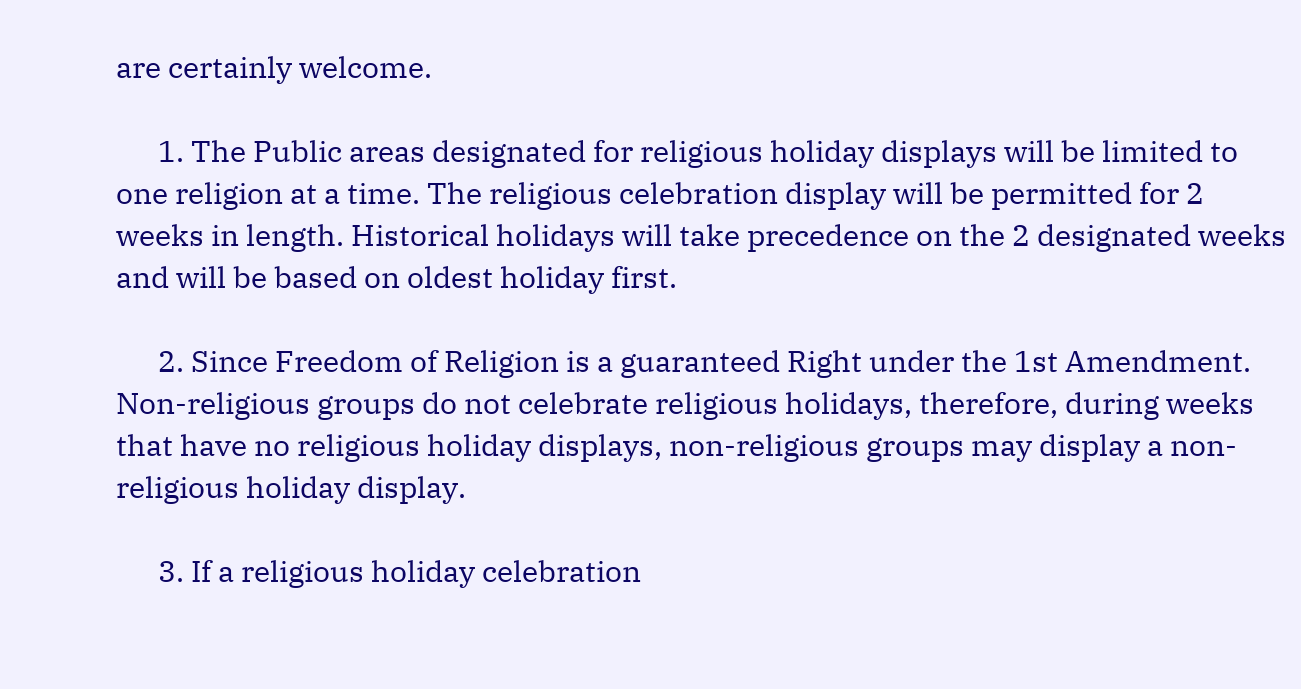are certainly welcome.

      1. The Public areas designated for religious holiday displays will be limited to one religion at a time. The religious celebration display will be permitted for 2 weeks in length. Historical holidays will take precedence on the 2 designated weeks and will be based on oldest holiday first.

      2. Since Freedom of Religion is a guaranteed Right under the 1st Amendment. Non-religious groups do not celebrate religious holidays, therefore, during weeks that have no religious holiday displays, non-religious groups may display a non-religious holiday display.

      3. If a religious holiday celebration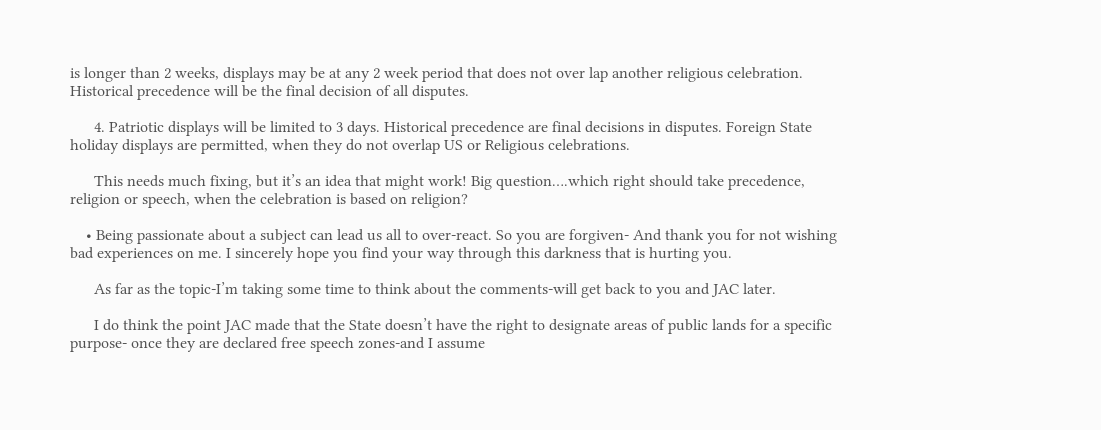is longer than 2 weeks, displays may be at any 2 week period that does not over lap another religious celebration. Historical precedence will be the final decision of all disputes.

      4. Patriotic displays will be limited to 3 days. Historical precedence are final decisions in disputes. Foreign State holiday displays are permitted, when they do not overlap US or Religious celebrations.

      This needs much fixing, but it’s an idea that might work! Big question….which right should take precedence, religion or speech, when the celebration is based on religion?

    • Being passionate about a subject can lead us all to over-react. So you are forgiven- And thank you for not wishing bad experiences on me. I sincerely hope you find your way through this darkness that is hurting you.

      As far as the topic-I’m taking some time to think about the comments-will get back to you and JAC later.

      I do think the point JAC made that the State doesn’t have the right to designate areas of public lands for a specific purpose- once they are declared free speech zones-and I assume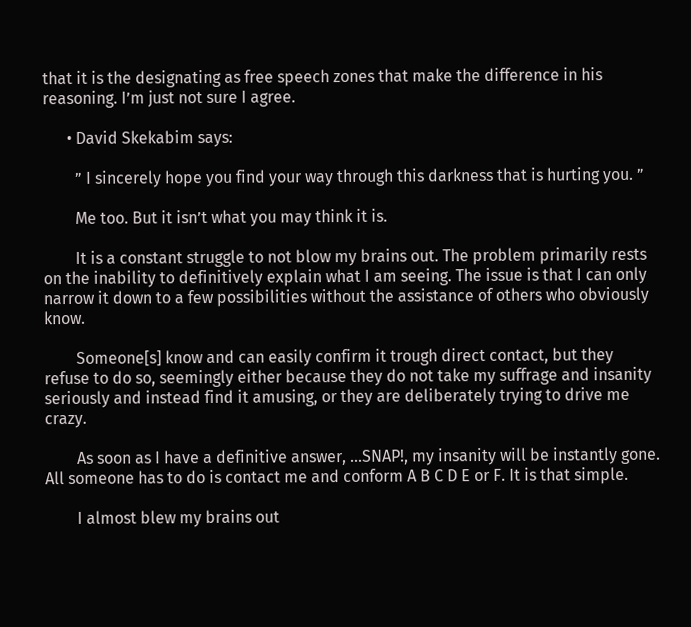that it is the designating as free speech zones that make the difference in his reasoning. I’m just not sure I agree.

      • David Skekabim says:

        ” I sincerely hope you find your way through this darkness that is hurting you. ”

        Me too. But it isn’t what you may think it is.

        It is a constant struggle to not blow my brains out. The problem primarily rests on the inability to definitively explain what I am seeing. The issue is that I can only narrow it down to a few possibilities without the assistance of others who obviously know.

        Someone[s] know and can easily confirm it trough direct contact, but they refuse to do so, seemingly either because they do not take my suffrage and insanity seriously and instead find it amusing, or they are deliberately trying to drive me crazy.

        As soon as I have a definitive answer, …SNAP!, my insanity will be instantly gone. All someone has to do is contact me and conform A B C D E or F. It is that simple.

        I almost blew my brains out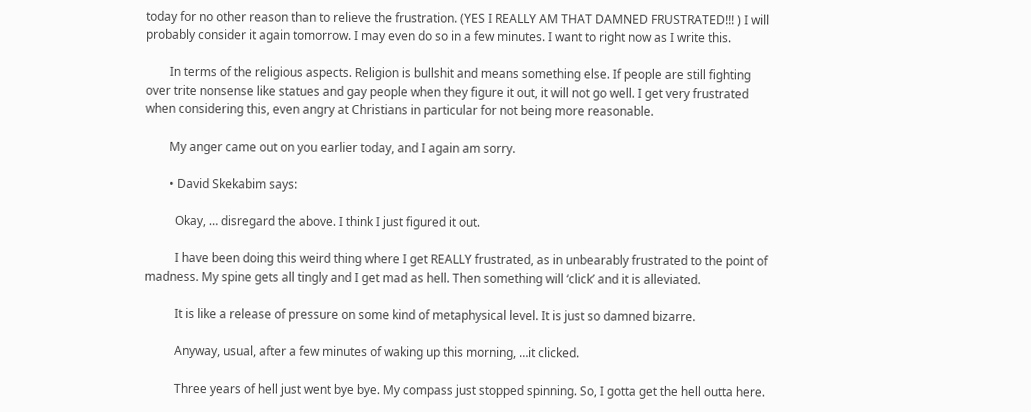today for no other reason than to relieve the frustration. (YES I REALLY AM THAT DAMNED FRUSTRATED!!! ) I will probably consider it again tomorrow. I may even do so in a few minutes. I want to right now as I write this.

        In terms of the religious aspects. Religion is bullshit and means something else. If people are still fighting over trite nonsense like statues and gay people when they figure it out, it will not go well. I get very frustrated when considering this, even angry at Christians in particular for not being more reasonable.

        My anger came out on you earlier today, and I again am sorry.

        • David Skekabim says:

          Okay, … disregard the above. I think I just figured it out.

          I have been doing this weird thing where I get REALLY frustrated, as in unbearably frustrated to the point of madness. My spine gets all tingly and I get mad as hell. Then something will ‘click’ and it is alleviated.

          It is like a release of pressure on some kind of metaphysical level. It is just so damned bizarre.

          Anyway, usual, after a few minutes of waking up this morning, …it clicked.

          Three years of hell just went bye bye. My compass just stopped spinning. So, I gotta get the hell outta here.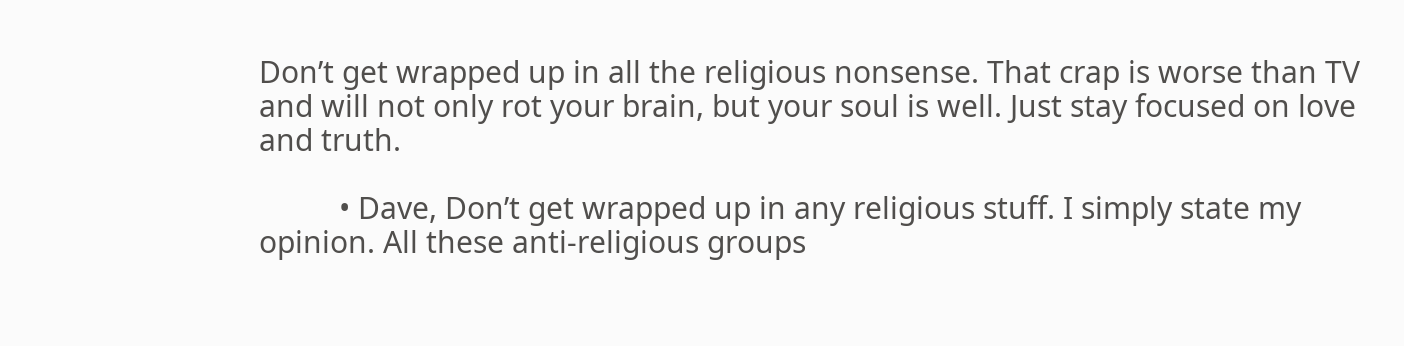Don’t get wrapped up in all the religious nonsense. That crap is worse than TV and will not only rot your brain, but your soul is well. Just stay focused on love and truth.

          • Dave, Don’t get wrapped up in any religious stuff. I simply state my opinion. All these anti-religious groups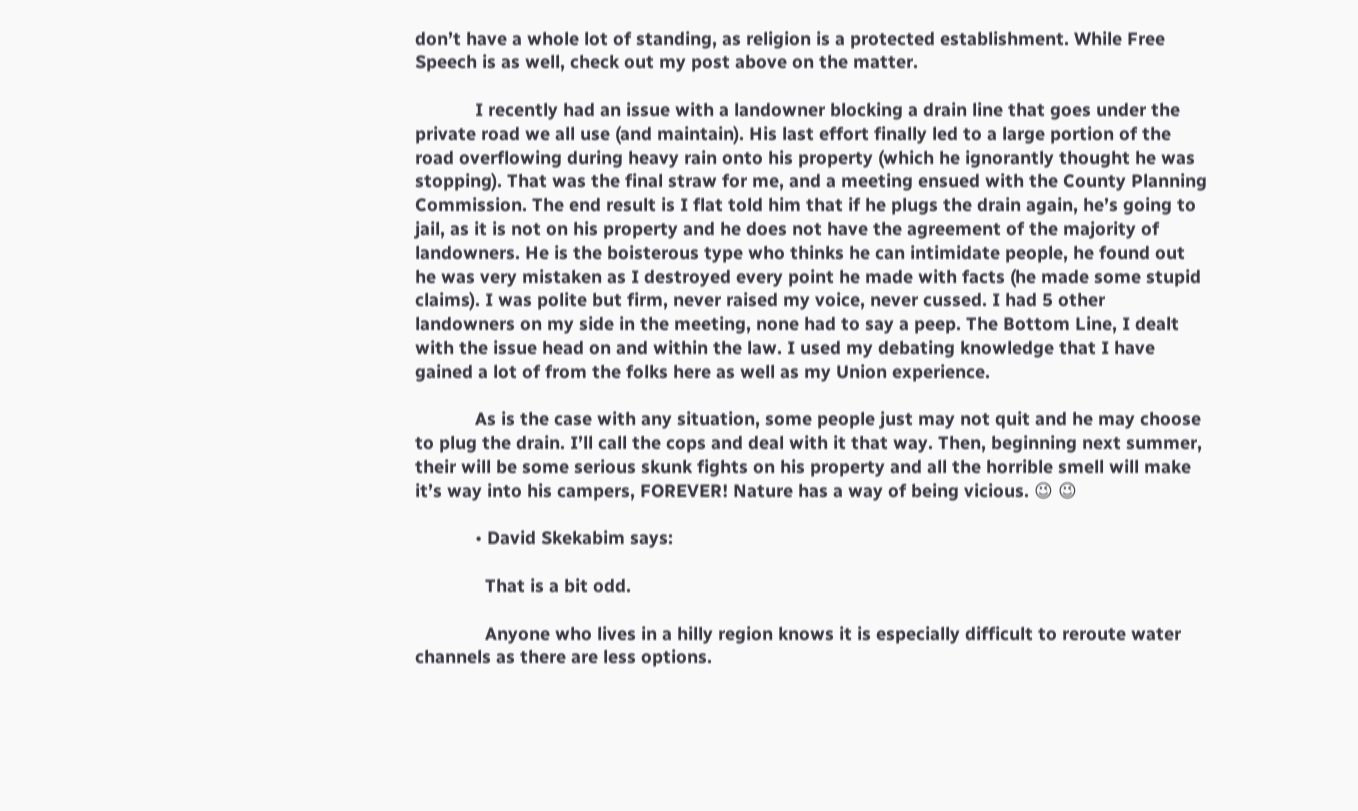don’t have a whole lot of standing, as religion is a protected establishment. While Free Speech is as well, check out my post above on the matter.

            I recently had an issue with a landowner blocking a drain line that goes under the private road we all use (and maintain). His last effort finally led to a large portion of the road overflowing during heavy rain onto his property (which he ignorantly thought he was stopping). That was the final straw for me, and a meeting ensued with the County Planning Commission. The end result is I flat told him that if he plugs the drain again, he’s going to jail, as it is not on his property and he does not have the agreement of the majority of landowners. He is the boisterous type who thinks he can intimidate people, he found out he was very mistaken as I destroyed every point he made with facts (he made some stupid claims). I was polite but firm, never raised my voice, never cussed. I had 5 other landowners on my side in the meeting, none had to say a peep. The Bottom Line, I dealt with the issue head on and within the law. I used my debating knowledge that I have gained a lot of from the folks here as well as my Union experience.

            As is the case with any situation, some people just may not quit and he may choose to plug the drain. I’ll call the cops and deal with it that way. Then, beginning next summer, their will be some serious skunk fights on his property and all the horrible smell will make it’s way into his campers, FOREVER! Nature has a way of being vicious. 😉 😉

            • David Skekabim says:

              That is a bit odd.

              Anyone who lives in a hilly region knows it is especially difficult to reroute water channels as there are less options.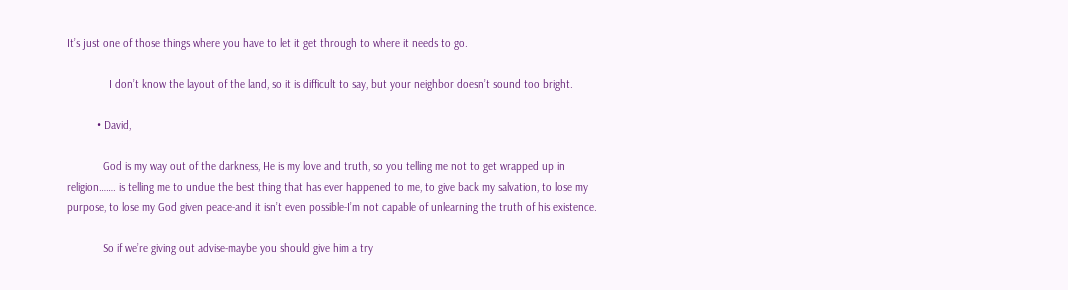It’s just one of those things where you have to let it get through to where it needs to go.

              I don’t know the layout of the land, so it is difficult to say, but your neighbor doesn’t sound too bright.

          • David,

            God is my way out of the darkness, He is my love and truth, so you telling me not to get wrapped up in religion……. is telling me to undue the best thing that has ever happened to me, to give back my salvation, to lose my purpose, to lose my God given peace-and it isn’t even possible-I’m not capable of unlearning the truth of his existence.

            So if we’re giving out advise-maybe you should give him a try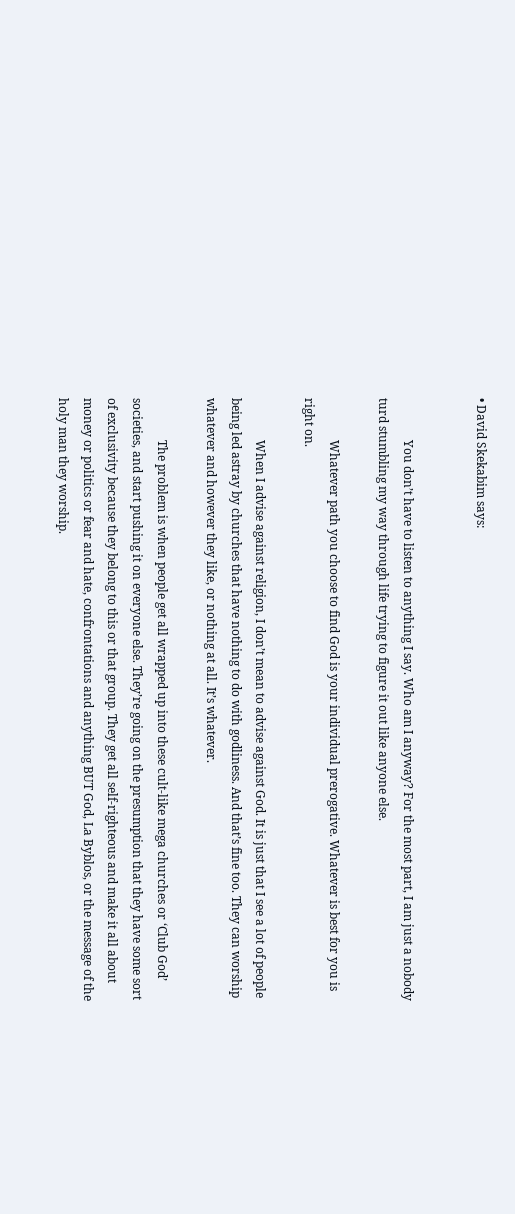• David Skekabim says:


              You don’t have to listen to anything I say. Who am I anyway? For the most part, I am just a nobody turd stumbling my way through life trying to figure it out like anyone else.

              Whatever path you choose to find God is your individual prerogative. Whatever is best for you is right on.

              When I advise against religion, I don’t mean to advise against God. It is just that I see a lot of people being led astray by churches that have nothing to do with godliness. And that’s fine too. They can worship whatever and however they like, or nothing at all. It’s whatever.

              The problem is when people get all wrapped up into these cult-like mega churches or ‘Club God’ societies, and start pushing it on everyone else. They’re going on the presumption that they have some sort of exclusivity because they belong to this or that group. They get all self-righteous and make it all about money or politics or fear and hate, confrontations and anything BUT God, La Byblos, or the message of the holy man they worship.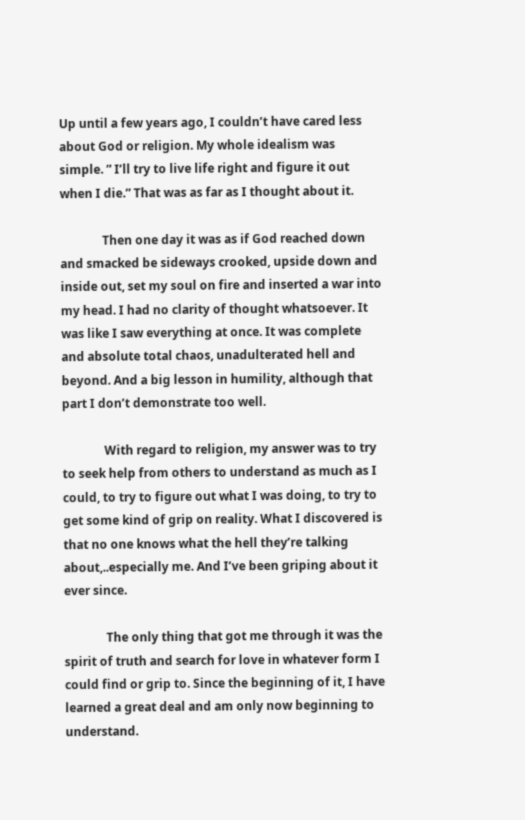Up until a few years ago, I couldn’t have cared less about God or religion. My whole idealism was simple. ” I’ll try to live life right and figure it out when I die.” That was as far as I thought about it.

              Then one day it was as if God reached down and smacked be sideways crooked, upside down and inside out, set my soul on fire and inserted a war into my head. I had no clarity of thought whatsoever. It was like I saw everything at once. It was complete and absolute total chaos, unadulterated hell and beyond. And a big lesson in humility, although that part I don’t demonstrate too well.

              With regard to religion, my answer was to try to seek help from others to understand as much as I could, to try to figure out what I was doing, to try to get some kind of grip on reality. What I discovered is that no one knows what the hell they’re talking about,..especially me. And I’ve been griping about it ever since.

              The only thing that got me through it was the spirit of truth and search for love in whatever form I could find or grip to. Since the beginning of it, I have learned a great deal and am only now beginning to understand.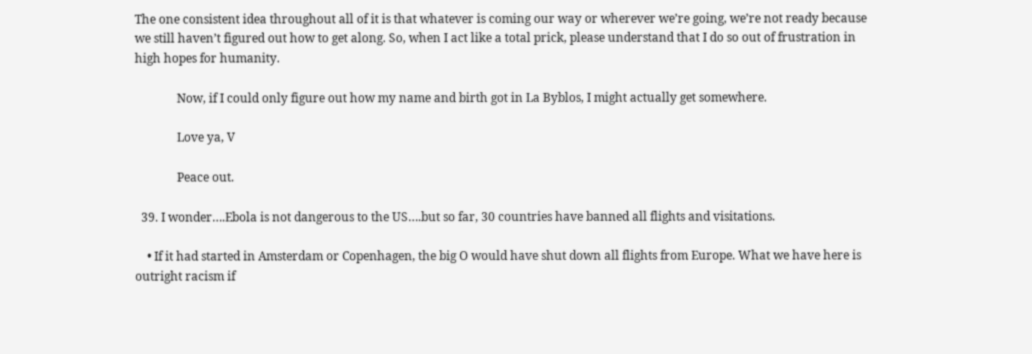The one consistent idea throughout all of it is that whatever is coming our way or wherever we’re going, we’re not ready because we still haven’t figured out how to get along. So, when I act like a total prick, please understand that I do so out of frustration in high hopes for humanity.

              Now, if I could only figure out how my name and birth got in La Byblos, I might actually get somewhere.

              Love ya, V

              Peace out.

  39. I wonder….Ebola is not dangerous to the US….but so far, 30 countries have banned all flights and visitations.

    • If it had started in Amsterdam or Copenhagen, the big O would have shut down all flights from Europe. What we have here is outright racism if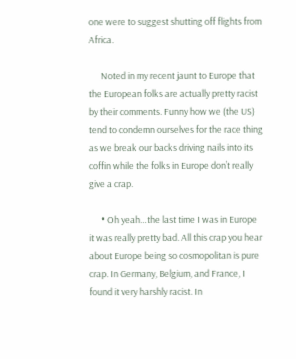one were to suggest shutting off flights from Africa.

      Noted in my recent jaunt to Europe that the European folks are actually pretty racist by their comments. Funny how we (the US) tend to condemn ourselves for the race thing as we break our backs driving nails into its coffin while the folks in Europe don’t really give a crap.

      • Oh yeah…the last time I was in Europe it was really pretty bad. All this crap you hear about Europe being so cosmopolitan is pure crap. In Germany, Belgium, and France, I found it very harshly racist. In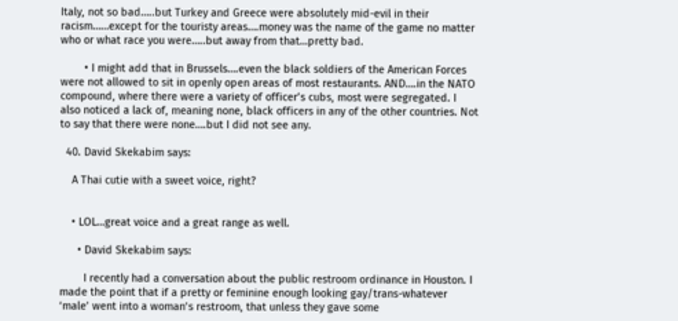Italy, not so bad…..but Turkey and Greece were absolutely mid-evil in their racism……except for the touristy areas….money was the name of the game no matter who or what race you were…..but away from that…pretty bad.

        • I might add that in Brussels….even the black soldiers of the American Forces were not allowed to sit in openly open areas of most restaurants. AND….in the NATO compound, where there were a variety of officer’s cubs, most were segregated. I also noticed a lack of, meaning none, black officers in any of the other countries. Not to say that there were none….but I did not see any.

  40. David Skekabim says:

    A Thai cutie with a sweet voice, right?


    • LOL…great voice and a great range as well.

      • David Skekabim says:

        I recently had a conversation about the public restroom ordinance in Houston. I made the point that if a pretty or feminine enough looking gay/trans-whatever ‘male’ went into a woman’s restroom, that unless they gave some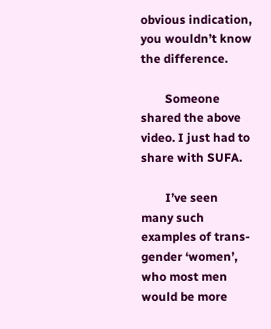obvious indication, you wouldn’t know the difference.

        Someone shared the above video. I just had to share with SUFA.

        I’ve seen many such examples of trans-gender ‘women’, who most men would be more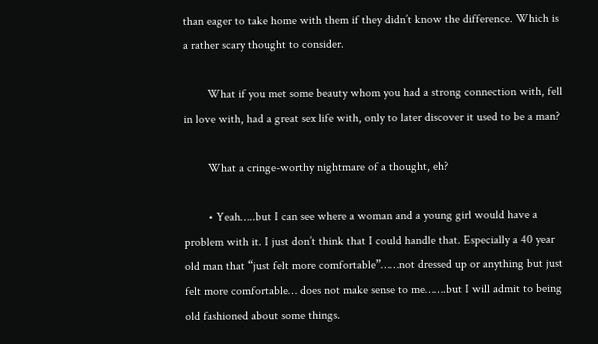than eager to take home with them if they didn’t know the difference. Which is a rather scary thought to consider.

        What if you met some beauty whom you had a strong connection with, fell in love with, had a great sex life with, only to later discover it used to be a man?

        What a cringe-worthy nightmare of a thought, eh?

        • Yeah…..but I can see where a woman and a young girl would have a problem with it. I just don’t think that I could handle that. Especially a 40 year old man that “just felt more comfortable”……not dressed up or anything but just felt more comfortable… does not make sense to me…….but I will admit to being old fashioned about some things.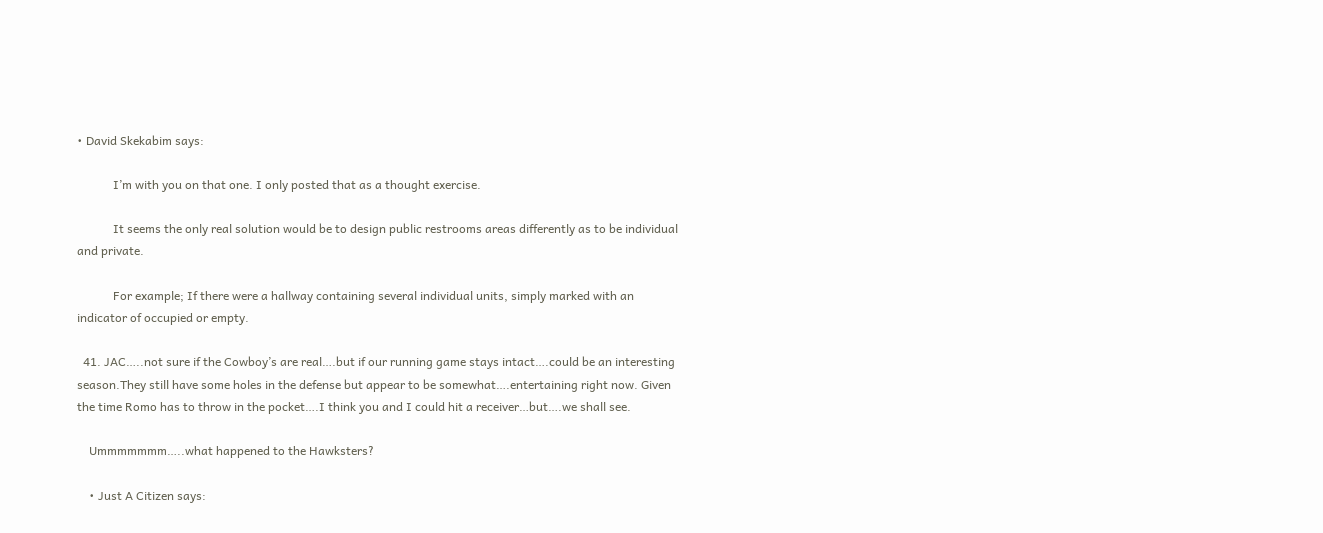• David Skekabim says:

            I’m with you on that one. I only posted that as a thought exercise.

            It seems the only real solution would be to design public restrooms areas differently as to be individual and private.

            For example; If there were a hallway containing several individual units, simply marked with an indicator of occupied or empty.

  41. JAC…..not sure if the Cowboy’s are real….but if our running game stays intact….could be an interesting season.They still have some holes in the defense but appear to be somewhat….entertaining right now. Given the time Romo has to throw in the pocket….I think you and I could hit a receiver…but….we shall see.

    Ummmmmmm…..what happened to the Hawksters?

    • Just A Citizen says: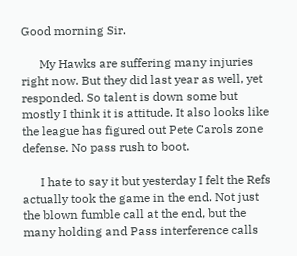Good morning Sir.

      My Hawks are suffering many injuries right now. But they did last year as well, yet responded. So talent is down some but mostly I think it is attitude. It also looks like the league has figured out Pete Carols zone defense. No pass rush to boot.

      I hate to say it but yesterday I felt the Refs actually took the game in the end. Not just the blown fumble call at the end, but the many holding and Pass interference calls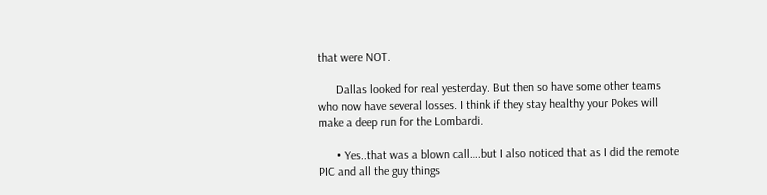that were NOT.

      Dallas looked for real yesterday. But then so have some other teams who now have several losses. I think if they stay healthy your Pokes will make a deep run for the Lombardi.

      • Yes..that was a blown call….but I also noticed that as I did the remote PIC and all the guy things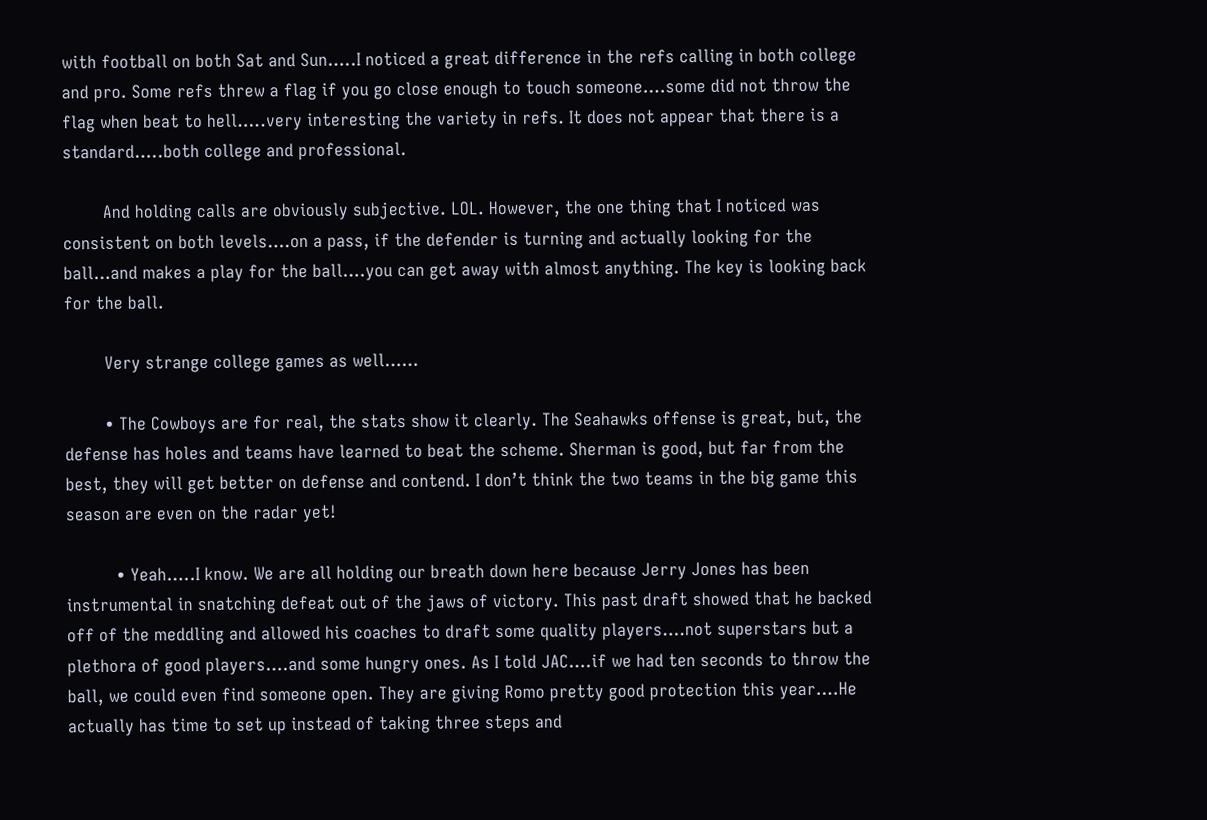with football on both Sat and Sun…..I noticed a great difference in the refs calling in both college and pro. Some refs threw a flag if you go close enough to touch someone….some did not throw the flag when beat to hell…..very interesting the variety in refs. It does not appear that there is a standard…..both college and professional.

        And holding calls are obviously subjective. LOL. However, the one thing that I noticed was consistent on both levels….on a pass, if the defender is turning and actually looking for the ball…and makes a play for the ball….you can get away with almost anything. The key is looking back for the ball.

        Very strange college games as well……

        • The Cowboys are for real, the stats show it clearly. The Seahawks offense is great, but, the defense has holes and teams have learned to beat the scheme. Sherman is good, but far from the best, they will get better on defense and contend. I don’t think the two teams in the big game this season are even on the radar yet!

          • Yeah…..I know. We are all holding our breath down here because Jerry Jones has been instrumental in snatching defeat out of the jaws of victory. This past draft showed that he backed off of the meddling and allowed his coaches to draft some quality players….not superstars but a plethora of good players….and some hungry ones. As I told JAC….if we had ten seconds to throw the ball, we could even find someone open. They are giving Romo pretty good protection this year….He actually has time to set up instead of taking three steps and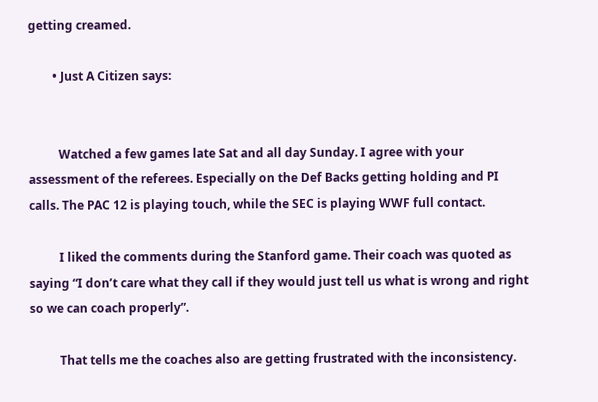getting creamed.

        • Just A Citizen says:


          Watched a few games late Sat and all day Sunday. I agree with your assessment of the referees. Especially on the Def Backs getting holding and PI calls. The PAC 12 is playing touch, while the SEC is playing WWF full contact.

          I liked the comments during the Stanford game. Their coach was quoted as saying “I don’t care what they call if they would just tell us what is wrong and right so we can coach properly”.

          That tells me the coaches also are getting frustrated with the inconsistency.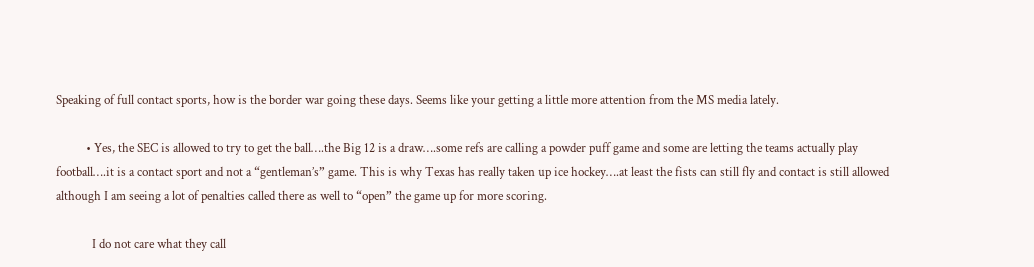Speaking of full contact sports, how is the border war going these days. Seems like your getting a little more attention from the MS media lately.

          • Yes, the SEC is allowed to try to get the ball….the Big 12 is a draw….some refs are calling a powder puff game and some are letting the teams actually play football….it is a contact sport and not a “gentleman’s” game. This is why Texas has really taken up ice hockey….at least the fists can still fly and contact is still allowed although I am seeing a lot of penalties called there as well to “open” the game up for more scoring.

            I do not care what they call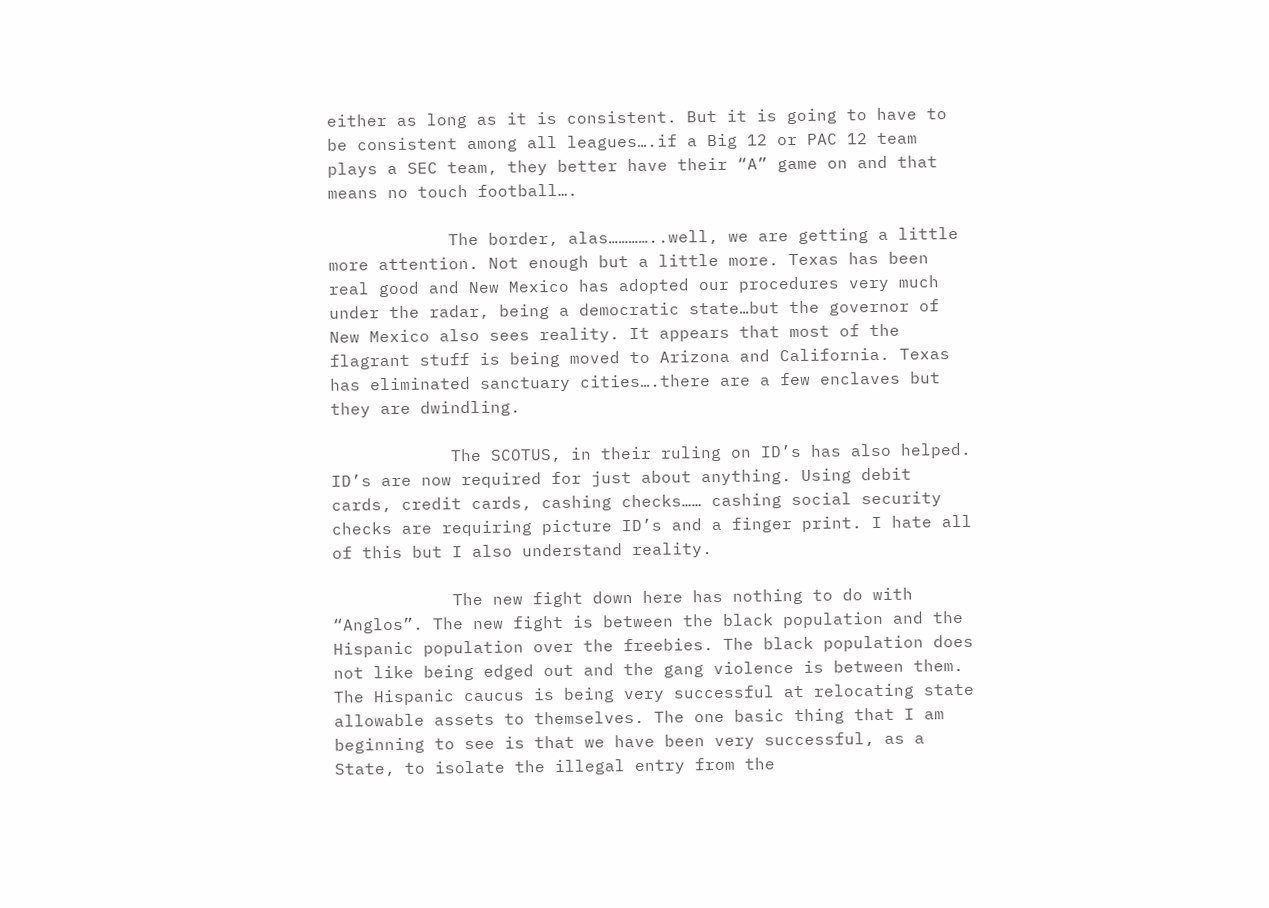either as long as it is consistent. But it is going to have to be consistent among all leagues….if a Big 12 or PAC 12 team plays a SEC team, they better have their “A” game on and that means no touch football….

            The border, alas…………..well, we are getting a little more attention. Not enough but a little more. Texas has been real good and New Mexico has adopted our procedures very much under the radar, being a democratic state…but the governor of New Mexico also sees reality. It appears that most of the flagrant stuff is being moved to Arizona and California. Texas has eliminated sanctuary cities….there are a few enclaves but they are dwindling.

            The SCOTUS, in their ruling on ID’s has also helped. ID’s are now required for just about anything. Using debit cards, credit cards, cashing checks…… cashing social security checks are requiring picture ID’s and a finger print. I hate all of this but I also understand reality.

            The new fight down here has nothing to do with “Anglos”. The new fight is between the black population and the Hispanic population over the freebies. The black population does not like being edged out and the gang violence is between them. The Hispanic caucus is being very successful at relocating state allowable assets to themselves. The one basic thing that I am beginning to see is that we have been very successful, as a State, to isolate the illegal entry from the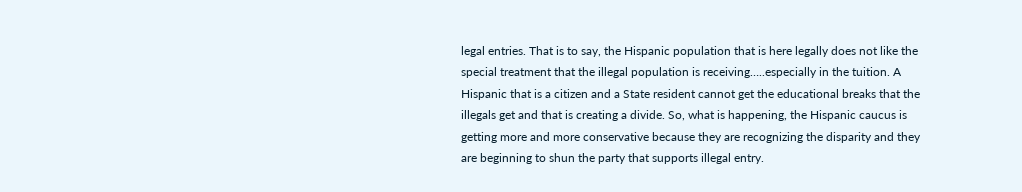legal entries. That is to say, the Hispanic population that is here legally does not like the special treatment that the illegal population is receiving…..especially in the tuition. A Hispanic that is a citizen and a State resident cannot get the educational breaks that the illegals get and that is creating a divide. So, what is happening, the Hispanic caucus is getting more and more conservative because they are recognizing the disparity and they are beginning to shun the party that supports illegal entry.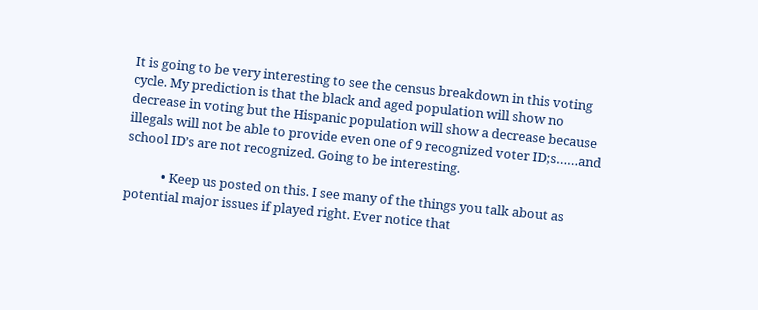It is going to be very interesting to see the census breakdown in this voting cycle. My prediction is that the black and aged population will show no decrease in voting but the Hispanic population will show a decrease because illegals will not be able to provide even one of 9 recognized voter ID;s……and school ID’s are not recognized. Going to be interesting.

            • Keep us posted on this. I see many of the things you talk about as potential major issues if played right. Ever notice that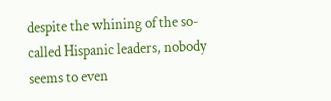despite the whining of the so-called Hispanic leaders, nobody seems to even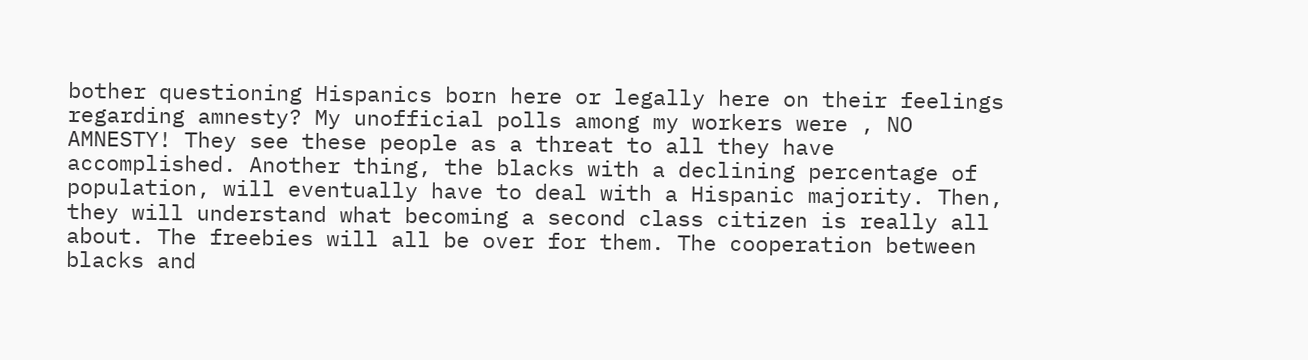bother questioning Hispanics born here or legally here on their feelings regarding amnesty? My unofficial polls among my workers were , NO AMNESTY! They see these people as a threat to all they have accomplished. Another thing, the blacks with a declining percentage of population, will eventually have to deal with a Hispanic majority. Then, they will understand what becoming a second class citizen is really all about. The freebies will all be over for them. The cooperation between blacks and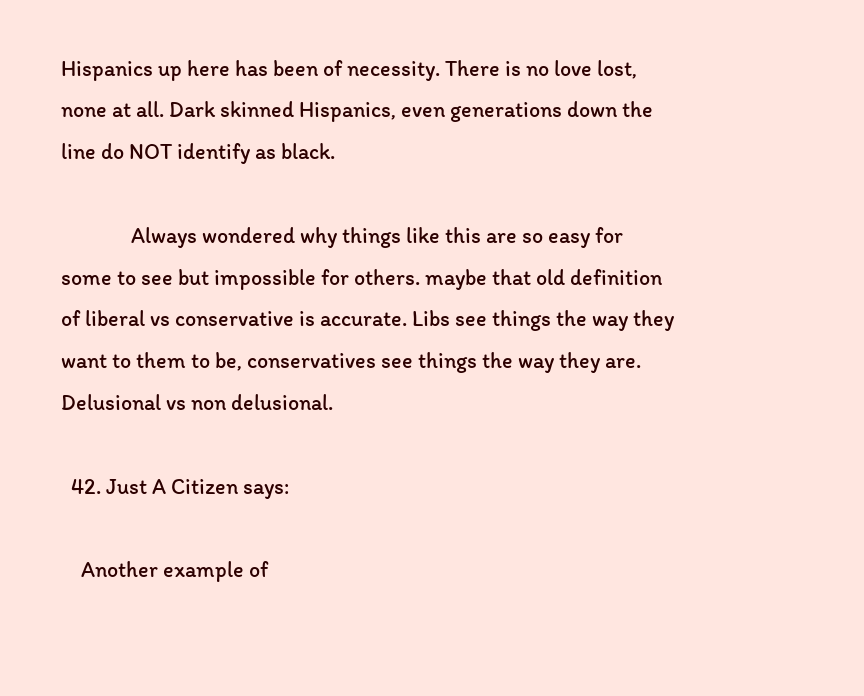Hispanics up here has been of necessity. There is no love lost, none at all. Dark skinned Hispanics, even generations down the line do NOT identify as black.

              Always wondered why things like this are so easy for some to see but impossible for others. maybe that old definition of liberal vs conservative is accurate. Libs see things the way they want to them to be, conservatives see things the way they are. Delusional vs non delusional.

  42. Just A Citizen says:

    Another example of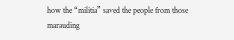how the “militia” saved the people from those marauding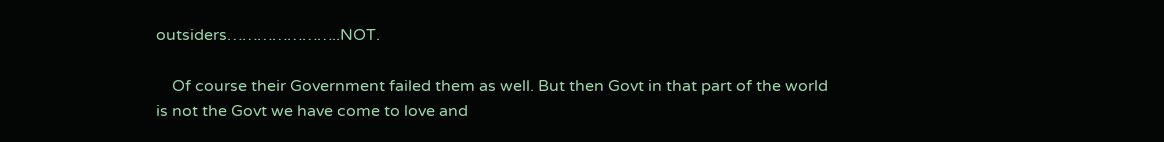outsiders…………………..NOT.

    Of course their Government failed them as well. But then Govt in that part of the world is not the Govt we have come to love and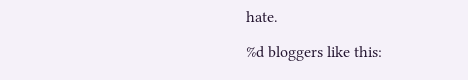hate.

%d bloggers like this: